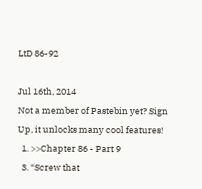LtD 86-92

Jul 16th, 2014
Not a member of Pastebin yet? Sign Up, it unlocks many cool features!
  1. >>Chapter 86 - Part 9
  3. “Screw that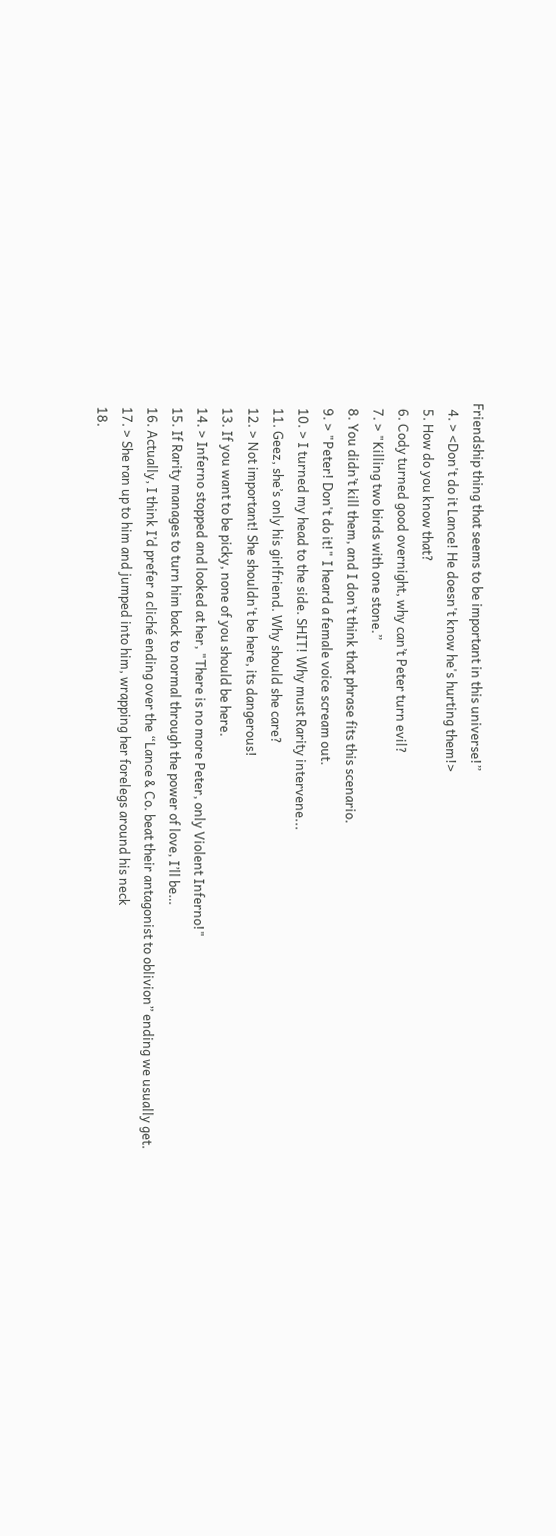Friendship thing that seems to be important in this universe!”
  4. > <Don't do it Lance! He doesn't know he's hurting them!>
  5. How do you know that?
  6. Cody turned good overnight, why can’t Peter turn evil?
  7. > "Killing two birds with one stone.”
  8. You didn’t kill them, and I don’t think that phrase fits this scenario.
  9. > "Peter! Don't do it!" I heard a female voice scream out.
  10. > I turned my head to the side. SHIT! Why must Rarity intervene...
  11. Geez, she’s only his girlfriend. Why should she care?
  12. > Not important! She shouldn't be here, its dangerous!
  13. If you want to be picky, none of you should be here.
  14. > Inferno stopped and looked at her, "There is no more Peter, only Violent Inferno!"
  15. If Rarity manages to turn him back to normal through the power of love, I’ll be…
  16. Actually, I think I’d prefer a cliché ending over the “Lance & Co. beat their antagonist to oblivion” ending we usually get.
  17. > She ran up to him and jumped into him, wrapping her forelegs around his neck
  18.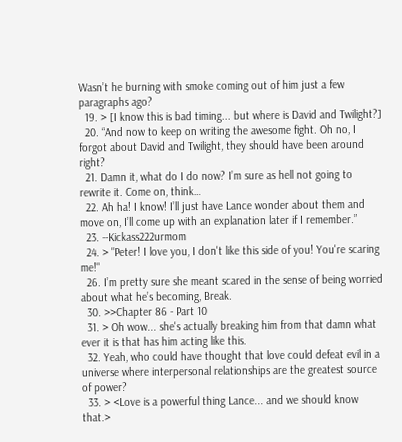Wasn’t he burning with smoke coming out of him just a few paragraphs ago?
  19. > [I know this is bad timing... but where is David and Twilight?]
  20. “And now to keep on writing the awesome fight. Oh no, I forgot about David and Twilight, they should have been around right?
  21. Damn it, what do I do now? I’m sure as hell not going to rewrite it. Come on, think…
  22. Ah ha! I know! I’ll just have Lance wonder about them and move on, I’ll come up with an explanation later if I remember.”
  23. --Kickass222urmom
  24. > "Peter! I love you, I don't like this side of you! You're scaring me!"
  26. I’m pretty sure she meant scared in the sense of being worried about what he’s becoming, Break.
  30. >>Chapter 86 - Part 10
  31. > Oh wow... she's actually breaking him from that damn what ever it is that has him acting like this.
  32. Yeah, who could have thought that love could defeat evil in a universe where interpersonal relationships are the greatest source of power?
  33. > <Love is a powerful thing Lance... and we should know that.>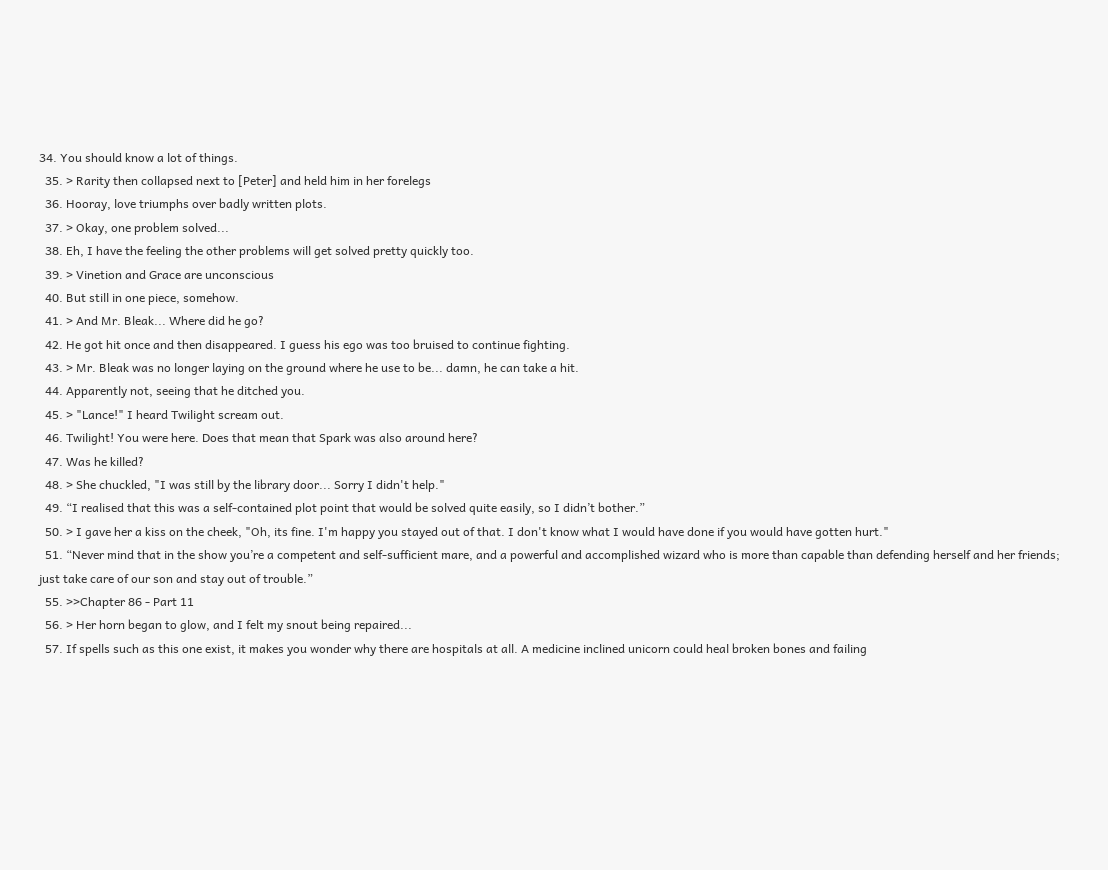34. You should know a lot of things.
  35. > Rarity then collapsed next to [Peter] and held him in her forelegs
  36. Hooray, love triumphs over badly written plots.
  37. > Okay, one problem solved...
  38. Eh, I have the feeling the other problems will get solved pretty quickly too.
  39. > Vinetion and Grace are unconscious
  40. But still in one piece, somehow.
  41. > And Mr. Bleak... Where did he go?
  42. He got hit once and then disappeared. I guess his ego was too bruised to continue fighting.
  43. > Mr. Bleak was no longer laying on the ground where he use to be... damn, he can take a hit.
  44. Apparently not, seeing that he ditched you.
  45. > "Lance!" I heard Twilight scream out.
  46. Twilight! You were here. Does that mean that Spark was also around here?
  47. Was he killed?
  48. > She chuckled, "I was still by the library door... Sorry I didn't help."
  49. “I realised that this was a self-contained plot point that would be solved quite easily, so I didn’t bother.”
  50. > I gave her a kiss on the cheek, "Oh, its fine. I'm happy you stayed out of that. I don't know what I would have done if you would have gotten hurt."
  51. “Never mind that in the show you’re a competent and self-sufficient mare, and a powerful and accomplished wizard who is more than capable than defending herself and her friends; just take care of our son and stay out of trouble.”
  55. >>Chapter 86 - Part 11
  56. > Her horn began to glow, and I felt my snout being repaired...
  57. If spells such as this one exist, it makes you wonder why there are hospitals at all. A medicine inclined unicorn could heal broken bones and failing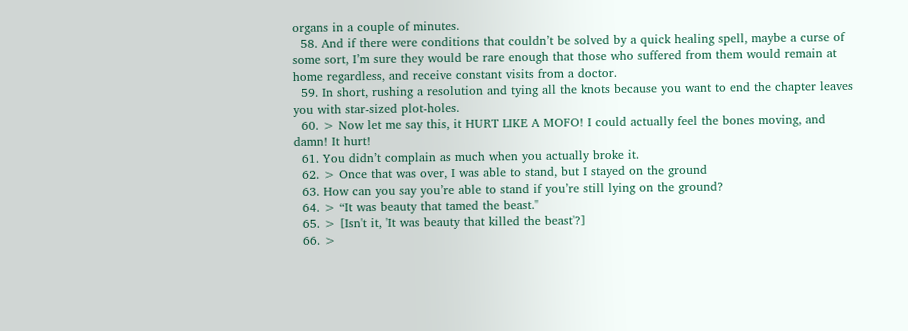organs in a couple of minutes.
  58. And if there were conditions that couldn’t be solved by a quick healing spell, maybe a curse of some sort, I’m sure they would be rare enough that those who suffered from them would remain at home regardless, and receive constant visits from a doctor.
  59. In short, rushing a resolution and tying all the knots because you want to end the chapter leaves you with star-sized plot-holes.
  60. > Now let me say this, it HURT LIKE A MOFO! I could actually feel the bones moving, and damn! It hurt!
  61. You didn’t complain as much when you actually broke it.
  62. > Once that was over, I was able to stand, but I stayed on the ground
  63. How can you say you’re able to stand if you’re still lying on the ground?
  64. > “It was beauty that tamed the beast."
  65. > [Isn't it, 'It was beauty that killed the beast'?]
  66. >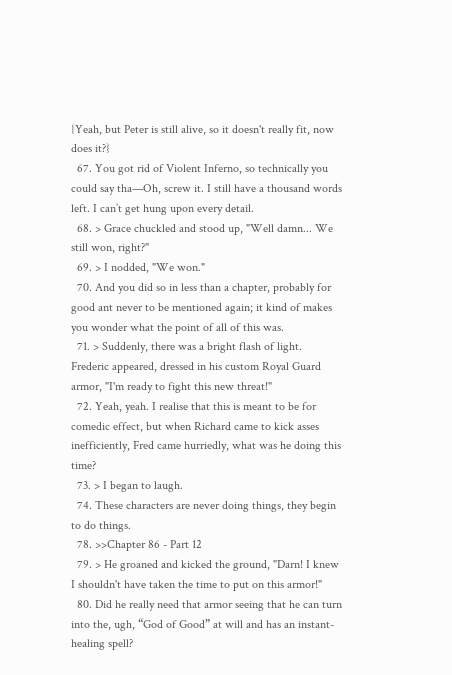{Yeah, but Peter is still alive, so it doesn't really fit, now does it?}
  67. You got rid of Violent Inferno, so technically you could say tha—Oh, screw it. I still have a thousand words left. I can’t get hung upon every detail.
  68. > Grace chuckled and stood up, "Well damn... We still won, right?"
  69. > I nodded, "We won."
  70. And you did so in less than a chapter, probably for good ant never to be mentioned again; it kind of makes you wonder what the point of all of this was.
  71. > Suddenly, there was a bright flash of light. Frederic appeared, dressed in his custom Royal Guard armor, "I'm ready to fight this new threat!"
  72. Yeah, yeah. I realise that this is meant to be for comedic effect, but when Richard came to kick asses inefficiently, Fred came hurriedly, what was he doing this time?
  73. > I began to laugh.
  74. These characters are never doing things, they begin to do things.
  78. >>Chapter 86 - Part 12
  79. > He groaned and kicked the ground, "Darn! I knew I shouldn't have taken the time to put on this armor!"
  80. Did he really need that armor seeing that he can turn into the, ugh, “God of Good” at will and has an instant-healing spell?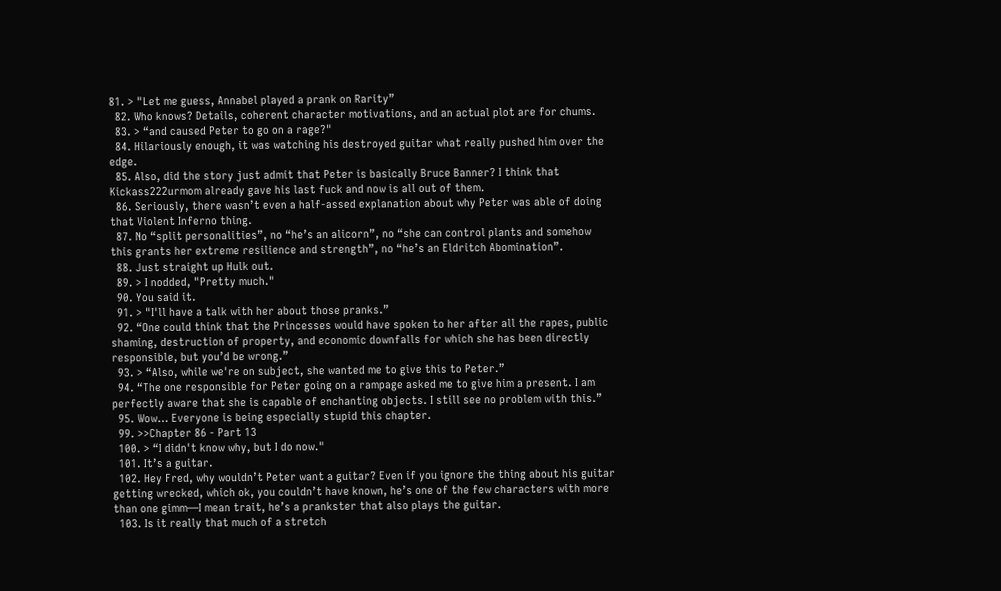81. > "Let me guess, Annabel played a prank on Rarity”
  82. Who knows? Details, coherent character motivations, and an actual plot are for chums.
  83. > “and caused Peter to go on a rage?"
  84. Hilariously enough, it was watching his destroyed guitar what really pushed him over the edge.
  85. Also, did the story just admit that Peter is basically Bruce Banner? I think that Kickass222urmom already gave his last fuck and now is all out of them.
  86. Seriously, there wasn’t even a half-assed explanation about why Peter was able of doing that Violent Inferno thing.
  87. No “split personalities”, no “he’s an alicorn”, no “she can control plants and somehow this grants her extreme resilience and strength”, no “he’s an Eldritch Abomination”.
  88. Just straight up Hulk out.
  89. > I nodded, "Pretty much."
  90. You said it.
  91. > "I'll have a talk with her about those pranks.”
  92. “One could think that the Princesses would have spoken to her after all the rapes, public shaming, destruction of property, and economic downfalls for which she has been directly responsible, but you’d be wrong.”
  93. > “Also, while we're on subject, she wanted me to give this to Peter.”
  94. “The one responsible for Peter going on a rampage asked me to give him a present. I am perfectly aware that she is capable of enchanting objects. I still see no problem with this.”
  95. Wow… Everyone is being especially stupid this chapter.
  99. >>Chapter 86 - Part 13
  100. > “I didn't know why, but I do now."
  101. It’s a guitar.
  102. Hey Fred, why wouldn’t Peter want a guitar? Even if you ignore the thing about his guitar getting wrecked, which ok, you couldn’t have known, he’s one of the few characters with more than one gimm—I mean trait, he’s a prankster that also plays the guitar.
  103. Is it really that much of a stretch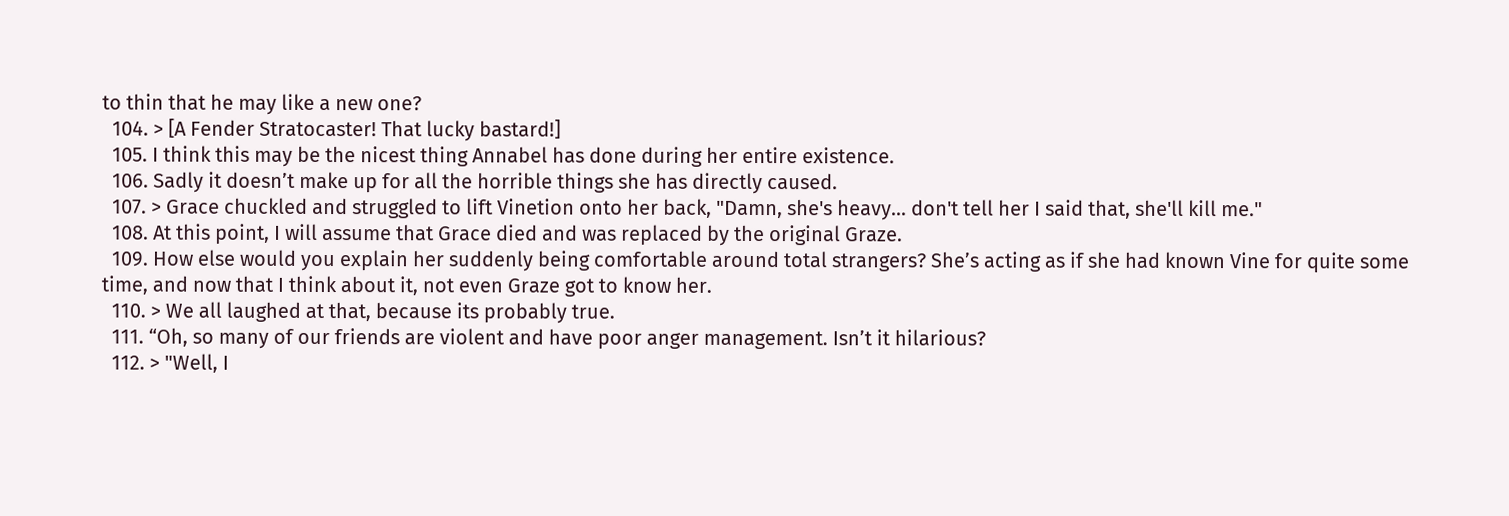to thin that he may like a new one?
  104. > [A Fender Stratocaster! That lucky bastard!]
  105. I think this may be the nicest thing Annabel has done during her entire existence.
  106. Sadly it doesn’t make up for all the horrible things she has directly caused.
  107. > Grace chuckled and struggled to lift Vinetion onto her back, "Damn, she's heavy... don't tell her I said that, she'll kill me."
  108. At this point, I will assume that Grace died and was replaced by the original Graze.
  109. How else would you explain her suddenly being comfortable around total strangers? She’s acting as if she had known Vine for quite some time, and now that I think about it, not even Graze got to know her.
  110. > We all laughed at that, because its probably true.
  111. “Oh, so many of our friends are violent and have poor anger management. Isn’t it hilarious?
  112. > "Well, I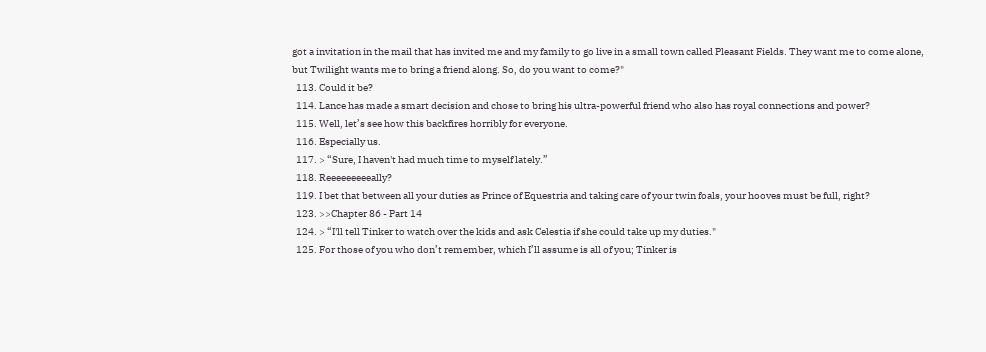got a invitation in the mail that has invited me and my family to go live in a small town called Pleasant Fields. They want me to come alone, but Twilight wants me to bring a friend along. So, do you want to come?"
  113. Could it be?
  114. Lance has made a smart decision and chose to bring his ultra-powerful friend who also has royal connections and power?
  115. Well, let’s see how this backfires horribly for everyone.
  116. Especially us.
  117. > “Sure, I haven't had much time to myself lately.”
  118. Reeeeeeeeeally?
  119. I bet that between all your duties as Prince of Equestria and taking care of your twin foals, your hooves must be full, right?
  123. >>Chapter 86 - Part 14
  124. > “I'll tell Tinker to watch over the kids and ask Celestia if she could take up my duties."
  125. For those of you who don’t remember, which I’ll assume is all of you; Tinker is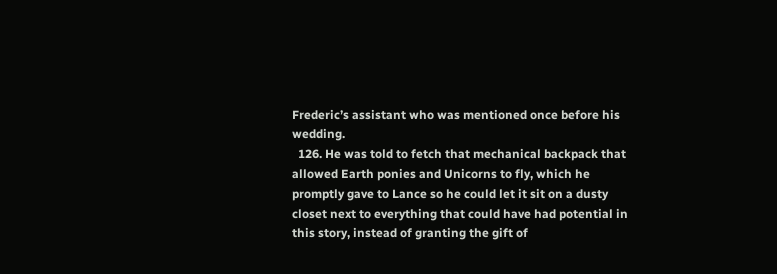Frederic’s assistant who was mentioned once before his wedding.
  126. He was told to fetch that mechanical backpack that allowed Earth ponies and Unicorns to fly, which he promptly gave to Lance so he could let it sit on a dusty closet next to everything that could have had potential in this story, instead of granting the gift of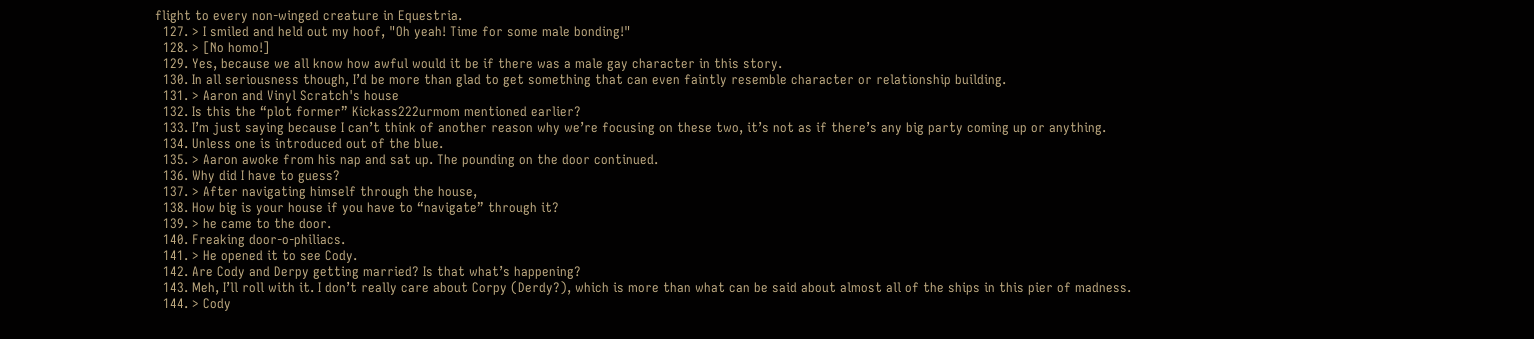flight to every non-winged creature in Equestria.
  127. > I smiled and held out my hoof, "Oh yeah! Time for some male bonding!"
  128. > [No homo!]
  129. Yes, because we all know how awful would it be if there was a male gay character in this story.
  130. In all seriousness though, I’d be more than glad to get something that can even faintly resemble character or relationship building.
  131. > Aaron and Vinyl Scratch's house
  132. Is this the “plot former” Kickass222urmom mentioned earlier?
  133. I’m just saying because I can’t think of another reason why we’re focusing on these two, it’s not as if there’s any big party coming up or anything.
  134. Unless one is introduced out of the blue.
  135. > Aaron awoke from his nap and sat up. The pounding on the door continued.
  136. Why did I have to guess?
  137. > After navigating himself through the house,
  138. How big is your house if you have to “navigate” through it?
  139. > he came to the door.
  140. Freaking door-o-philiacs.
  141. > He opened it to see Cody.
  142. Are Cody and Derpy getting married? Is that what’s happening?
  143. Meh, I’ll roll with it. I don’t really care about Corpy (Derdy?), which is more than what can be said about almost all of the ships in this pier of madness.
  144. > Cody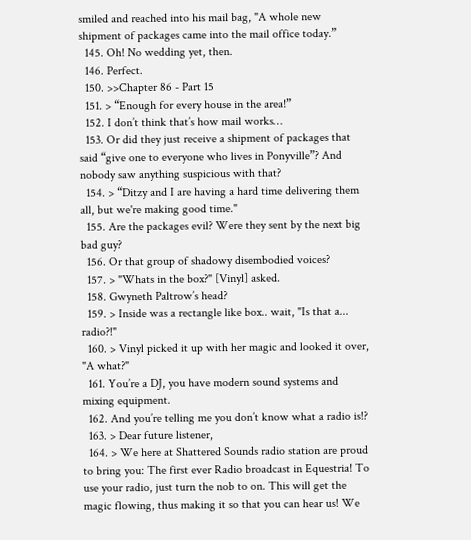smiled and reached into his mail bag, "A whole new shipment of packages came into the mail office today.”
  145. Oh! No wedding yet, then.
  146. Perfect.
  150. >>Chapter 86 - Part 15
  151. > “Enough for every house in the area!”
  152. I don’t think that’s how mail works…
  153. Or did they just receive a shipment of packages that said “give one to everyone who lives in Ponyville”? And nobody saw anything suspicious with that?
  154. > “Ditzy and I are having a hard time delivering them all, but we're making good time."
  155. Are the packages evil? Were they sent by the next big bad guy?
  156. Or that group of shadowy disembodied voices?
  157. > "Whats in the box?" [Vinyl] asked.
  158. Gwyneth Paltrow’s head?
  159. > Inside was a rectangle like box.. wait, "Is that a... radio?!"
  160. > Vinyl picked it up with her magic and looked it over, "A what?"
  161. You’re a DJ, you have modern sound systems and mixing equipment.
  162. And you’re telling me you don’t know what a radio is!?
  163. > Dear future listener,
  164. > We here at Shattered Sounds radio station are proud to bring you: The first ever Radio broadcast in Equestria! To use your radio, just turn the nob to on. This will get the magic flowing, thus making it so that you can hear us! We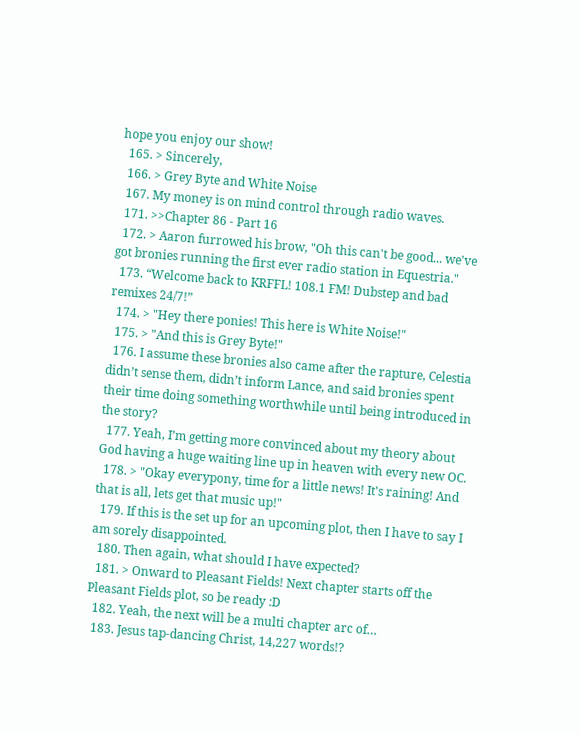hope you enjoy our show!
  165. > Sincerely,
  166. > Grey Byte and White Noise
  167. My money is on mind control through radio waves.
  171. >>Chapter 86 - Part 16
  172. > Aaron furrowed his brow, "Oh this can't be good... we've got bronies running the first ever radio station in Equestria."
  173. “Welcome back to KRFFL! 108.1 FM! Dubstep and bad remixes 24/7!”
  174. > "Hey there ponies! This here is White Noise!"
  175. > "And this is Grey Byte!"
  176. I assume these bronies also came after the rapture, Celestia didn’t sense them, didn’t inform Lance, and said bronies spent their time doing something worthwhile until being introduced in the story?
  177. Yeah, I’m getting more convinced about my theory about God having a huge waiting line up in heaven with every new OC.
  178. > "Okay everypony, time for a little news! It's raining! And that is all, lets get that music up!"
  179. If this is the set up for an upcoming plot, then I have to say I am sorely disappointed.
  180. Then again, what should I have expected?
  181. > Onward to Pleasant Fields! Next chapter starts off the Pleasant Fields plot, so be ready :D
  182. Yeah, the next will be a multi chapter arc of…
  183. Jesus tap-dancing Christ, 14,227 words!?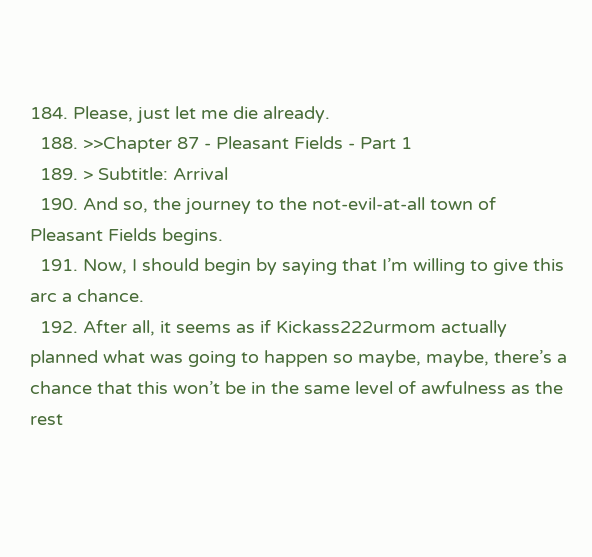184. Please, just let me die already.
  188. >>Chapter 87 - Pleasant Fields - Part 1
  189. > Subtitle: Arrival
  190. And so, the journey to the not-evil-at-all town of Pleasant Fields begins.
  191. Now, I should begin by saying that I’m willing to give this arc a chance.
  192. After all, it seems as if Kickass222urmom actually planned what was going to happen so maybe, maybe, there’s a chance that this won’t be in the same level of awfulness as the rest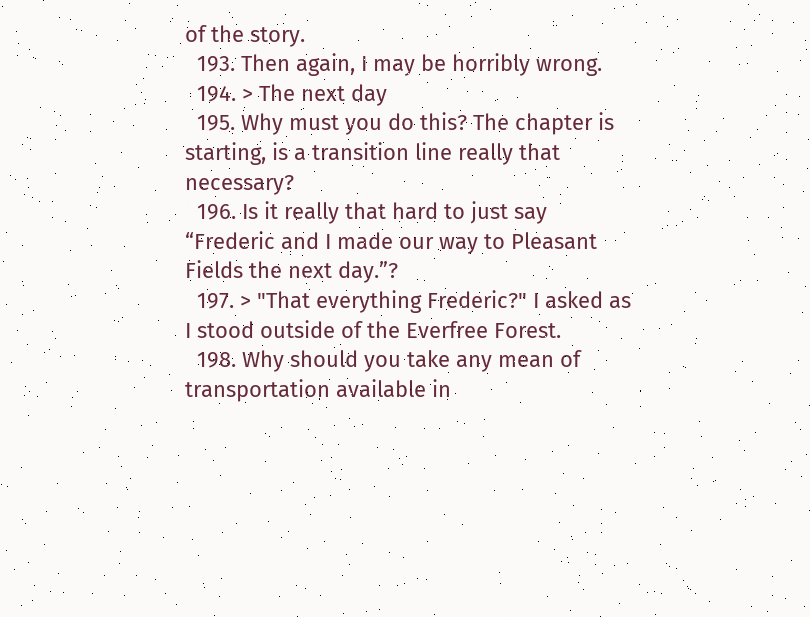of the story.
  193. Then again, I may be horribly wrong.
  194. > The next day
  195. Why must you do this? The chapter is starting, is a transition line really that necessary?
  196. Is it really that hard to just say “Frederic and I made our way to Pleasant Fields the next day.”?
  197. > "That everything Frederic?" I asked as I stood outside of the Everfree Forest.
  198. Why should you take any mean of transportation available in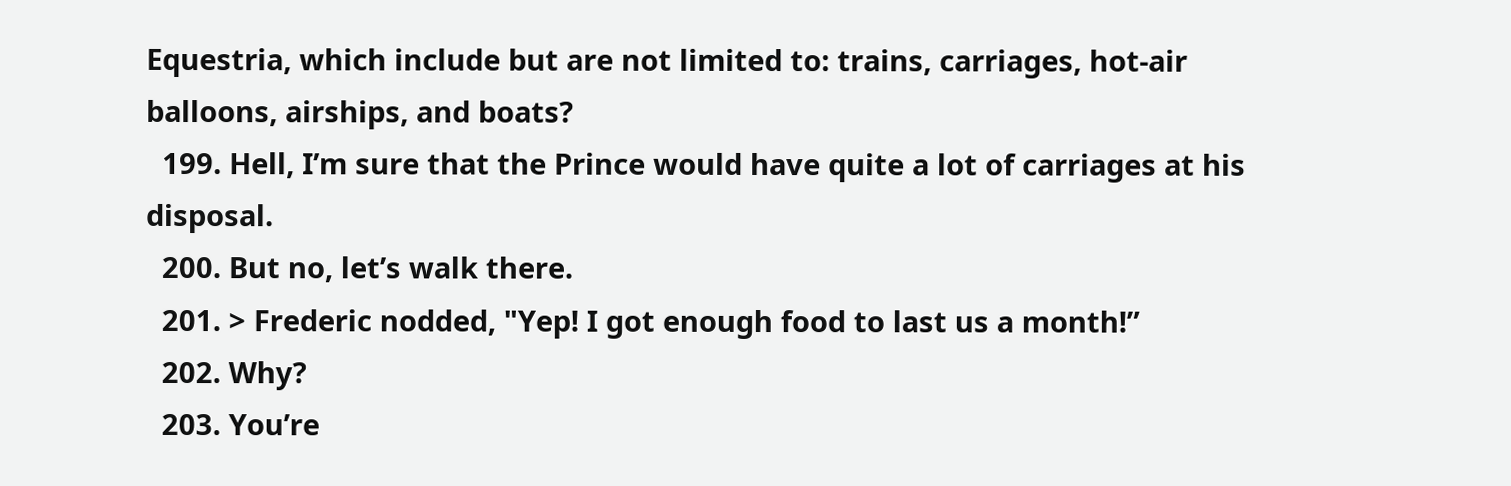Equestria, which include but are not limited to: trains, carriages, hot-air balloons, airships, and boats?
  199. Hell, I’m sure that the Prince would have quite a lot of carriages at his disposal.
  200. But no, let’s walk there.
  201. > Frederic nodded, "Yep! I got enough food to last us a month!”
  202. Why?
  203. You’re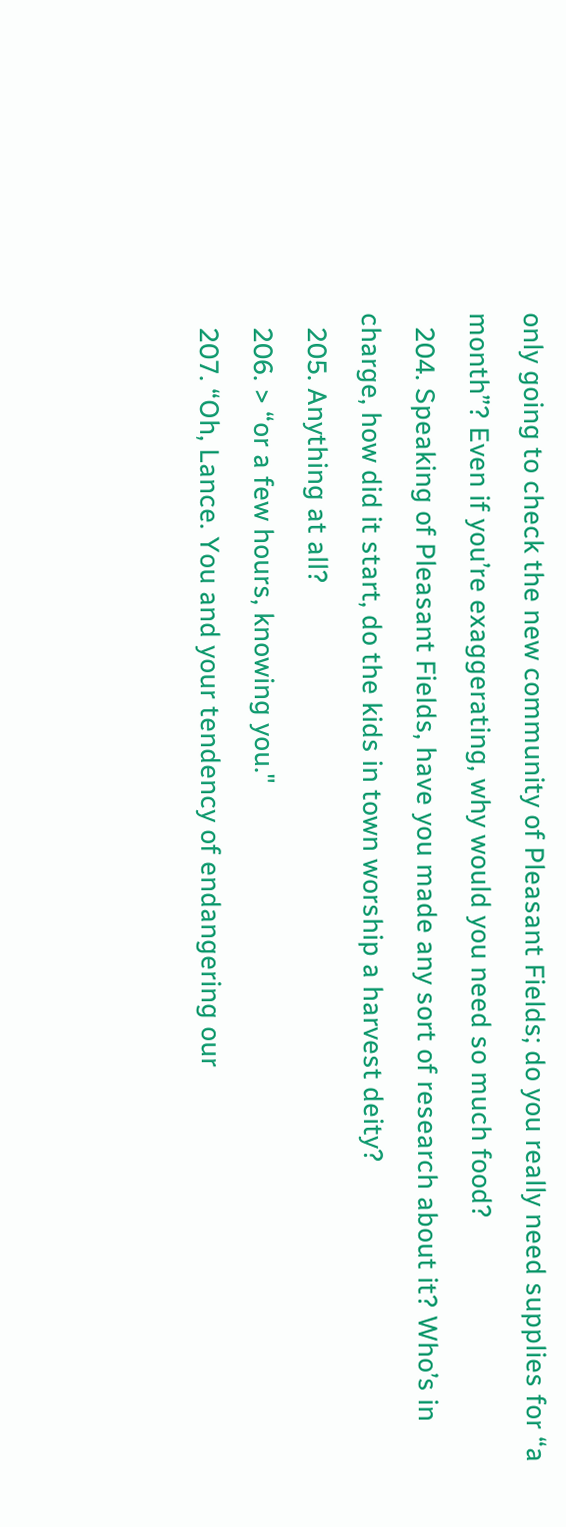only going to check the new community of Pleasant Fields; do you really need supplies for “a month”? Even if you’re exaggerating, why would you need so much food?
  204. Speaking of Pleasant Fields, have you made any sort of research about it? Who’s in charge, how did it start, do the kids in town worship a harvest deity?
  205. Anything at all?
  206. > “or a few hours, knowing you."
  207. “Oh, Lance. You and your tendency of endangering our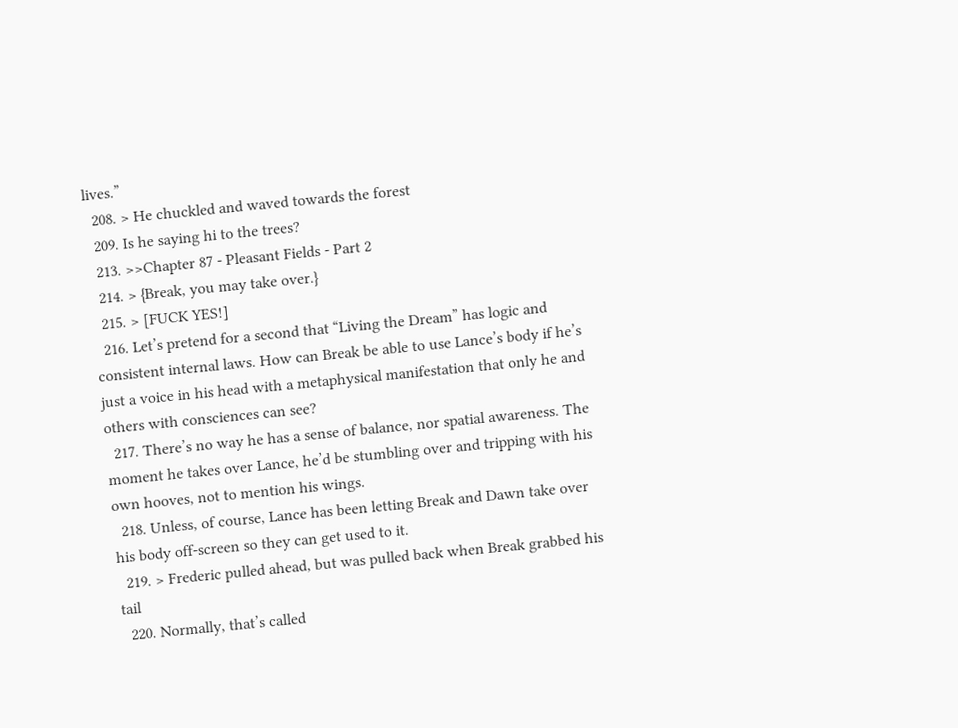lives.”
  208. > He chuckled and waved towards the forest
  209. Is he saying hi to the trees?
  213. >>Chapter 87 - Pleasant Fields - Part 2
  214. > {Break, you may take over.}
  215. > [FUCK YES!]
  216. Let’s pretend for a second that “Living the Dream” has logic and consistent internal laws. How can Break be able to use Lance’s body if he’s just a voice in his head with a metaphysical manifestation that only he and others with consciences can see?
  217. There’s no way he has a sense of balance, nor spatial awareness. The moment he takes over Lance, he’d be stumbling over and tripping with his own hooves, not to mention his wings.
  218. Unless, of course, Lance has been letting Break and Dawn take over his body off-screen so they can get used to it.
  219. > Frederic pulled ahead, but was pulled back when Break grabbed his tail
  220. Normally, that’s called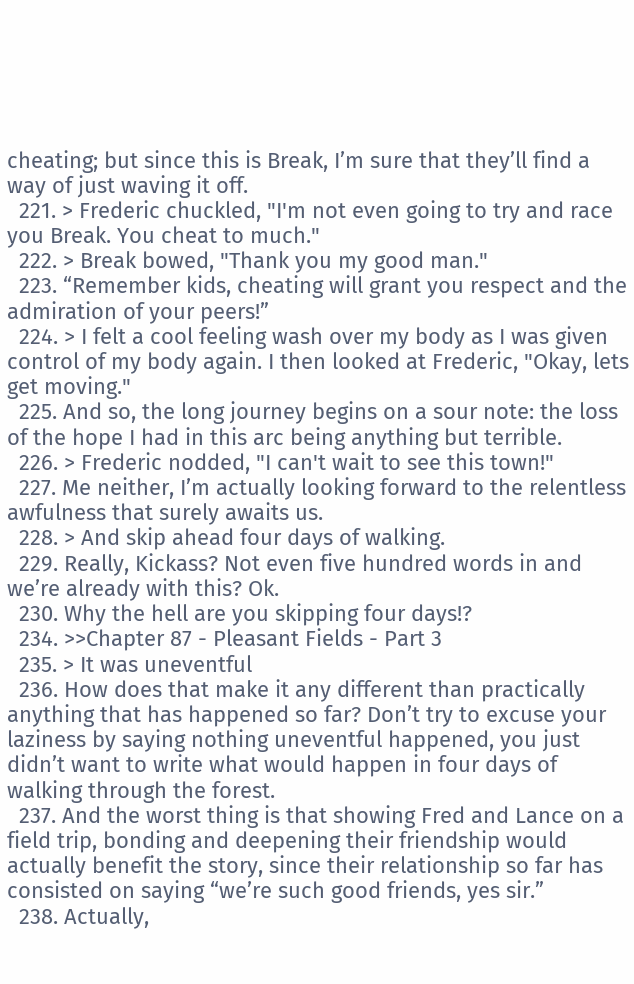cheating; but since this is Break, I’m sure that they’ll find a way of just waving it off.
  221. > Frederic chuckled, "I'm not even going to try and race you Break. You cheat to much."
  222. > Break bowed, "Thank you my good man."
  223. “Remember kids, cheating will grant you respect and the admiration of your peers!”
  224. > I felt a cool feeling wash over my body as I was given control of my body again. I then looked at Frederic, "Okay, lets get moving."
  225. And so, the long journey begins on a sour note: the loss of the hope I had in this arc being anything but terrible.
  226. > Frederic nodded, "I can't wait to see this town!"
  227. Me neither, I’m actually looking forward to the relentless awfulness that surely awaits us.
  228. > And skip ahead four days of walking.
  229. Really, Kickass? Not even five hundred words in and we’re already with this? Ok.
  230. Why the hell are you skipping four days!?
  234. >>Chapter 87 - Pleasant Fields - Part 3
  235. > It was uneventful
  236. How does that make it any different than practically anything that has happened so far? Don’t try to excuse your laziness by saying nothing uneventful happened, you just didn’t want to write what would happen in four days of walking through the forest.
  237. And the worst thing is that showing Fred and Lance on a field trip, bonding and deepening their friendship would actually benefit the story, since their relationship so far has consisted on saying “we’re such good friends, yes sir.”
  238. Actually,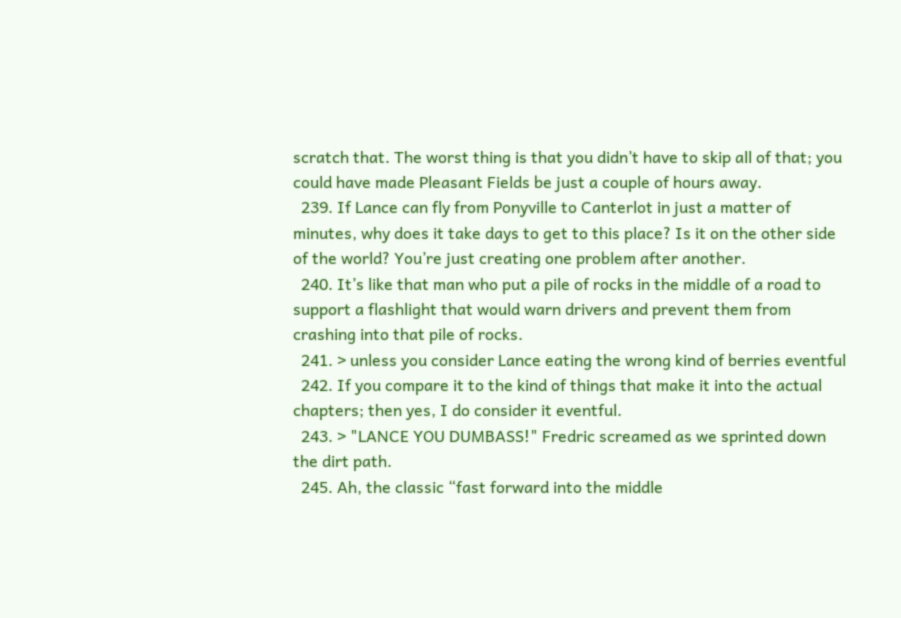scratch that. The worst thing is that you didn’t have to skip all of that; you could have made Pleasant Fields be just a couple of hours away.
  239. If Lance can fly from Ponyville to Canterlot in just a matter of minutes, why does it take days to get to this place? Is it on the other side of the world? You’re just creating one problem after another.
  240. It’s like that man who put a pile of rocks in the middle of a road to support a flashlight that would warn drivers and prevent them from crashing into that pile of rocks.
  241. > unless you consider Lance eating the wrong kind of berries eventful
  242. If you compare it to the kind of things that make it into the actual chapters; then yes, I do consider it eventful.
  243. > "LANCE YOU DUMBASS!" Fredric screamed as we sprinted down the dirt path.
  245. Ah, the classic “fast forward into the middle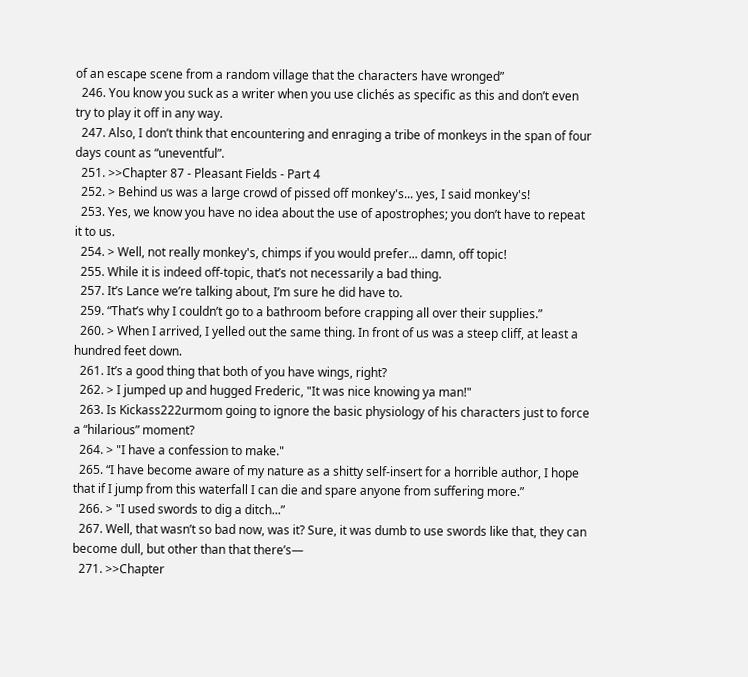of an escape scene from a random village that the characters have wronged”
  246. You know you suck as a writer when you use clichés as specific as this and don’t even try to play it off in any way.
  247. Also, I don’t think that encountering and enraging a tribe of monkeys in the span of four days count as “uneventful”.
  251. >>Chapter 87 - Pleasant Fields - Part 4
  252. > Behind us was a large crowd of pissed off monkey's... yes, I said monkey's!
  253. Yes, we know you have no idea about the use of apostrophes; you don’t have to repeat it to us.
  254. > Well, not really monkey's, chimps if you would prefer... damn, off topic!
  255. While it is indeed off-topic, that’s not necessarily a bad thing.
  257. It’s Lance we’re talking about, I’m sure he did have to.
  259. “That’s why I couldn’t go to a bathroom before crapping all over their supplies.”
  260. > When I arrived, I yelled out the same thing. In front of us was a steep cliff, at least a hundred feet down.
  261. It’s a good thing that both of you have wings, right?
  262. > I jumped up and hugged Frederic, "It was nice knowing ya man!"
  263. Is Kickass222urmom going to ignore the basic physiology of his characters just to force a “hilarious” moment?
  264. > "I have a confession to make."
  265. “I have become aware of my nature as a shitty self-insert for a horrible author, I hope that if I jump from this waterfall I can die and spare anyone from suffering more.”
  266. > "I used swords to dig a ditch...”
  267. Well, that wasn’t so bad now, was it? Sure, it was dumb to use swords like that, they can become dull, but other than that there’s—
  271. >>Chapter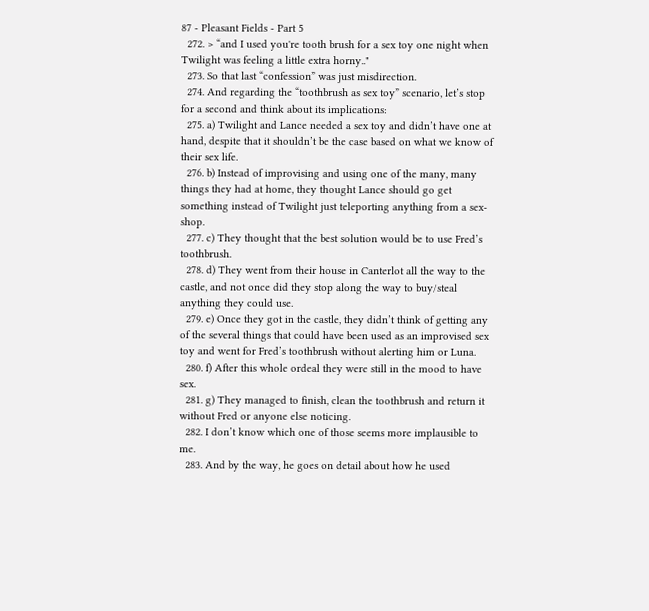87 - Pleasant Fields - Part 5
  272. > “and I used you're tooth brush for a sex toy one night when Twilight was feeling a little extra horny.."
  273. So that last “confession” was just misdirection.
  274. And regarding the “toothbrush as sex toy” scenario, let’s stop for a second and think about its implications:
  275. a) Twilight and Lance needed a sex toy and didn’t have one at hand, despite that it shouldn’t be the case based on what we know of their sex life.
  276. b) Instead of improvising and using one of the many, many things they had at home, they thought Lance should go get something instead of Twilight just teleporting anything from a sex-shop.
  277. c) They thought that the best solution would be to use Fred’s toothbrush.
  278. d) They went from their house in Canterlot all the way to the castle, and not once did they stop along the way to buy/steal anything they could use.
  279. e) Once they got in the castle, they didn’t think of getting any of the several things that could have been used as an improvised sex toy and went for Fred’s toothbrush without alerting him or Luna.
  280. f) After this whole ordeal they were still in the mood to have sex.
  281. g) They managed to finish, clean the toothbrush and return it without Fred or anyone else noticing.
  282. I don’t know which one of those seems more implausible to me.
  283. And by the way, he goes on detail about how he used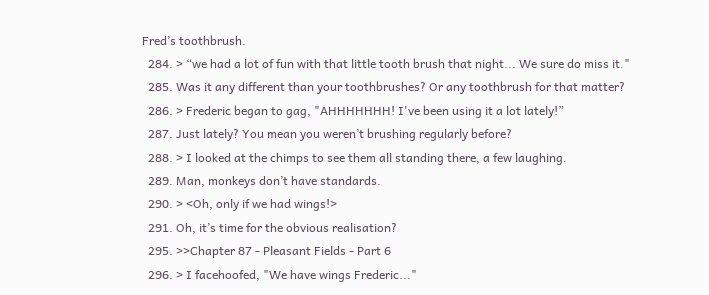Fred’s toothbrush.
  284. > “we had a lot of fun with that little tooth brush that night... We sure do miss it."
  285. Was it any different than your toothbrushes? Or any toothbrush for that matter?
  286. > Frederic began to gag, "AHHHHHHH! I've been using it a lot lately!”
  287. Just lately? You mean you weren’t brushing regularly before?
  288. > I looked at the chimps to see them all standing there, a few laughing.
  289. Man, monkeys don’t have standards.
  290. > <Oh, only if we had wings!>
  291. Oh, it’s time for the obvious realisation?
  295. >>Chapter 87 - Pleasant Fields - Part 6
  296. > I facehoofed, "We have wings Frederic..."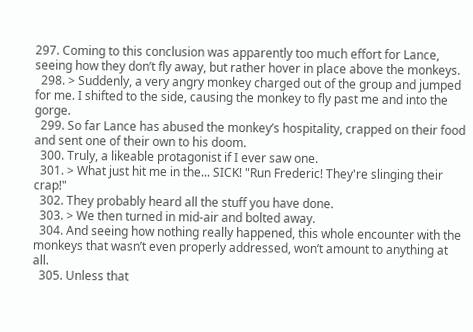297. Coming to this conclusion was apparently too much effort for Lance, seeing how they don’t fly away, but rather hover in place above the monkeys.
  298. > Suddenly, a very angry monkey charged out of the group and jumped for me. I shifted to the side, causing the monkey to fly past me and into the gorge.
  299. So far Lance has abused the monkey’s hospitality, crapped on their food and sent one of their own to his doom.
  300. Truly, a likeable protagonist if I ever saw one.
  301. > What just hit me in the... SICK! "Run Frederic! They're slinging their crap!"
  302. They probably heard all the stuff you have done.
  303. > We then turned in mid-air and bolted away.
  304. And seeing how nothing really happened, this whole encounter with the monkeys that wasn’t even properly addressed, won’t amount to anything at all.
  305. Unless that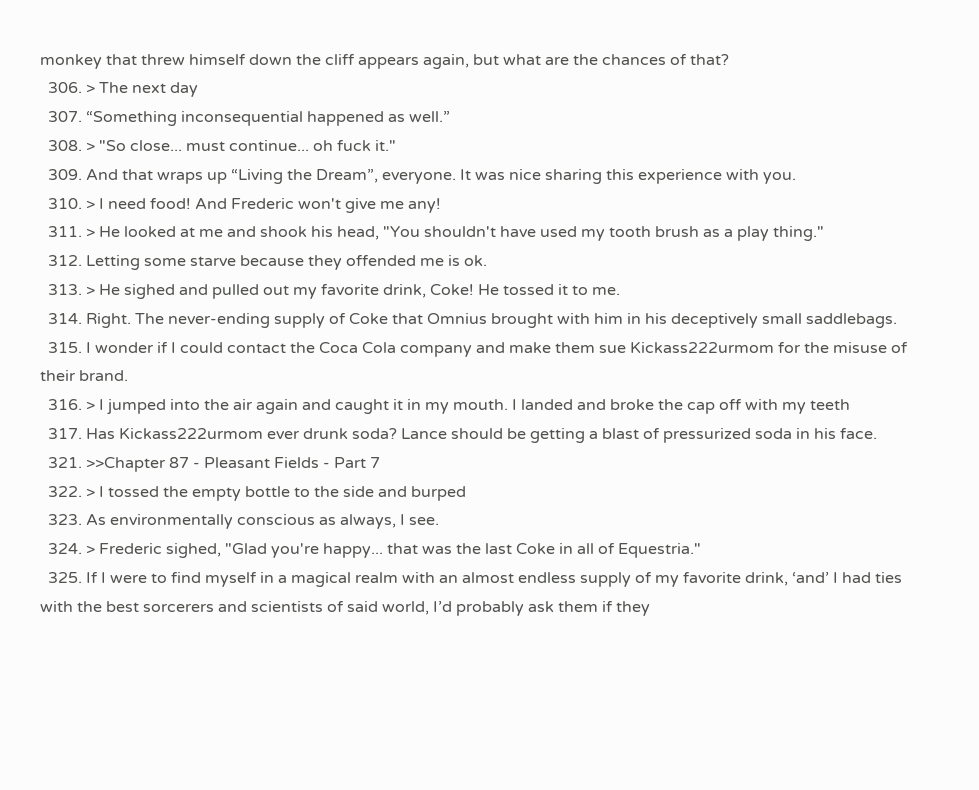monkey that threw himself down the cliff appears again, but what are the chances of that?
  306. > The next day
  307. “Something inconsequential happened as well.”
  308. > "So close... must continue... oh fuck it."
  309. And that wraps up “Living the Dream”, everyone. It was nice sharing this experience with you.
  310. > I need food! And Frederic won't give me any!
  311. > He looked at me and shook his head, "You shouldn't have used my tooth brush as a play thing."
  312. Letting some starve because they offended me is ok.
  313. > He sighed and pulled out my favorite drink, Coke! He tossed it to me.
  314. Right. The never-ending supply of Coke that Omnius brought with him in his deceptively small saddlebags.
  315. I wonder if I could contact the Coca Cola company and make them sue Kickass222urmom for the misuse of their brand.
  316. > I jumped into the air again and caught it in my mouth. I landed and broke the cap off with my teeth
  317. Has Kickass222urmom ever drunk soda? Lance should be getting a blast of pressurized soda in his face.
  321. >>Chapter 87 - Pleasant Fields - Part 7
  322. > I tossed the empty bottle to the side and burped
  323. As environmentally conscious as always, I see.
  324. > Frederic sighed, "Glad you're happy... that was the last Coke in all of Equestria."
  325. If I were to find myself in a magical realm with an almost endless supply of my favorite drink, ‘and’ I had ties with the best sorcerers and scientists of said world, I’d probably ask them if they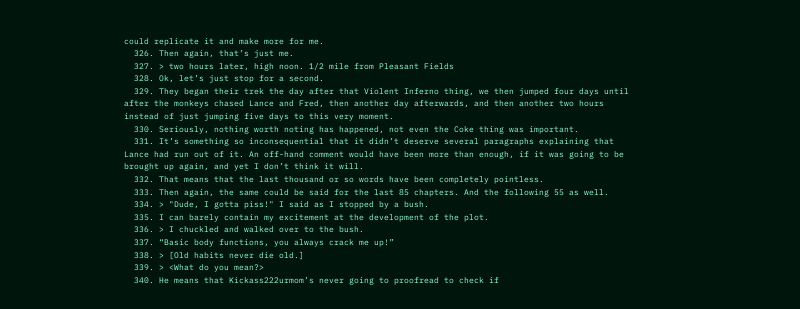could replicate it and make more for me.
  326. Then again, that’s just me.
  327. > two hours later, high noon. 1/2 mile from Pleasant Fields
  328. Ok, let’s just stop for a second.
  329. They began their trek the day after that Violent Inferno thing, we then jumped four days until after the monkeys chased Lance and Fred, then another day afterwards, and then another two hours instead of just jumping five days to this very moment.
  330. Seriously, nothing worth noting has happened, not even the Coke thing was important.
  331. It’s something so inconsequential that it didn’t deserve several paragraphs explaining that Lance had run out of it. An off-hand comment would have been more than enough, if it was going to be brought up again, and yet I don’t think it will.
  332. That means that the last thousand or so words have been completely pointless.
  333. Then again, the same could be said for the last 85 chapters. And the following 55 as well.
  334. > "Dude, I gotta piss!" I said as I stopped by a bush.
  335. I can barely contain my excitement at the development of the plot.
  336. > I chuckled and walked over to the bush.
  337. “Basic body functions, you always crack me up!”
  338. > [Old habits never die old.]
  339. > <What do you mean?>
  340. He means that Kickass222urmom’s never going to proofread to check if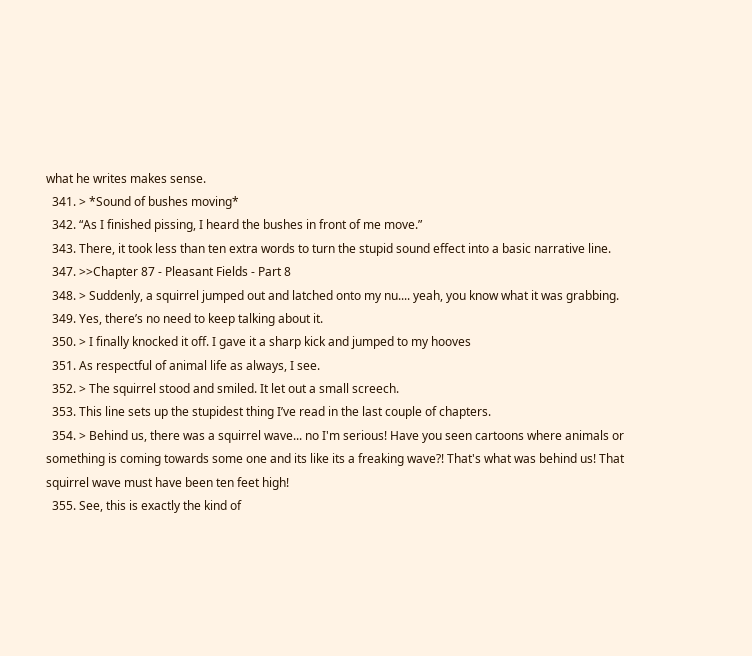what he writes makes sense.
  341. > *Sound of bushes moving*
  342. “As I finished pissing, I heard the bushes in front of me move.”
  343. There, it took less than ten extra words to turn the stupid sound effect into a basic narrative line.
  347. >>Chapter 87 - Pleasant Fields - Part 8
  348. > Suddenly, a squirrel jumped out and latched onto my nu.... yeah, you know what it was grabbing.
  349. Yes, there’s no need to keep talking about it.
  350. > I finally knocked it off. I gave it a sharp kick and jumped to my hooves
  351. As respectful of animal life as always, I see.
  352. > The squirrel stood and smiled. It let out a small screech.
  353. This line sets up the stupidest thing I’ve read in the last couple of chapters.
  354. > Behind us, there was a squirrel wave... no I'm serious! Have you seen cartoons where animals or something is coming towards some one and its like its a freaking wave?! That's what was behind us! That squirrel wave must have been ten feet high!
  355. See, this is exactly the kind of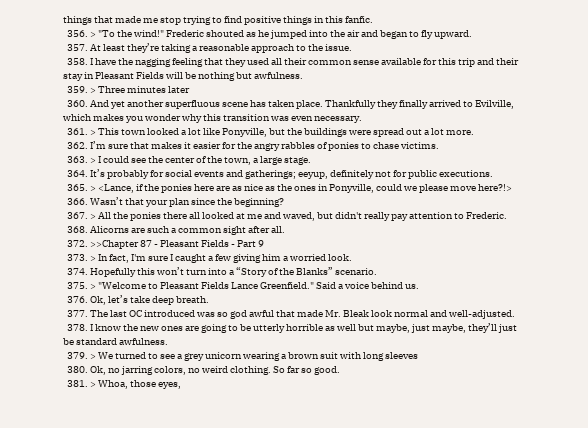things that made me stop trying to find positive things in this fanfic.
  356. > "To the wind!" Frederic shouted as he jumped into the air and began to fly upward.
  357. At least they’re taking a reasonable approach to the issue.
  358. I have the nagging feeling that they used all their common sense available for this trip and their stay in Pleasant Fields will be nothing but awfulness.
  359. > Three minutes later
  360. And yet another superfluous scene has taken place. Thankfully they finally arrived to Evilville, which makes you wonder why this transition was even necessary.
  361. > This town looked a lot like Ponyville, but the buildings were spread out a lot more.
  362. I’m sure that makes it easier for the angry rabbles of ponies to chase victims.
  363. > I could see the center of the town, a large stage.
  364. It’s probably for social events and gatherings; eeyup, definitely not for public executions.
  365. > <Lance, if the ponies here are as nice as the ones in Ponyville, could we please move here?!>
  366. Wasn’t that your plan since the beginning?
  367. > All the ponies there all looked at me and waved, but didn't really pay attention to Frederic.
  368. Alicorns are such a common sight after all.
  372. >>Chapter 87 - Pleasant Fields - Part 9
  373. > In fact, I'm sure I caught a few giving him a worried look.
  374. Hopefully this won’t turn into a “Story of the Blanks” scenario.
  375. > "Welcome to Pleasant Fields Lance Greenfield." Said a voice behind us.
  376. Ok, let’s take deep breath.
  377. The last OC introduced was so god awful that made Mr. Bleak look normal and well-adjusted.
  378. I know the new ones are going to be utterly horrible as well but maybe, just maybe, they’ll just be standard awfulness.
  379. > We turned to see a grey unicorn wearing a brown suit with long sleeves
  380. Ok, no jarring colors, no weird clothing. So far so good.
  381. > Whoa, those eyes,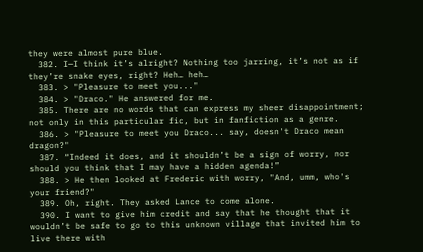they were almost pure blue.
  382. I—I think it’s alright? Nothing too jarring, it’s not as if they’re snake eyes, right? Heh… heh…
  383. > "Pleasure to meet you..."
  384. > "Draco." He answered for me.
  385. There are no words that can express my sheer disappointment; not only in this particular fic, but in fanfiction as a genre.
  386. > "Pleasure to meet you Draco... say, doesn't Draco mean dragon?"
  387. “Indeed it does, and it shouldn’t be a sign of worry, nor should you think that I may have a hidden agenda!”
  388. > He then looked at Frederic with worry, "And, umm, who's your friend?"
  389. Oh, right. They asked Lance to come alone.
  390. I want to give him credit and say that he thought that it wouldn’t be safe to go to this unknown village that invited him to live there with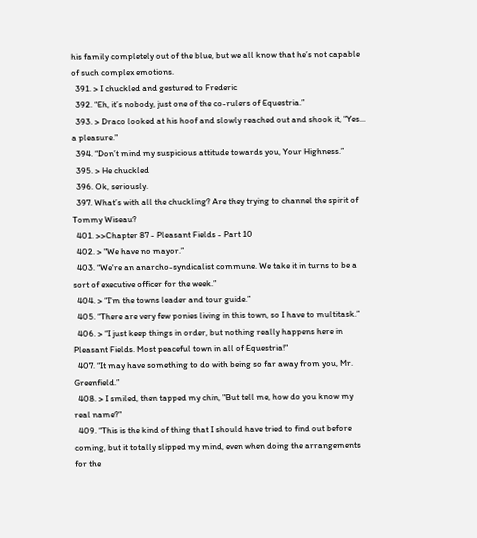his family completely out of the blue, but we all know that he’s not capable of such complex emotions.
  391. > I chuckled and gestured to Frederic
  392. “Eh, it’s nobody, just one of the co-rulers of Equestria.”
  393. > Draco looked at his hoof and slowly reached out and shook it, "Yes... a pleasure."
  394. “Don’t mind my suspicious attitude towards you, Your Highness.”
  395. > He chuckled
  396. Ok, seriously.
  397. What’s with all the chuckling? Are they trying to channel the spirit of Tommy Wiseau?
  401. >>Chapter 87 - Pleasant Fields - Part 10
  402. > "We have no mayor.”
  403. “We're an anarcho-syndicalist commune. We take it in turns to be a sort of executive officer for the week.”
  404. > “I'm the towns leader and tour guide.”
  405. “There are very few ponies living in this town, so I have to multitask.”
  406. > “I just keep things in order, but nothing really happens here in Pleasant Fields. Most peaceful town in all of Equestria!"
  407. “It may have something to do with being so far away from you, Mr. Greenfield.”
  408. > I smiled, then tapped my chin, "But tell me, how do you know my real name?"
  409. “This is the kind of thing that I should have tried to find out before coming, but it totally slipped my mind, even when doing the arrangements for the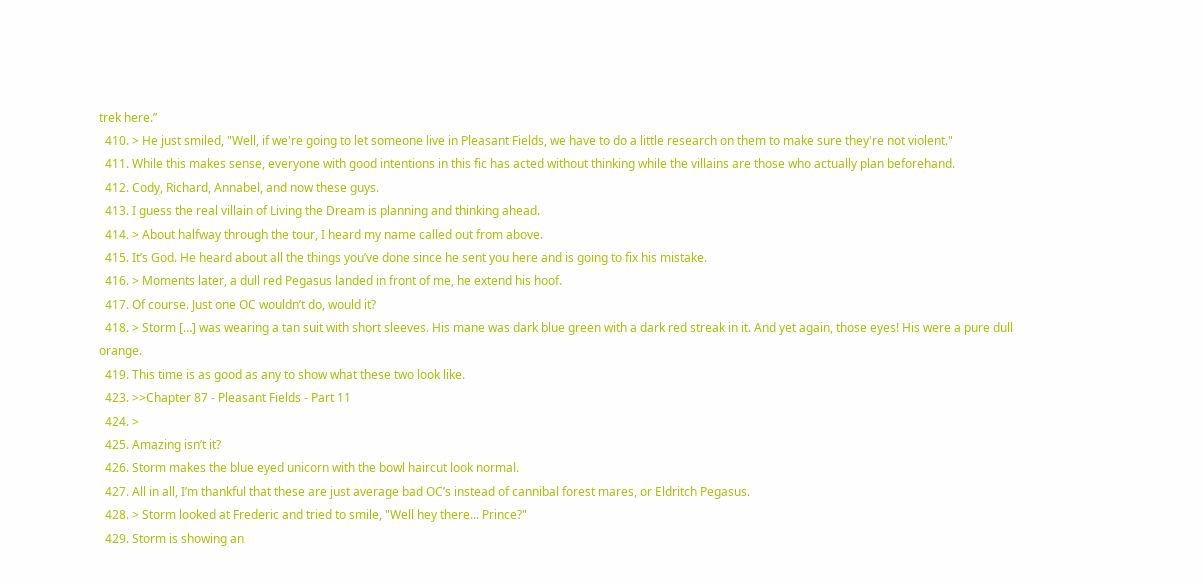trek here.”
  410. > He just smiled, "Well, if we're going to let someone live in Pleasant Fields, we have to do a little research on them to make sure they're not violent."
  411. While this makes sense, everyone with good intentions in this fic has acted without thinking while the villains are those who actually plan beforehand.
  412. Cody, Richard, Annabel, and now these guys.
  413. I guess the real villain of Living the Dream is planning and thinking ahead.
  414. > About halfway through the tour, I heard my name called out from above.
  415. It’s God. He heard about all the things you’ve done since he sent you here and is going to fix his mistake.
  416. > Moments later, a dull red Pegasus landed in front of me, he extend his hoof.
  417. Of course. Just one OC wouldn’t do, would it?
  418. > Storm […] was wearing a tan suit with short sleeves. His mane was dark blue green with a dark red streak in it. And yet again, those eyes! His were a pure dull orange.
  419. This time is as good as any to show what these two look like.
  423. >>Chapter 87 - Pleasant Fields - Part 11
  424. >
  425. Amazing isn’t it?
  426. Storm makes the blue eyed unicorn with the bowl haircut look normal.
  427. All in all, I’m thankful that these are just average bad OC’s instead of cannibal forest mares, or Eldritch Pegasus.
  428. > Storm looked at Frederic and tried to smile, "Well hey there... Prince?"
  429. Storm is showing an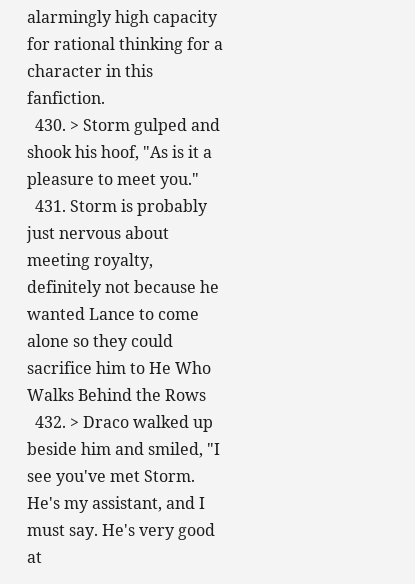alarmingly high capacity for rational thinking for a character in this fanfiction.
  430. > Storm gulped and shook his hoof, "As is it a pleasure to meet you."
  431. Storm is probably just nervous about meeting royalty, definitely not because he wanted Lance to come alone so they could sacrifice him to He Who Walks Behind the Rows
  432. > Draco walked up beside him and smiled, "I see you've met Storm. He's my assistant, and I must say. He's very good at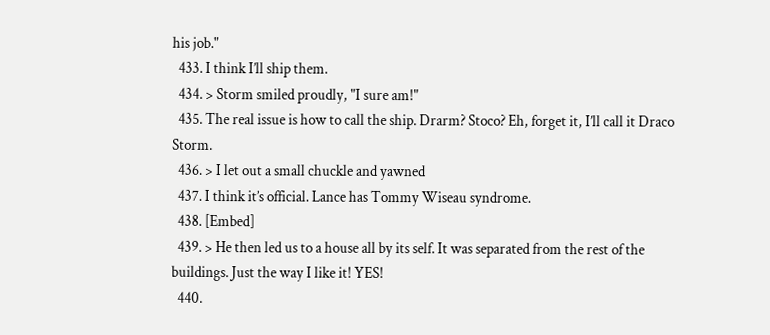his job."
  433. I think I’ll ship them.
  434. > Storm smiled proudly, "I sure am!"
  435. The real issue is how to call the ship. Drarm? Stoco? Eh, forget it, I’ll call it Draco Storm.
  436. > I let out a small chuckle and yawned
  437. I think it’s official. Lance has Tommy Wiseau syndrome.
  438. [Embed]
  439. > He then led us to a house all by its self. It was separated from the rest of the buildings. Just the way I like it! YES!
  440.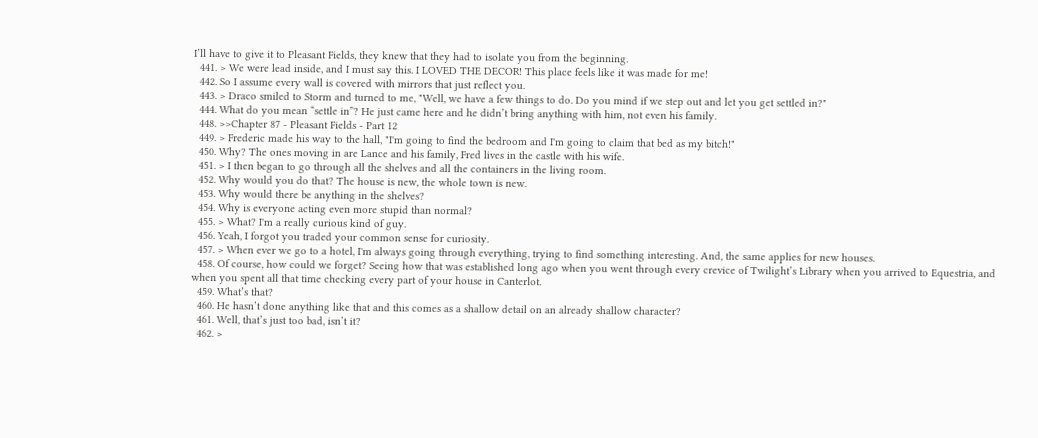I’ll have to give it to Pleasant Fields, they knew that they had to isolate you from the beginning.
  441. > We were lead inside, and I must say this. I LOVED THE DECOR! This place feels like it was made for me!
  442. So I assume every wall is covered with mirrors that just reflect you.
  443. > Draco smiled to Storm and turned to me, "Well, we have a few things to do. Do you mind if we step out and let you get settled in?"
  444. What do you mean “settle in”? He just came here and he didn’t bring anything with him, not even his family.
  448. >>Chapter 87 - Pleasant Fields - Part 12
  449. > Frederic made his way to the hall, "I'm going to find the bedroom and I'm going to claim that bed as my bitch!"
  450. Why? The ones moving in are Lance and his family, Fred lives in the castle with his wife.
  451. > I then began to go through all the shelves and all the containers in the living room.
  452. Why would you do that? The house is new, the whole town is new.
  453. Why would there be anything in the shelves?
  454. Why is everyone acting even more stupid than normal?
  455. > What? I'm a really curious kind of guy.
  456. Yeah, I forgot you traded your common sense for curiosity.
  457. > When ever we go to a hotel, I'm always going through everything, trying to find something interesting. And, the same applies for new houses.
  458. Of course, how could we forget? Seeing how that was established long ago when you went through every crevice of Twilight’s Library when you arrived to Equestria, and when you spent all that time checking every part of your house in Canterlot.
  459. What’s that?
  460. He hasn’t done anything like that and this comes as a shallow detail on an already shallow character?
  461. Well, that’s just too bad, isn’t it?
  462. >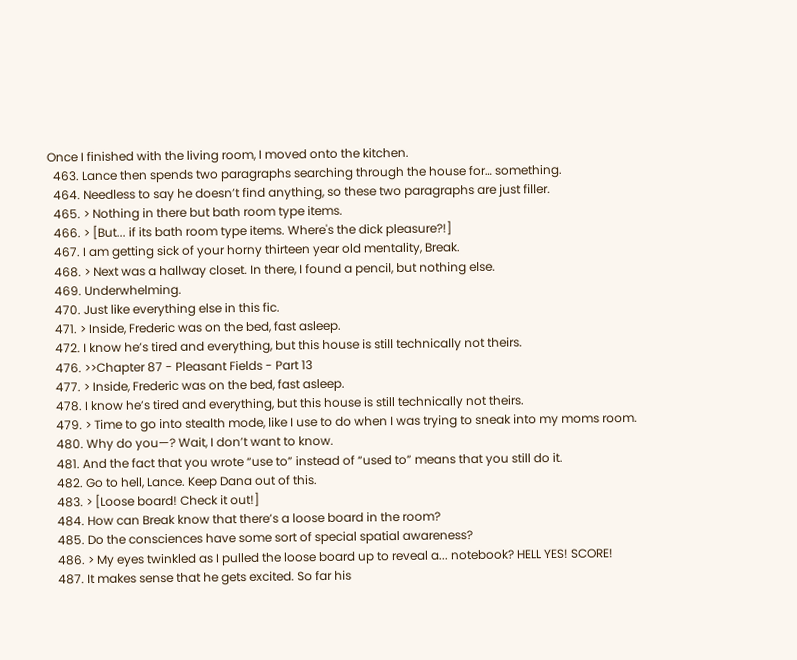Once I finished with the living room, I moved onto the kitchen.
  463. Lance then spends two paragraphs searching through the house for… something.
  464. Needless to say he doesn’t find anything, so these two paragraphs are just filler.
  465. > Nothing in there but bath room type items.
  466. > [But... if its bath room type items. Where's the dick pleasure?!]
  467. I am getting sick of your horny thirteen year old mentality, Break.
  468. > Next was a hallway closet. In there, I found a pencil, but nothing else.
  469. Underwhelming.
  470. Just like everything else in this fic.
  471. > Inside, Frederic was on the bed, fast asleep.
  472. I know he’s tired and everything, but this house is still technically not theirs.
  476. >>Chapter 87 - Pleasant Fields - Part 13
  477. > Inside, Frederic was on the bed, fast asleep.
  478. I know he’s tired and everything, but this house is still technically not theirs.
  479. > Time to go into stealth mode, like I use to do when I was trying to sneak into my moms room.
  480. Why do you—? Wait, I don’t want to know.
  481. And the fact that you wrote “use to” instead of “used to” means that you still do it.
  482. Go to hell, Lance. Keep Dana out of this.
  483. > [Loose board! Check it out!]
  484. How can Break know that there’s a loose board in the room?
  485. Do the consciences have some sort of special spatial awareness?
  486. > My eyes twinkled as I pulled the loose board up to reveal a... notebook? HELL YES! SCORE!
  487. It makes sense that he gets excited. So far his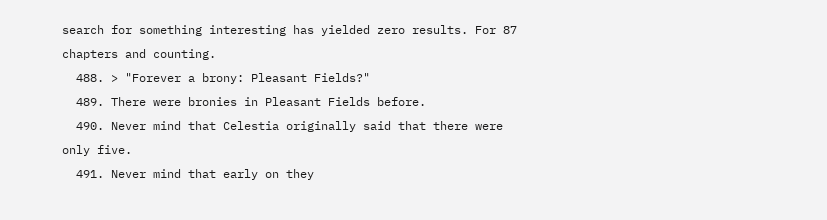search for something interesting has yielded zero results. For 87 chapters and counting.
  488. > "Forever a brony: Pleasant Fields?"
  489. There were bronies in Pleasant Fields before.
  490. Never mind that Celestia originally said that there were only five.
  491. Never mind that early on they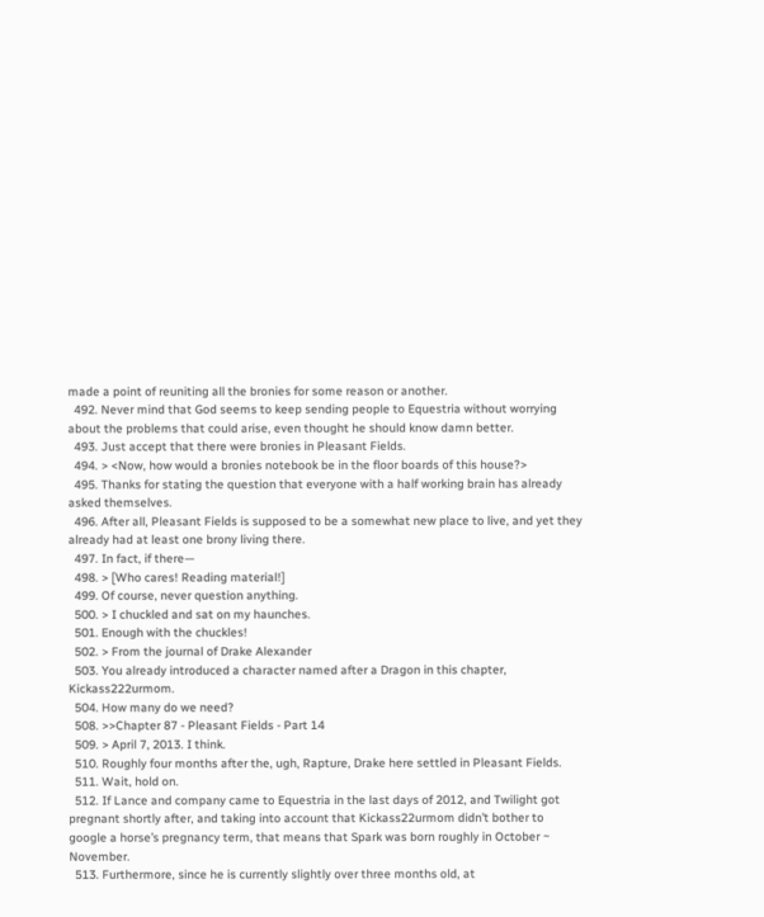made a point of reuniting all the bronies for some reason or another.
  492. Never mind that God seems to keep sending people to Equestria without worrying about the problems that could arise, even thought he should know damn better.
  493. Just accept that there were bronies in Pleasant Fields.
  494. > <Now, how would a bronies notebook be in the floor boards of this house?>
  495. Thanks for stating the question that everyone with a half working brain has already asked themselves.
  496. After all, Pleasant Fields is supposed to be a somewhat new place to live, and yet they already had at least one brony living there.
  497. In fact, if there—
  498. > [Who cares! Reading material!]
  499. Of course, never question anything.
  500. > I chuckled and sat on my haunches.
  501. Enough with the chuckles!
  502. > From the journal of Drake Alexander
  503. You already introduced a character named after a Dragon in this chapter, Kickass222urmom.
  504. How many do we need?
  508. >>Chapter 87 - Pleasant Fields - Part 14
  509. > April 7, 2013. I think.
  510. Roughly four months after the, ugh, Rapture, Drake here settled in Pleasant Fields.
  511. Wait, hold on.
  512. If Lance and company came to Equestria in the last days of 2012, and Twilight got pregnant shortly after, and taking into account that Kickass22urmom didn’t bother to google a horse’s pregnancy term, that means that Spark was born roughly in October ~ November.
  513. Furthermore, since he is currently slightly over three months old, at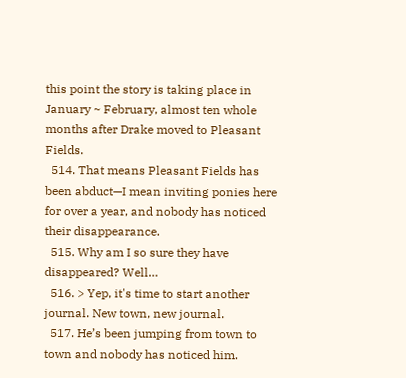this point the story is taking place in January ~ February, almost ten whole months after Drake moved to Pleasant Fields.
  514. That means Pleasant Fields has been abduct—I mean inviting ponies here for over a year, and nobody has noticed their disappearance.
  515. Why am I so sure they have disappeared? Well…
  516. > Yep, it's time to start another journal. New town, new journal.
  517. He’s been jumping from town to town and nobody has noticed him.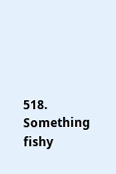518. Something fishy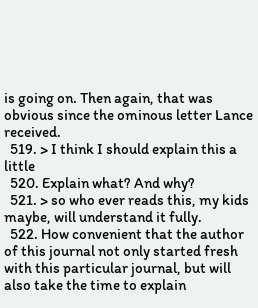is going on. Then again, that was obvious since the ominous letter Lance received.
  519. > I think I should explain this a little
  520. Explain what? And why?
  521. > so who ever reads this, my kids maybe, will understand it fully.
  522. How convenient that the author of this journal not only started fresh with this particular journal, but will also take the time to explain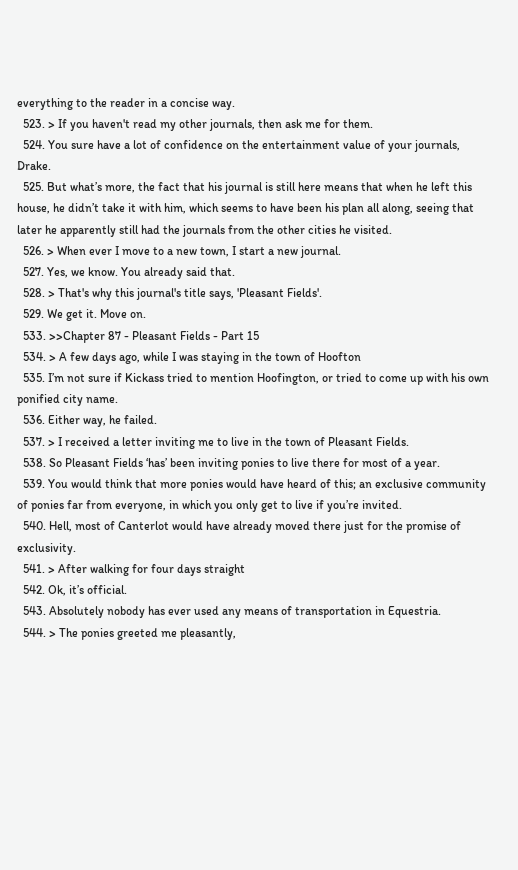everything to the reader in a concise way.
  523. > If you haven't read my other journals, then ask me for them.
  524. You sure have a lot of confidence on the entertainment value of your journals, Drake.
  525. But what’s more, the fact that his journal is still here means that when he left this house, he didn’t take it with him, which seems to have been his plan all along, seeing that later he apparently still had the journals from the other cities he visited.
  526. > When ever I move to a new town, I start a new journal.
  527. Yes, we know. You already said that.
  528. > That's why this journal's title says, 'Pleasant Fields'.
  529. We get it. Move on.
  533. >>Chapter 87 - Pleasant Fields - Part 15
  534. > A few days ago, while I was staying in the town of Hoofton
  535. I’m not sure if Kickass tried to mention Hoofington, or tried to come up with his own ponified city name.
  536. Either way, he failed.
  537. > I received a letter inviting me to live in the town of Pleasant Fields.
  538. So Pleasant Fields ‘has’ been inviting ponies to live there for most of a year.
  539. You would think that more ponies would have heard of this; an exclusive community of ponies far from everyone, in which you only get to live if you’re invited.
  540. Hell, most of Canterlot would have already moved there just for the promise of exclusivity.
  541. > After walking for four days straight
  542. Ok, it’s official.
  543. Absolutely nobody has ever used any means of transportation in Equestria.
  544. > The ponies greeted me pleasantly,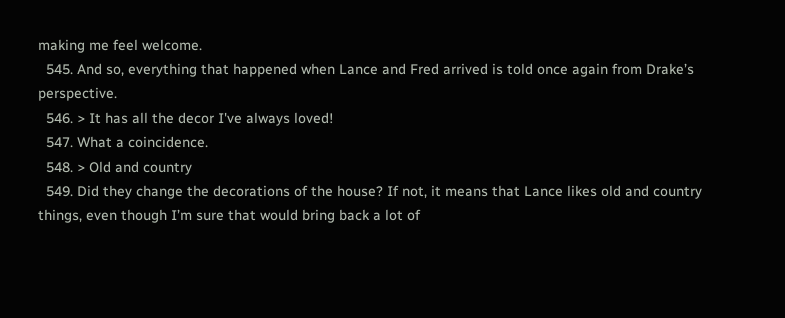making me feel welcome.
  545. And so, everything that happened when Lance and Fred arrived is told once again from Drake’s perspective.
  546. > It has all the decor I've always loved!
  547. What a coincidence.
  548. > Old and country
  549. Did they change the decorations of the house? If not, it means that Lance likes old and country things, even though I’m sure that would bring back a lot of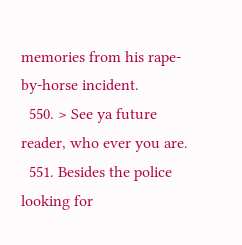memories from his rape-by-horse incident.
  550. > See ya future reader, who ever you are.
  551. Besides the police looking for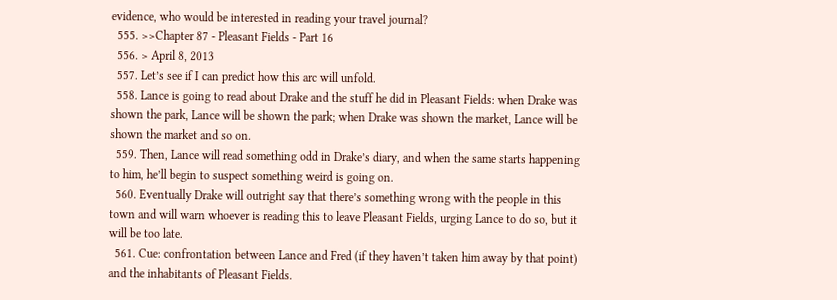evidence, who would be interested in reading your travel journal?
  555. >>Chapter 87 - Pleasant Fields - Part 16
  556. > April 8, 2013
  557. Let’s see if I can predict how this arc will unfold.
  558. Lance is going to read about Drake and the stuff he did in Pleasant Fields: when Drake was shown the park, Lance will be shown the park; when Drake was shown the market, Lance will be shown the market and so on.
  559. Then, Lance will read something odd in Drake’s diary, and when the same starts happening to him, he’ll begin to suspect something weird is going on.
  560. Eventually Drake will outright say that there’s something wrong with the people in this town and will warn whoever is reading this to leave Pleasant Fields, urging Lance to do so, but it will be too late.
  561. Cue: confrontation between Lance and Fred (if they haven’t taken him away by that point) and the inhabitants of Pleasant Fields.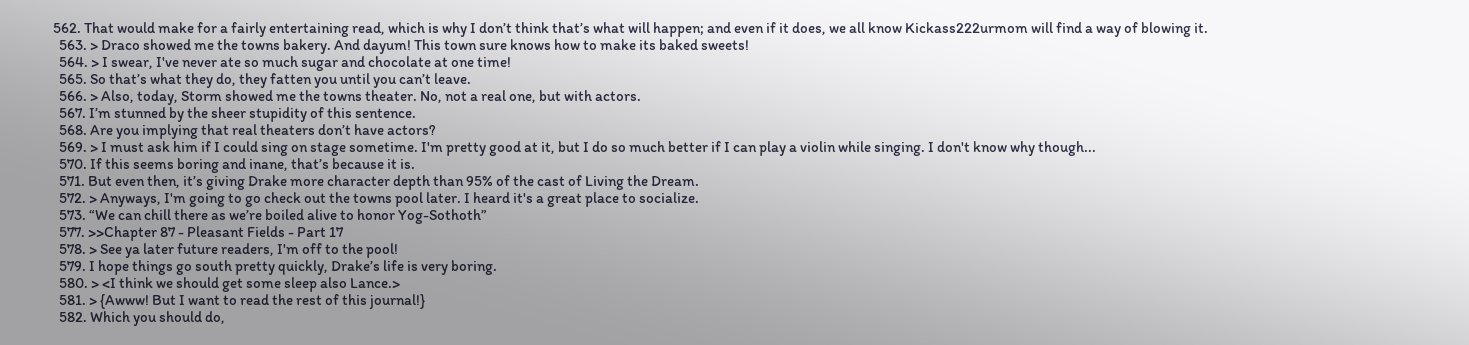562. That would make for a fairly entertaining read, which is why I don’t think that’s what will happen; and even if it does, we all know Kickass222urmom will find a way of blowing it.
  563. > Draco showed me the towns bakery. And dayum! This town sure knows how to make its baked sweets!
  564. > I swear, I've never ate so much sugar and chocolate at one time!
  565. So that’s what they do, they fatten you until you can’t leave.
  566. > Also, today, Storm showed me the towns theater. No, not a real one, but with actors.
  567. I’m stunned by the sheer stupidity of this sentence.
  568. Are you implying that real theaters don’t have actors?
  569. > I must ask him if I could sing on stage sometime. I'm pretty good at it, but I do so much better if I can play a violin while singing. I don't know why though...
  570. If this seems boring and inane, that’s because it is.
  571. But even then, it’s giving Drake more character depth than 95% of the cast of Living the Dream.
  572. > Anyways, I'm going to go check out the towns pool later. I heard it's a great place to socialize.
  573. “We can chill there as we’re boiled alive to honor Yog-Sothoth”
  577. >>Chapter 87 - Pleasant Fields - Part 17
  578. > See ya later future readers, I'm off to the pool!
  579. I hope things go south pretty quickly, Drake’s life is very boring.
  580. > <I think we should get some sleep also Lance.>
  581. > {Awww! But I want to read the rest of this journal!}
  582. Which you should do,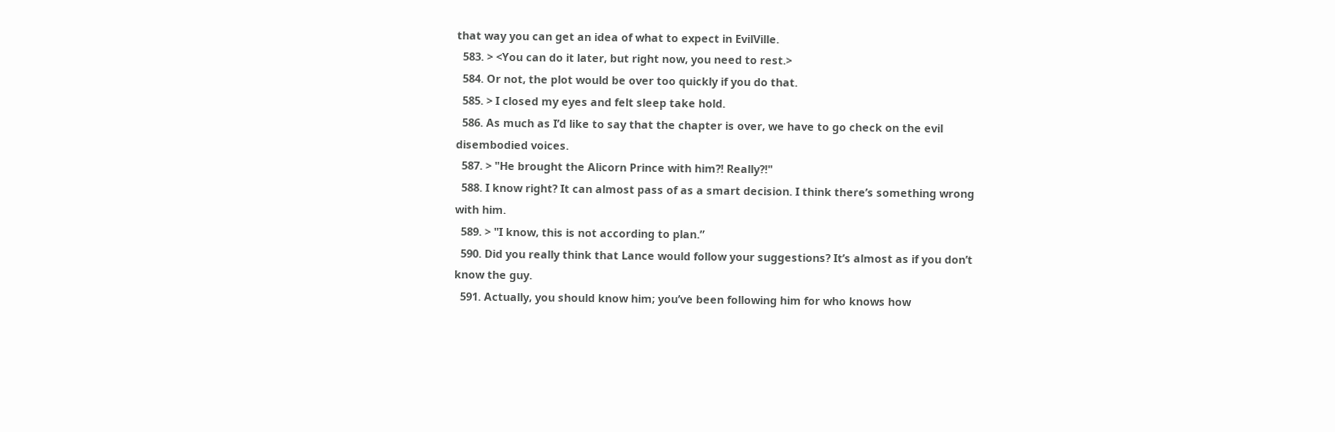that way you can get an idea of what to expect in EvilVille.
  583. > <You can do it later, but right now, you need to rest.>
  584. Or not, the plot would be over too quickly if you do that.
  585. > I closed my eyes and felt sleep take hold.
  586. As much as I’d like to say that the chapter is over, we have to go check on the evil disembodied voices.
  587. > "He brought the Alicorn Prince with him?! Really?!"
  588. I know right? It can almost pass of as a smart decision. I think there’s something wrong with him.
  589. > "I know, this is not according to plan.”
  590. Did you really think that Lance would follow your suggestions? It’s almost as if you don’t know the guy.
  591. Actually, you should know him; you’ve been following him for who knows how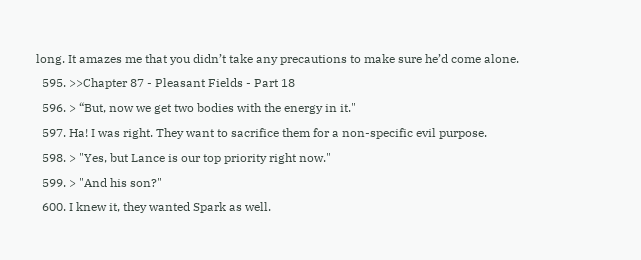long. It amazes me that you didn’t take any precautions to make sure he’d come alone.
  595. >>Chapter 87 - Pleasant Fields - Part 18
  596. > “But, now we get two bodies with the energy in it."
  597. Ha! I was right. They want to sacrifice them for a non-specific evil purpose.
  598. > "Yes, but Lance is our top priority right now."
  599. > "And his son?"
  600. I knew it, they wanted Spark as well.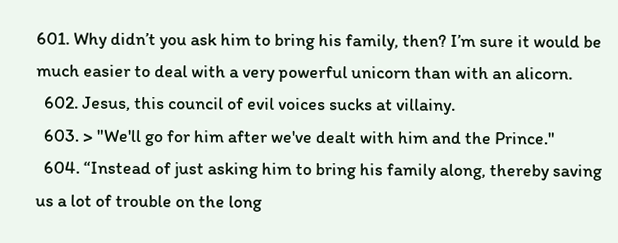601. Why didn’t you ask him to bring his family, then? I’m sure it would be much easier to deal with a very powerful unicorn than with an alicorn.
  602. Jesus, this council of evil voices sucks at villainy.
  603. > "We'll go for him after we've dealt with him and the Prince."
  604. “Instead of just asking him to bring his family along, thereby saving us a lot of trouble on the long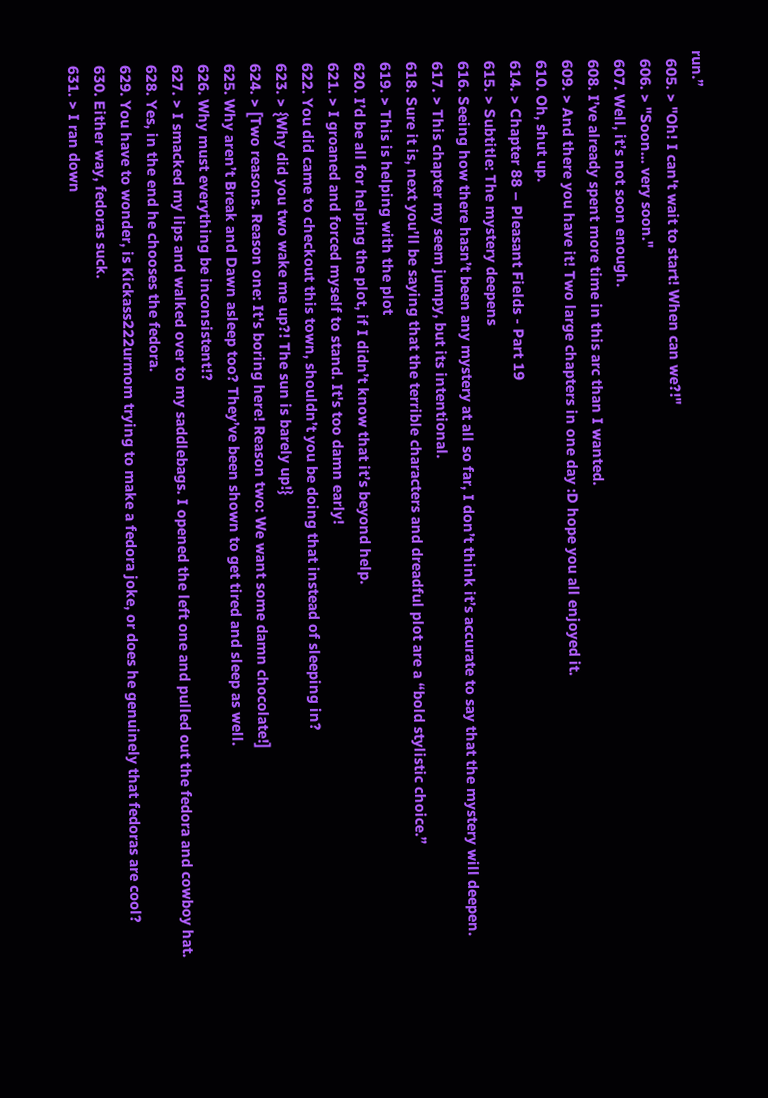run.”
  605. > "Oh! I can't wait to start! When can we?!"
  606. > "Soon... very soon."
  607. Well, it’s not soon enough.
  608. I’ve already spent more time in this arc than I wanted.
  609. > And there you have it! Two large chapters in one day :D hope you all enjoyed it.
  610. Oh, shut up.
  614. > Chapter 88 – Pleasant Fields - Part 19
  615. > Subtitle: The mystery deepens
  616. Seeing how there hasn’t been any mystery at all so far, I don’t think it’s accurate to say that the mystery will deepen.
  617. > This chapter my seem jumpy, but its intentional.
  618. Sure it is, next you’ll be saying that the terrible characters and dreadful plot are a “bold stylistic choice.”
  619. > This is helping with the plot
  620. I’d be all for helping the plot, if I didn’t know that it’s beyond help.
  621. > I groaned and forced myself to stand. It's too damn early!
  622. You did came to checkout this town, shouldn’t you be doing that instead of sleeping in?
  623. > {Why did you two wake me up?! The sun is barely up!}
  624. > [Two reasons. Reason one: It's boring here! Reason two: We want some damn chocolate!]
  625. Why aren’t Break and Dawn asleep too? They’ve been shown to get tired and sleep as well.
  626. Why must everything be inconsistent!?
  627. > I smacked my lips and walked over to my saddlebags. I opened the left one and pulled out the fedora and cowboy hat.
  628. Yes, in the end he chooses the fedora.
  629. You have to wonder, is Kickass222urmom trying to make a fedora joke, or does he genuinely that fedoras are cool?
  630. Either way, fedoras suck.
  631. > I ran down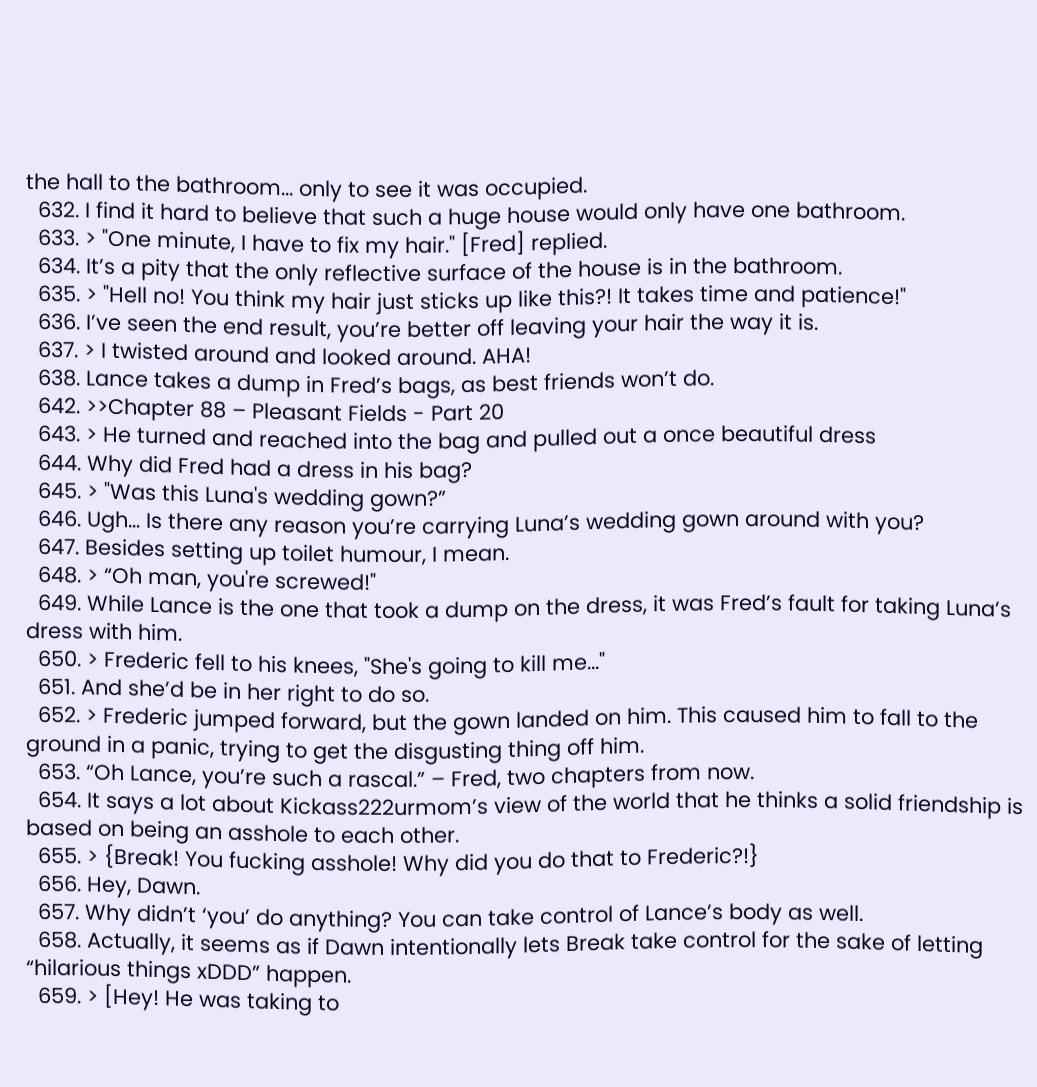the hall to the bathroom... only to see it was occupied.
  632. I find it hard to believe that such a huge house would only have one bathroom.
  633. > "One minute, I have to fix my hair." [Fred] replied.
  634. It’s a pity that the only reflective surface of the house is in the bathroom.
  635. > "Hell no! You think my hair just sticks up like this?! It takes time and patience!"
  636. I’ve seen the end result, you’re better off leaving your hair the way it is.
  637. > I twisted around and looked around. AHA!
  638. Lance takes a dump in Fred’s bags, as best friends won’t do.
  642. >>Chapter 88 – Pleasant Fields - Part 20
  643. > He turned and reached into the bag and pulled out a once beautiful dress
  644. Why did Fred had a dress in his bag?
  645. > "Was this Luna's wedding gown?”
  646. Ugh… Is there any reason you’re carrying Luna’s wedding gown around with you?
  647. Besides setting up toilet humour, I mean.
  648. > “Oh man, you're screwed!"
  649. While Lance is the one that took a dump on the dress, it was Fred’s fault for taking Luna’s dress with him.
  650. > Frederic fell to his knees, "She's going to kill me..."
  651. And she’d be in her right to do so.
  652. > Frederic jumped forward, but the gown landed on him. This caused him to fall to the ground in a panic, trying to get the disgusting thing off him.
  653. “Oh Lance, you’re such a rascal.” – Fred, two chapters from now.
  654. It says a lot about Kickass222urmom’s view of the world that he thinks a solid friendship is based on being an asshole to each other.
  655. > {Break! You fucking asshole! Why did you do that to Frederic?!}
  656. Hey, Dawn.
  657. Why didn’t ‘you’ do anything? You can take control of Lance’s body as well.
  658. Actually, it seems as if Dawn intentionally lets Break take control for the sake of letting “hilarious things xDDD” happen.
  659. > [Hey! He was taking to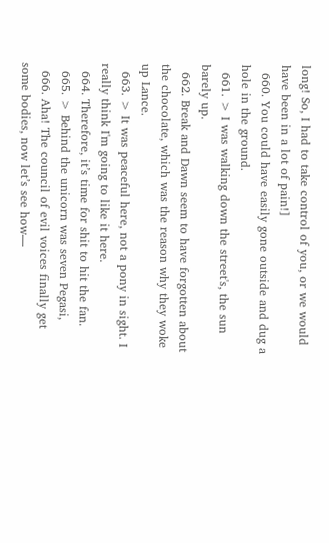long! So, I had to take control of you, or we would have been in a lot of pain!]
  660. You could have easily gone outside and dug a hole in the ground.
  661. > I was walking down the street's, the sun barely up.
  662. Break and Dawn seem to have forgotten about the chocolate, which was the reason why they woke up Lance.
  663. > It was peaceful here, not a pony in sight. I really think I'm going to like it here.
  664. Therefore, it’s time for shit to hit the fan.
  665. > Behind the unicorn was seven Pegasi,
  666. Aha! The council of evil voices finally get some bodies, now let’s see how—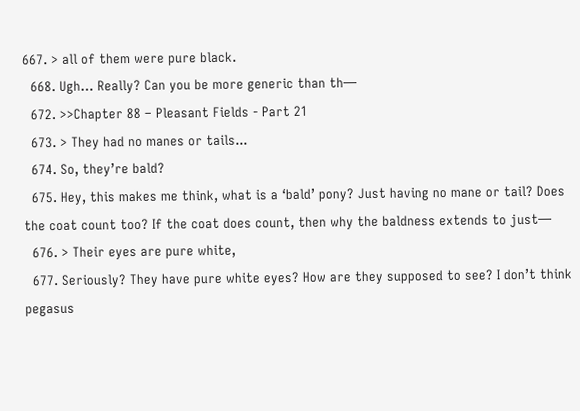667. > all of them were pure black.
  668. Ugh… Really? Can you be more generic than th—
  672. >>Chapter 88 – Pleasant Fields - Part 21
  673. > They had no manes or tails...
  674. So, they’re bald?
  675. Hey, this makes me think, what is a ‘bald’ pony? Just having no mane or tail? Does the coat count too? If the coat does count, then why the baldness extends to just—
  676. > Their eyes are pure white,
  677. Seriously? They have pure white eyes? How are they supposed to see? I don’t think pegasus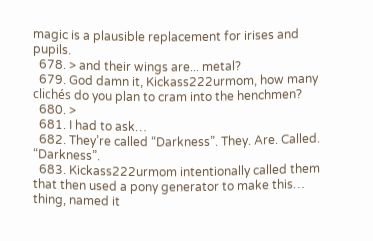magic is a plausible replacement for irises and pupils.
  678. > and their wings are... metal?
  679. God damn it, Kickass222urmom, how many clichés do you plan to cram into the henchmen?
  680. >
  681. I had to ask…
  682. They’re called “Darkness”. They. Are. Called. “Darkness”.
  683. Kickass222urmom intentionally called them that then used a pony generator to make this… thing, named it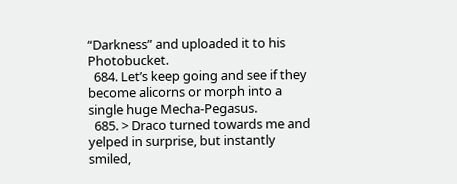“Darkness” and uploaded it to his Photobucket.
  684. Let’s keep going and see if they become alicorns or morph into a single huge Mecha-Pegasus.
  685. > Draco turned towards me and yelped in surprise, but instantly smiled,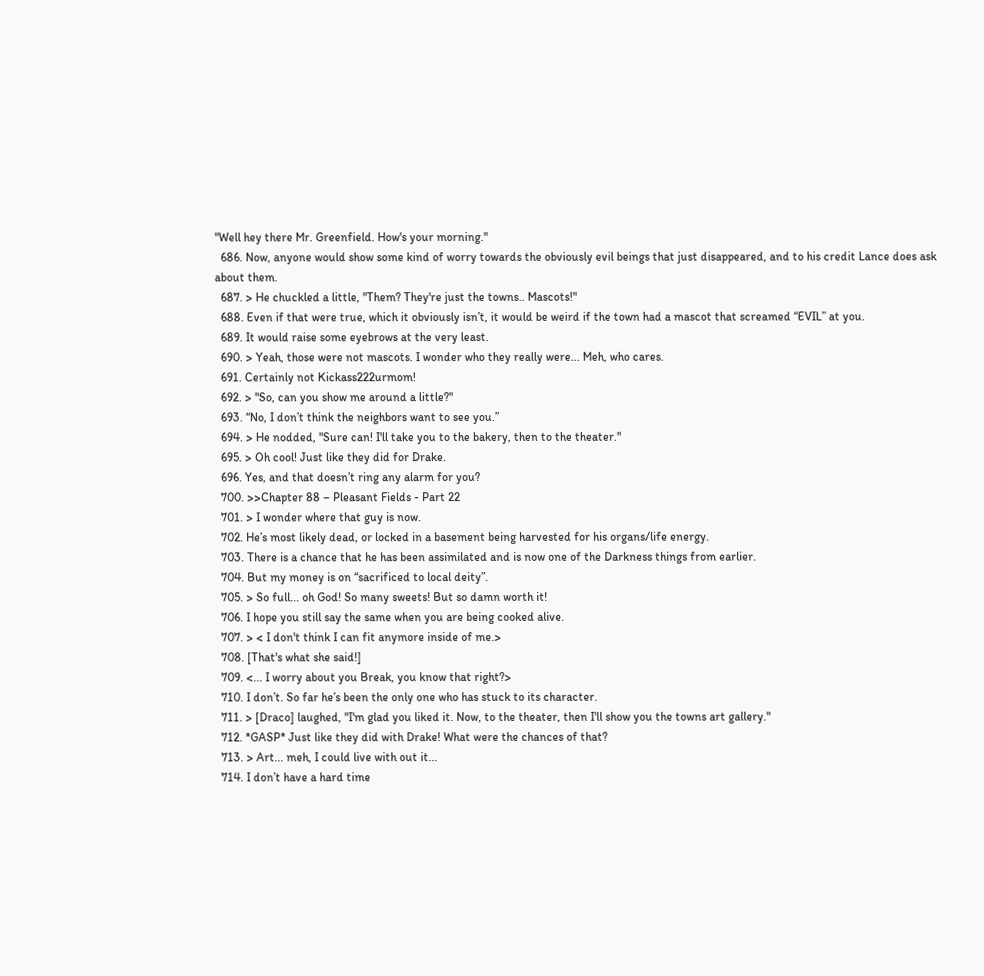"Well hey there Mr. Greenfield. How's your morning."
  686. Now, anyone would show some kind of worry towards the obviously evil beings that just disappeared, and to his credit Lance does ask about them.
  687. > He chuckled a little, "Them? They're just the towns.. Mascots!"
  688. Even if that were true, which it obviously isn’t, it would be weird if the town had a mascot that screamed “EVIL” at you.
  689. It would raise some eyebrows at the very least.
  690. > Yeah, those were not mascots. I wonder who they really were... Meh, who cares.
  691. Certainly not Kickass222urmom!
  692. > "So, can you show me around a little?"
  693. “No, I don’t think the neighbors want to see you.”
  694. > He nodded, "Sure can! I'll take you to the bakery, then to the theater."
  695. > Oh cool! Just like they did for Drake.
  696. Yes, and that doesn’t ring any alarm for you?
  700. >>Chapter 88 – Pleasant Fields - Part 22
  701. > I wonder where that guy is now.
  702. He’s most likely dead, or locked in a basement being harvested for his organs/life energy.
  703. There is a chance that he has been assimilated and is now one of the Darkness things from earlier.
  704. But my money is on “sacrificed to local deity”.
  705. > So full... oh God! So many sweets! But so damn worth it!
  706. I hope you still say the same when you are being cooked alive.
  707. > < I don't think I can fit anymore inside of me.>
  708. [That's what she said!]
  709. <... I worry about you Break, you know that right?>
  710. I don’t. So far he’s been the only one who has stuck to its character.
  711. > [Draco] laughed, "I'm glad you liked it. Now, to the theater, then I'll show you the towns art gallery."
  712. *GASP* Just like they did with Drake! What were the chances of that?
  713. > Art... meh, I could live with out it...
  714. I don’t have a hard time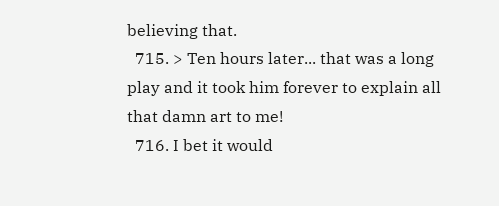believing that.
  715. > Ten hours later... that was a long play and it took him forever to explain all that damn art to me!
  716. I bet it would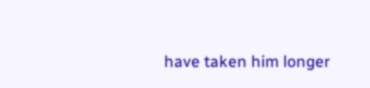have taken him longer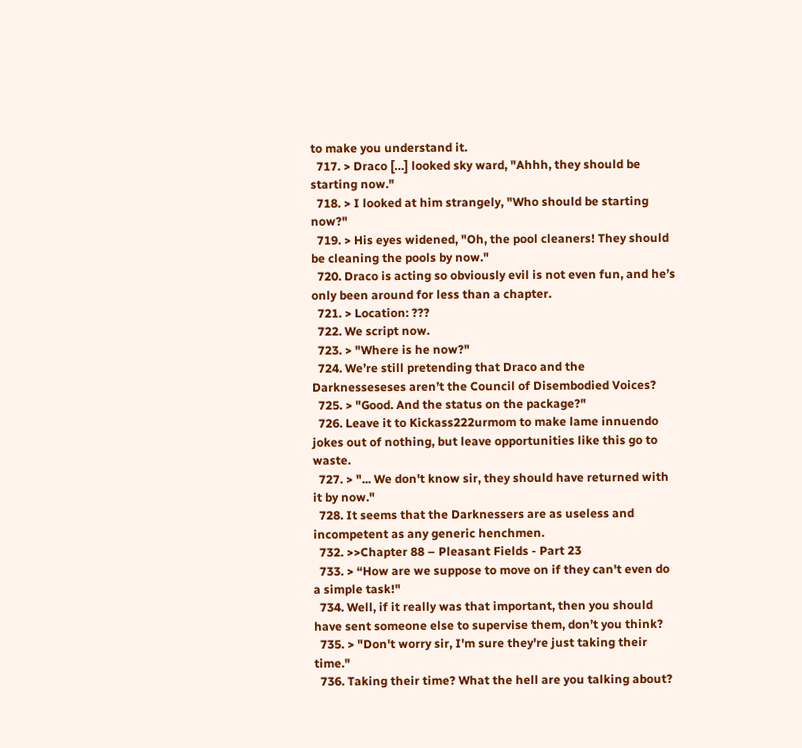to make you understand it.
  717. > Draco […] looked sky ward, "Ahhh, they should be starting now."
  718. > I looked at him strangely, "Who should be starting now?"
  719. > His eyes widened, "Oh, the pool cleaners! They should be cleaning the pools by now."
  720. Draco is acting so obviously evil is not even fun, and he’s only been around for less than a chapter.
  721. > Location: ???
  722. We script now.
  723. > "Where is he now?"
  724. We’re still pretending that Draco and the Darknesseseses aren’t the Council of Disembodied Voices?
  725. > "Good. And the status on the package?"
  726. Leave it to Kickass222urmom to make lame innuendo jokes out of nothing, but leave opportunities like this go to waste.
  727. > "... We don't know sir, they should have returned with it by now."
  728. It seems that the Darknessers are as useless and incompetent as any generic henchmen.
  732. >>Chapter 88 – Pleasant Fields - Part 23
  733. > “How are we suppose to move on if they can't even do a simple task!"
  734. Well, if it really was that important, then you should have sent someone else to supervise them, don’t you think?
  735. > "Don't worry sir, I'm sure they're just taking their time."
  736. Taking their time? What the hell are you talking about?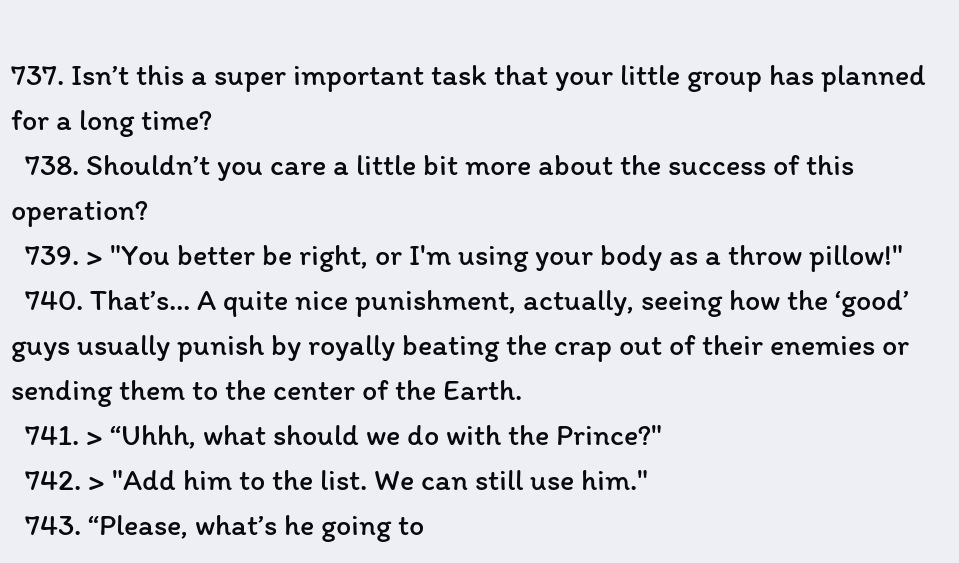737. Isn’t this a super important task that your little group has planned for a long time?
  738. Shouldn’t you care a little bit more about the success of this operation?
  739. > "You better be right, or I'm using your body as a throw pillow!"
  740. That’s… A quite nice punishment, actually, seeing how the ‘good’ guys usually punish by royally beating the crap out of their enemies or sending them to the center of the Earth.
  741. > “Uhhh, what should we do with the Prince?"
  742. > "Add him to the list. We can still use him."
  743. “Please, what’s he going to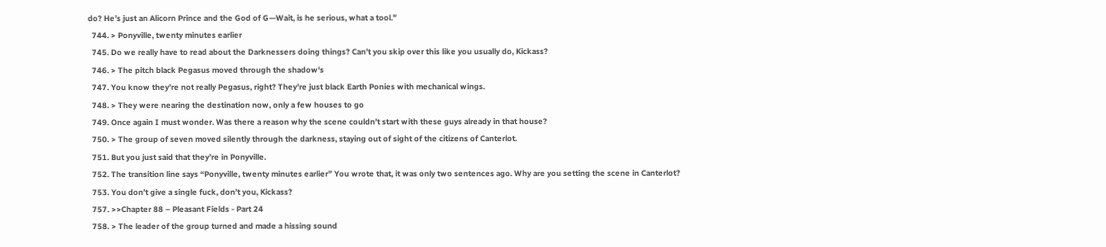do? He’s just an Alicorn Prince and the God of G—Wait, is he serious, what a tool.”
  744. > Ponyville, twenty minutes earlier
  745. Do we really have to read about the Darknessers doing things? Can’t you skip over this like you usually do, Kickass?
  746. > The pitch black Pegasus moved through the shadow's
  747. You know they’re not really Pegasus, right? They’re just black Earth Ponies with mechanical wings.
  748. > They were nearing the destination now, only a few houses to go
  749. Once again I must wonder. Was there a reason why the scene couldn’t start with these guys already in that house?
  750. > The group of seven moved silently through the darkness, staying out of sight of the citizens of Canterlot.
  751. But you just said that they’re in Ponyville.
  752. The transition line says “Ponyville, twenty minutes earlier” You wrote that, it was only two sentences ago. Why are you setting the scene in Canterlot?
  753. You don’t give a single fuck, don’t you, Kickass?
  757. >>Chapter 88 – Pleasant Fields - Part 24
  758. > The leader of the group turned and made a hissing sound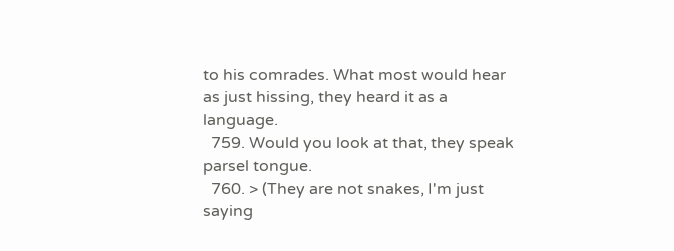to his comrades. What most would hear as just hissing, they heard it as a language.
  759. Would you look at that, they speak parsel tongue.
  760. > (They are not snakes, I'm just saying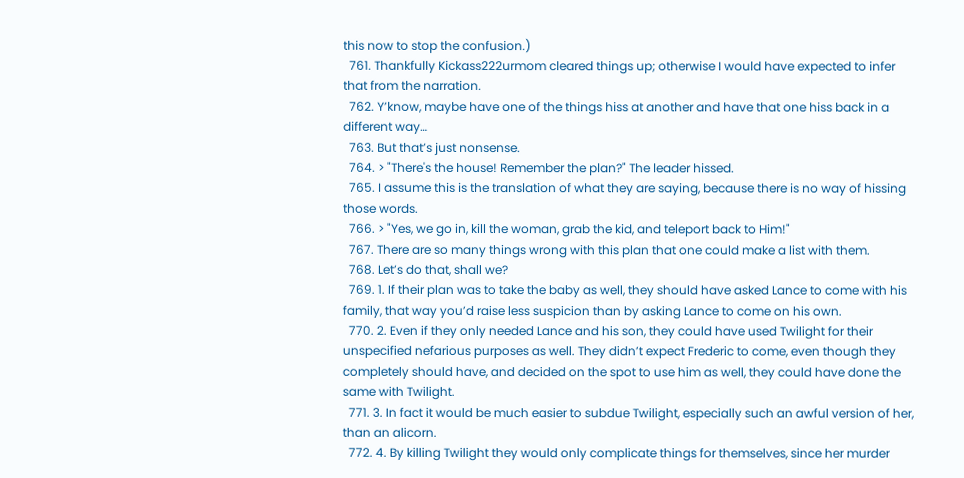this now to stop the confusion.)
  761. Thankfully Kickass222urmom cleared things up; otherwise I would have expected to infer that from the narration.
  762. Y’know, maybe have one of the things hiss at another and have that one hiss back in a different way…
  763. But that’s just nonsense.
  764. > "There's the house! Remember the plan?" The leader hissed.
  765. I assume this is the translation of what they are saying, because there is no way of hissing those words.
  766. > "Yes, we go in, kill the woman, grab the kid, and teleport back to Him!"
  767. There are so many things wrong with this plan that one could make a list with them.
  768. Let’s do that, shall we?
  769. 1. If their plan was to take the baby as well, they should have asked Lance to come with his family, that way you’d raise less suspicion than by asking Lance to come on his own.
  770. 2. Even if they only needed Lance and his son, they could have used Twilight for their unspecified nefarious purposes as well. They didn’t expect Frederic to come, even though they completely should have, and decided on the spot to use him as well, they could have done the same with Twilight.
  771. 3. In fact it would be much easier to subdue Twilight, especially such an awful version of her, than an alicorn.
  772. 4. By killing Twilight they would only complicate things for themselves, since her murder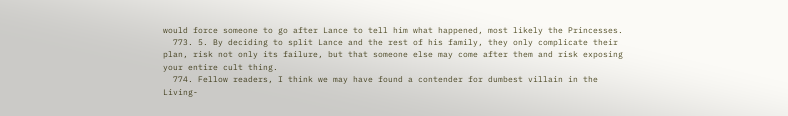would force someone to go after Lance to tell him what happened, most likely the Princesses.
  773. 5. By deciding to split Lance and the rest of his family, they only complicate their plan, risk not only its failure, but that someone else may come after them and risk exposing your entire cult thing.
  774. Fellow readers, I think we may have found a contender for dumbest villain in the Living-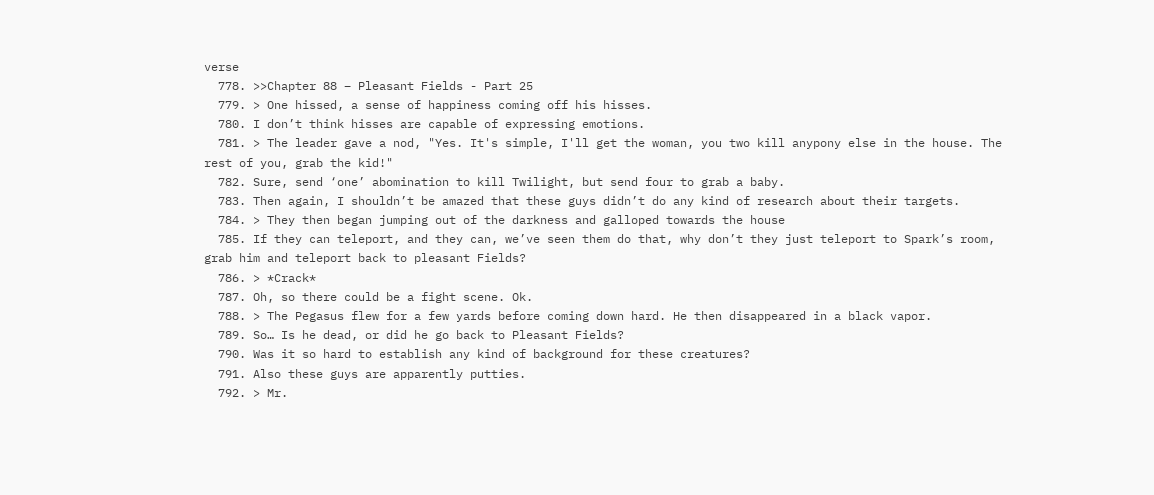verse
  778. >>Chapter 88 – Pleasant Fields - Part 25
  779. > One hissed, a sense of happiness coming off his hisses.
  780. I don’t think hisses are capable of expressing emotions.
  781. > The leader gave a nod, "Yes. It's simple, I'll get the woman, you two kill anypony else in the house. The rest of you, grab the kid!"
  782. Sure, send ‘one’ abomination to kill Twilight, but send four to grab a baby.
  783. Then again, I shouldn’t be amazed that these guys didn’t do any kind of research about their targets.
  784. > They then began jumping out of the darkness and galloped towards the house
  785. If they can teleport, and they can, we’ve seen them do that, why don’t they just teleport to Spark’s room, grab him and teleport back to pleasant Fields?
  786. > *Crack*
  787. Oh, so there could be a fight scene. Ok.
  788. > The Pegasus flew for a few yards before coming down hard. He then disappeared in a black vapor.
  789. So… Is he dead, or did he go back to Pleasant Fields?
  790. Was it so hard to establish any kind of background for these creatures?
  791. Also these guys are apparently putties.
  792. > Mr.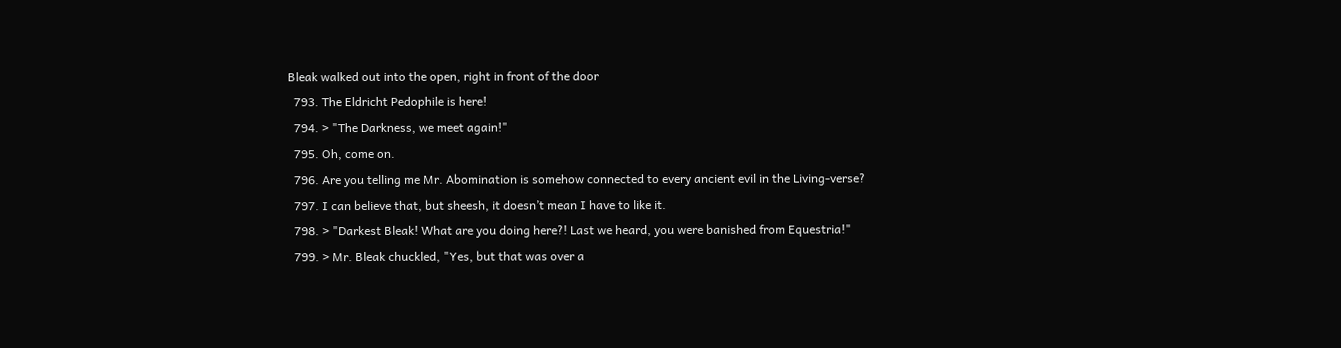Bleak walked out into the open, right in front of the door
  793. The Eldricht Pedophile is here!
  794. > "The Darkness, we meet again!"
  795. Oh, come on.
  796. Are you telling me Mr. Abomination is somehow connected to every ancient evil in the Living-verse?
  797. I can believe that, but sheesh, it doesn’t mean I have to like it.
  798. > "Darkest Bleak! What are you doing here?! Last we heard, you were banished from Equestria!"
  799. > Mr. Bleak chuckled, "Yes, but that was over a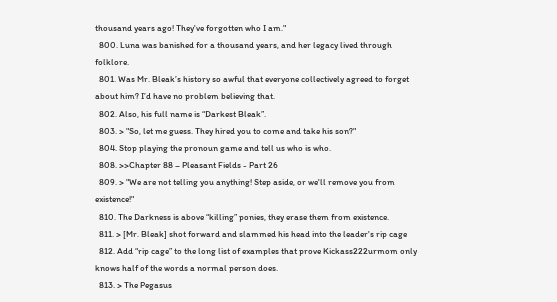thousand years ago! They've forgotten who I am."
  800. Luna was banished for a thousand years, and her legacy lived through folklore.
  801. Was Mr. Bleak’s history so awful that everyone collectively agreed to forget about him? I’d have no problem believing that.
  802. Also, his full name is “Darkest Bleak”.
  803. > "So, let me guess. They hired you to come and take his son?"
  804. Stop playing the pronoun game and tell us who is who.
  808. >>Chapter 88 – Pleasant Fields - Part 26
  809. > "We are not telling you anything! Step aside, or we'll remove you from existence!"
  810. The Darkness is above “killing” ponies, they erase them from existence.
  811. > [Mr. Bleak] shot forward and slammed his head into the leader's rip cage
  812. Add “rip cage” to the long list of examples that prove Kickass222urmom only knows half of the words a normal person does.
  813. > The Pegasus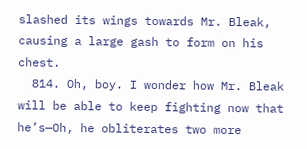slashed its wings towards Mr. Bleak, causing a large gash to form on his chest.
  814. Oh, boy. I wonder how Mr. Bleak will be able to keep fighting now that he’s—Oh, he obliterates two more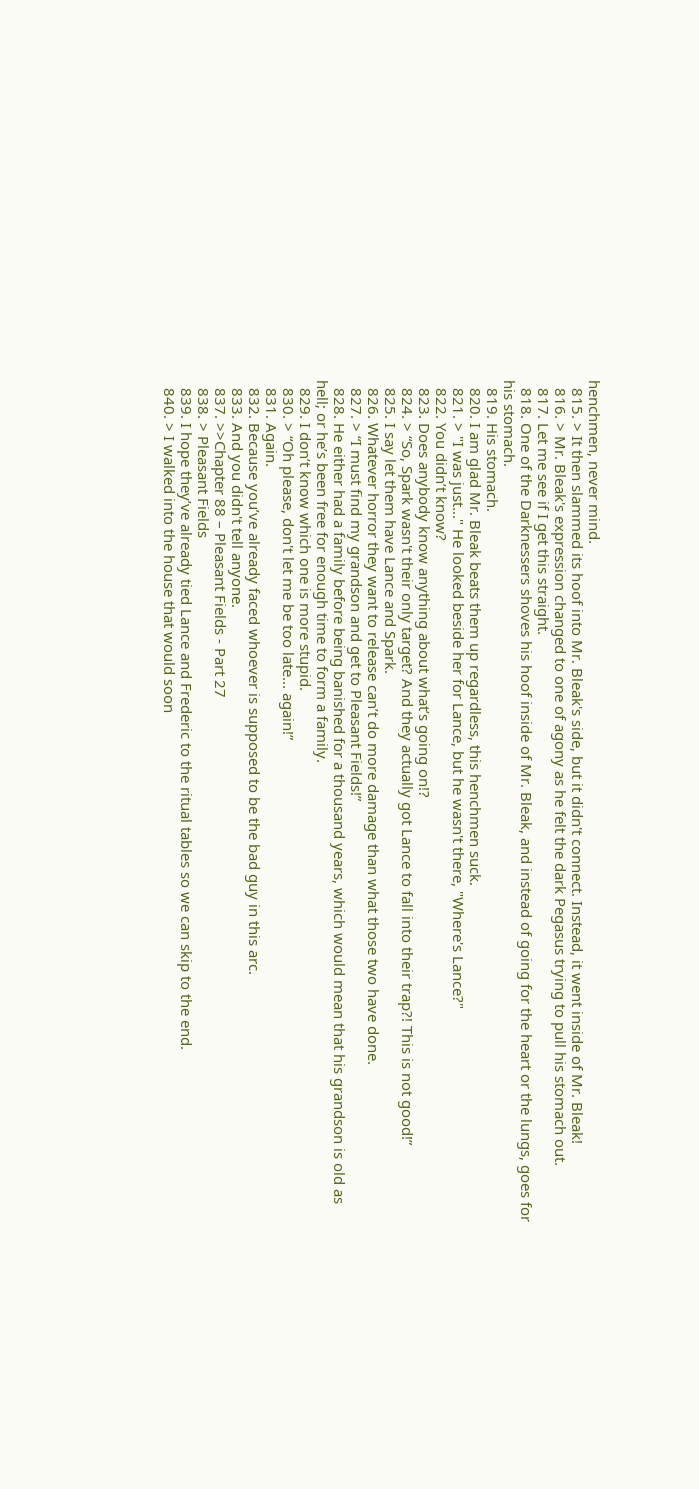henchmen, never mind.
  815. > It then slammed its hoof into Mr. Bleak's side, but it didn't connect. Instead, it went inside of Mr. Bleak!
  816. > Mr. Bleak's expression changed to one of agony as he felt the dark Pegasus trying to pull his stomach out.
  817. Let me see if I get this straight.
  818. One of the Darknessers shoves his hoof inside of Mr. Bleak, and instead of going for the heart or the lungs, goes for his stomach.
  819. His stomach.
  820. I am glad Mr. Bleak beats them up regardless, this henchmen suck.
  821. > "I was just..." He looked beside her for Lance, but he wasn't there, "Where's Lance?"
  822. You didn’t know?
  823. Does anybody know anything about what’s going on!?
  824. > “So, Spark wasn't their only target? And they actually got Lance to fall into their trap?! This is not good!”
  825. I say let them have Lance and Spark.
  826. Whatever horror they want to release can’t do more damage than what those two have done.
  827. > “I must find my grandson and get to Pleasant Fields!”
  828. He either had a family before being banished for a thousand years, which would mean that his grandson is old as hell; or he’s been free for enough time to form a family.
  829. I don’t know which one is more stupid.
  830. > “Oh please, don't let me be too late... again!”
  831. Again.
  832. Because you’ve already faced whoever is supposed to be the bad guy in this arc.
  833. And you didn't tell anyone.
  837. >>Chapter 88 – Pleasant Fields - Part 27
  838. > Pleasant Fields
  839. I hope they’ve already tied Lance and Frederic to the ritual tables so we can skip to the end.
  840. > I walked into the house that would soon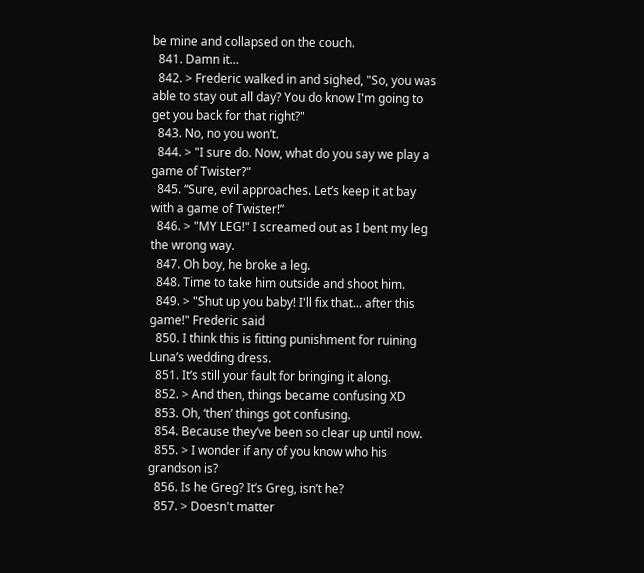be mine and collapsed on the couch.
  841. Damn it…
  842. > Frederic walked in and sighed, "So, you was able to stay out all day? You do know I'm going to get you back for that right?"
  843. No, no you won’t.
  844. > "I sure do. Now, what do you say we play a game of Twister?"
  845. “Sure, evil approaches. Let’s keep it at bay with a game of Twister!”
  846. > "MY LEG!" I screamed out as I bent my leg the wrong way.
  847. Oh boy, he broke a leg.
  848. Time to take him outside and shoot him.
  849. > "Shut up you baby! I'll fix that... after this game!" Frederic said
  850. I think this is fitting punishment for ruining Luna’s wedding dress.
  851. It’s still your fault for bringing it along.
  852. > And then, things became confusing XD
  853. Oh, ‘then’ things got confusing.
  854. Because they’ve been so clear up until now.
  855. > I wonder if any of you know who his grandson is?
  856. Is he Greg? It’s Greg, isn’t he?
  857. > Doesn't matter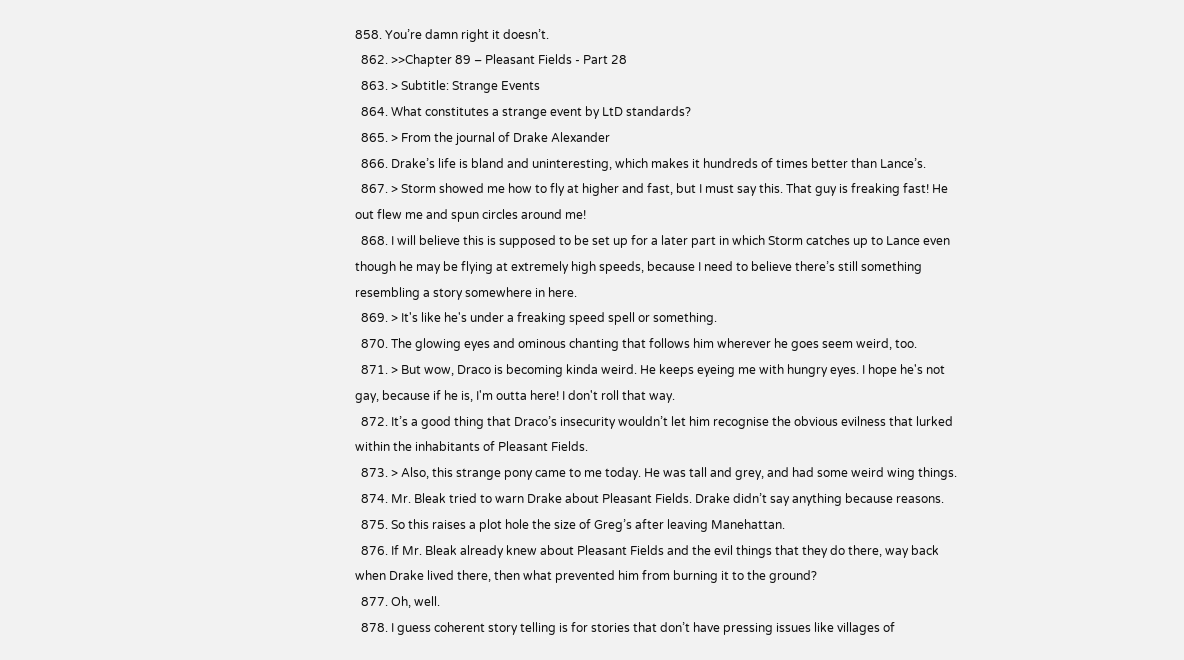858. You’re damn right it doesn’t.
  862. >>Chapter 89 – Pleasant Fields - Part 28
  863. > Subtitle: Strange Events
  864. What constitutes a strange event by LtD standards?
  865. > From the journal of Drake Alexander
  866. Drake’s life is bland and uninteresting, which makes it hundreds of times better than Lance’s.
  867. > Storm showed me how to fly at higher and fast, but I must say this. That guy is freaking fast! He out flew me and spun circles around me!
  868. I will believe this is supposed to be set up for a later part in which Storm catches up to Lance even though he may be flying at extremely high speeds, because I need to believe there’s still something resembling a story somewhere in here.
  869. > It's like he's under a freaking speed spell or something.
  870. The glowing eyes and ominous chanting that follows him wherever he goes seem weird, too.
  871. > But wow, Draco is becoming kinda weird. He keeps eyeing me with hungry eyes. I hope he's not gay, because if he is, I'm outta here! I don't roll that way.
  872. It’s a good thing that Draco’s insecurity wouldn’t let him recognise the obvious evilness that lurked within the inhabitants of Pleasant Fields.
  873. > Also, this strange pony came to me today. He was tall and grey, and had some weird wing things.
  874. Mr. Bleak tried to warn Drake about Pleasant Fields. Drake didn’t say anything because reasons.
  875. So this raises a plot hole the size of Greg’s after leaving Manehattan.
  876. If Mr. Bleak already knew about Pleasant Fields and the evil things that they do there, way back when Drake lived there, then what prevented him from burning it to the ground?
  877. Oh, well.
  878. I guess coherent story telling is for stories that don’t have pressing issues like villages of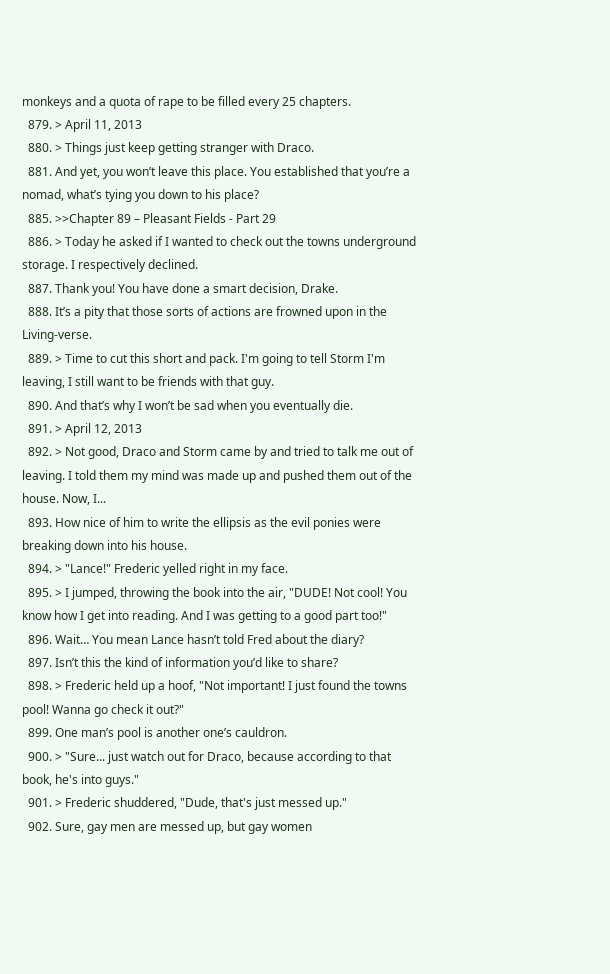monkeys and a quota of rape to be filled every 25 chapters.
  879. > April 11, 2013
  880. > Things just keep getting stranger with Draco.
  881. And yet, you won’t leave this place. You established that you’re a nomad, what’s tying you down to his place?
  885. >>Chapter 89 – Pleasant Fields - Part 29
  886. > Today he asked if I wanted to check out the towns underground storage. I respectively declined.
  887. Thank you! You have done a smart decision, Drake.
  888. It’s a pity that those sorts of actions are frowned upon in the Living-verse.
  889. > Time to cut this short and pack. I'm going to tell Storm I'm leaving, I still want to be friends with that guy.
  890. And that’s why I won’t be sad when you eventually die.
  891. > April 12, 2013
  892. > Not good, Draco and Storm came by and tried to talk me out of leaving. I told them my mind was made up and pushed them out of the house. Now, I...
  893. How nice of him to write the ellipsis as the evil ponies were breaking down into his house.
  894. > "Lance!" Frederic yelled right in my face.
  895. > I jumped, throwing the book into the air, "DUDE! Not cool! You know how I get into reading. And I was getting to a good part too!"
  896. Wait… You mean Lance hasn’t told Fred about the diary?
  897. Isn’t this the kind of information you’d like to share?
  898. > Frederic held up a hoof, "Not important! I just found the towns pool! Wanna go check it out?"
  899. One man’s pool is another one’s cauldron.
  900. > "Sure... just watch out for Draco, because according to that book, he's into guys."
  901. > Frederic shuddered, "Dude, that's just messed up."
  902. Sure, gay men are messed up, but gay women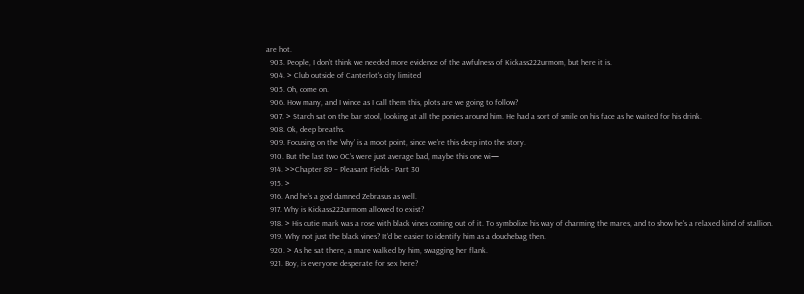are hot.
  903. People, I don’t think we needed more evidence of the awfulness of Kickass222urmom, but here it is.
  904. > Club outside of Canterlot's city limited
  905. Oh, come on.
  906. How many, and I wince as I call them this, plots are we going to follow?
  907. > Starch sat on the bar stool, looking at all the ponies around him. He had a sort of smile on his face as he waited for his drink.
  908. Ok, deep breaths.
  909. Focusing on the ‘why’ is a moot point, since we’re this deep into the story.
  910. But the last two OC’s were just average bad, maybe this one wi—
  914. >>Chapter 89 – Pleasant Fields - Part 30
  915. >
  916. And he’s a god damned Zebrasus as well.
  917. Why is Kickass222urmom allowed to exist?
  918. > His cutie mark was a rose with black vines coming out of it. To symbolize his way of charming the mares, and to show he's a relaxed kind of stallion.
  919. Why not just the black vines? It’d be easier to identify him as a douchebag then.
  920. > As he sat there, a mare walked by him, swagging her flank.
  921. Boy, is everyone desperate for sex here?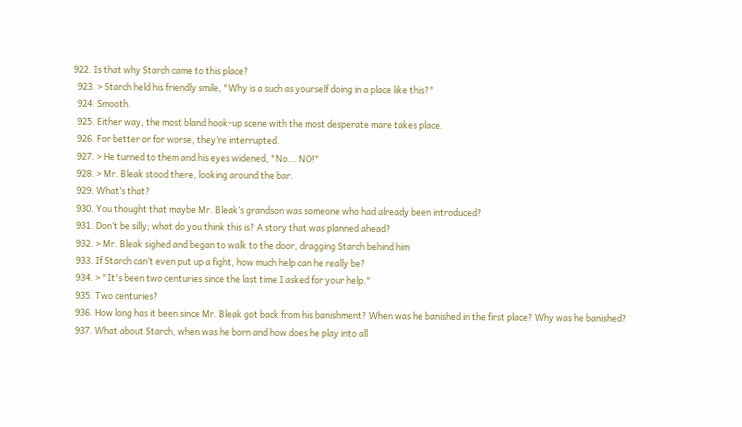922. Is that why Starch came to this place?
  923. > Starch held his friendly smile, "Why is a such as yourself doing in a place like this?"
  924. Smooth.
  925. Either way, the most bland hook-up scene with the most desperate mare takes place.
  926. For better or for worse, they’re interrupted.
  927. > He turned to them and his eyes widened, "No... NO!"
  928. > Mr. Bleak stood there, looking around the bar.
  929. What’s that?
  930. You thought that maybe Mr. Bleak’s grandson was someone who had already been introduced?
  931. Don’t be silly; what do you think this is? A story that was planned ahead?
  932. > Mr. Bleak sighed and began to walk to the door, dragging Starch behind him
  933. If Starch can’t even put up a fight, how much help can he really be?
  934. > "It's been two centuries since the last time I asked for your help."
  935. Two centuries?
  936. How long has it been since Mr. Bleak got back from his banishment? When was he banished in the first place? Why was he banished?
  937. What about Starch, when was he born and how does he play into all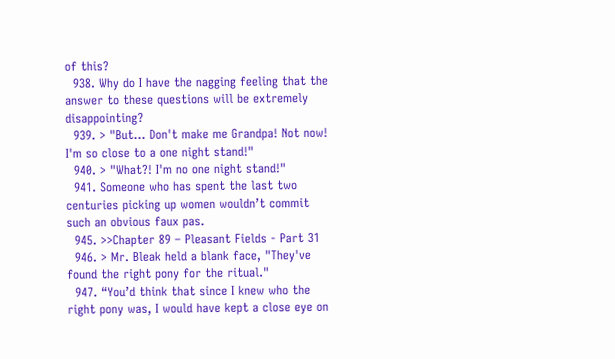of this?
  938. Why do I have the nagging feeling that the answer to these questions will be extremely disappointing?
  939. > "But... Don't make me Grandpa! Not now! I'm so close to a one night stand!"
  940. > "What?! I'm no one night stand!"
  941. Someone who has spent the last two centuries picking up women wouldn’t commit such an obvious faux pas.
  945. >>Chapter 89 – Pleasant Fields - Part 31
  946. > Mr. Bleak held a blank face, "They've found the right pony for the ritual."
  947. “You’d think that since I knew who the right pony was, I would have kept a close eye on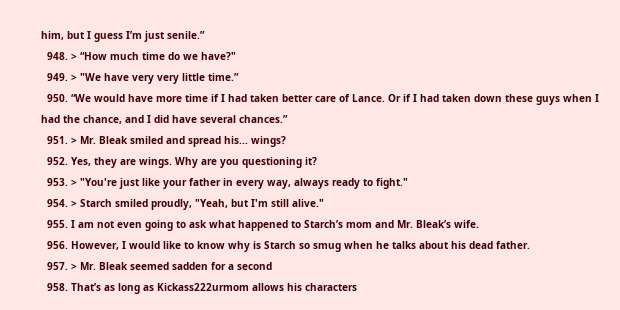him, but I guess I’m just senile.”
  948. > “How much time do we have?"
  949. > "We have very very little time.”
  950. “We would have more time if I had taken better care of Lance. Or if I had taken down these guys when I had the chance, and I did have several chances.”
  951. > Mr. Bleak smiled and spread his... wings?
  952. Yes, they are wings. Why are you questioning it?
  953. > "You're just like your father in every way, always ready to fight."
  954. > Starch smiled proudly, "Yeah, but I'm still alive."
  955. I am not even going to ask what happened to Starch’s mom and Mr. Bleak’s wife.
  956. However, I would like to know why is Starch so smug when he talks about his dead father.
  957. > Mr. Bleak seemed sadden for a second
  958. That’s as long as Kickass222urmom allows his characters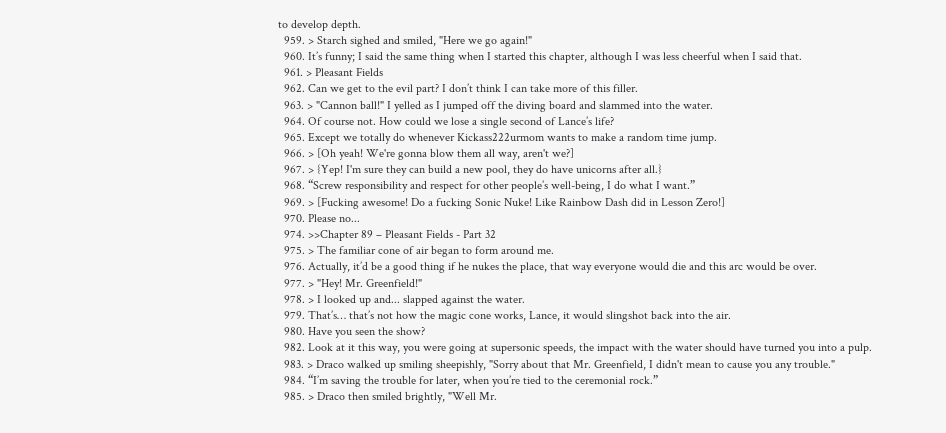to develop depth.
  959. > Starch sighed and smiled, "Here we go again!"
  960. It’s funny; I said the same thing when I started this chapter, although I was less cheerful when I said that.
  961. > Pleasant Fields
  962. Can we get to the evil part? I don’t think I can take more of this filler.
  963. > "Cannon ball!" I yelled as I jumped off the diving board and slammed into the water.
  964. Of course not. How could we lose a single second of Lance’s life?
  965. Except we totally do whenever Kickass222urmom wants to make a random time jump.
  966. > [Oh yeah! We're gonna blow them all way, aren't we?]
  967. > {Yep! I'm sure they can build a new pool, they do have unicorns after all.}
  968. “Screw responsibility and respect for other people’s well-being, I do what I want.”
  969. > [Fucking awesome! Do a fucking Sonic Nuke! Like Rainbow Dash did in Lesson Zero!]
  970. Please no...
  974. >>Chapter 89 – Pleasant Fields - Part 32
  975. > The familiar cone of air began to form around me.
  976. Actually, it’d be a good thing if he nukes the place, that way everyone would die and this arc would be over.
  977. > "Hey! Mr. Greenfield!"
  978. > I looked up and... slapped against the water.
  979. That’s… that’s not how the magic cone works, Lance, it would slingshot back into the air.
  980. Have you seen the show?
  982. Look at it this way, you were going at supersonic speeds, the impact with the water should have turned you into a pulp.
  983. > Draco walked up smiling sheepishly, "Sorry about that Mr. Greenfield, I didn't mean to cause you any trouble."
  984. “I’m saving the trouble for later, when you’re tied to the ceremonial rock.”
  985. > Draco then smiled brightly, "Well Mr.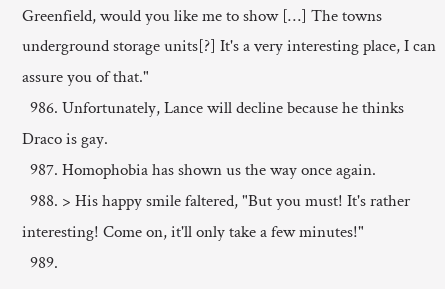Greenfield, would you like me to show […] The towns underground storage units[?] It's a very interesting place, I can assure you of that."
  986. Unfortunately, Lance will decline because he thinks Draco is gay.
  987. Homophobia has shown us the way once again.
  988. > His happy smile faltered, "But you must! It's rather interesting! Come on, it'll only take a few minutes!"
  989.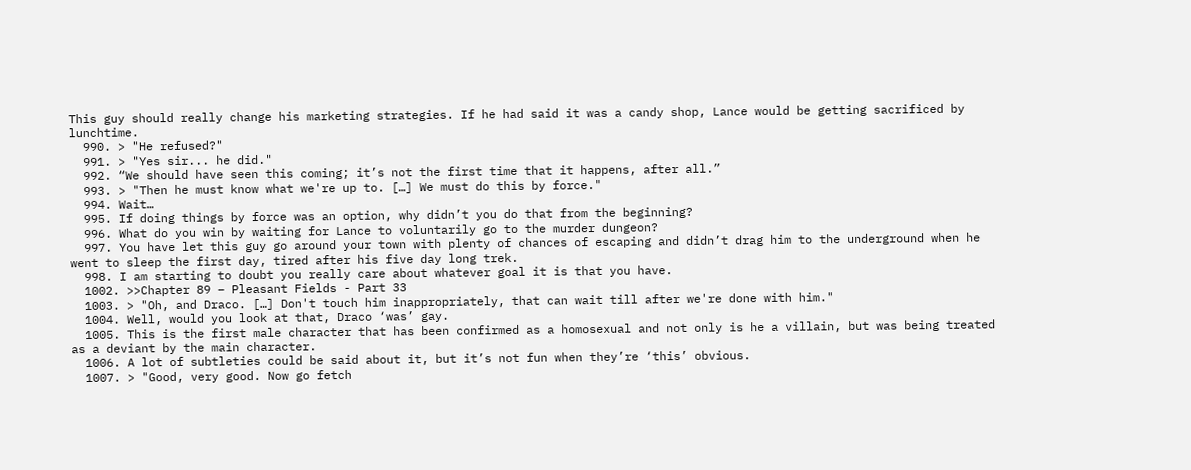This guy should really change his marketing strategies. If he had said it was a candy shop, Lance would be getting sacrificed by lunchtime.
  990. > "He refused?"
  991. > "Yes sir... he did."
  992. “We should have seen this coming; it’s not the first time that it happens, after all.”
  993. > "Then he must know what we're up to. […] We must do this by force."
  994. Wait…
  995. If doing things by force was an option, why didn’t you do that from the beginning?
  996. What do you win by waiting for Lance to voluntarily go to the murder dungeon?
  997. You have let this guy go around your town with plenty of chances of escaping and didn’t drag him to the underground when he went to sleep the first day, tired after his five day long trek.
  998. I am starting to doubt you really care about whatever goal it is that you have.
  1002. >>Chapter 89 – Pleasant Fields - Part 33
  1003. > "Oh, and Draco. […] Don't touch him inappropriately, that can wait till after we're done with him."
  1004. Well, would you look at that, Draco ‘was’ gay.
  1005. This is the first male character that has been confirmed as a homosexual and not only is he a villain, but was being treated as a deviant by the main character.
  1006. A lot of subtleties could be said about it, but it’s not fun when they’re ‘this’ obvious.
  1007. > "Good, very good. Now go fetch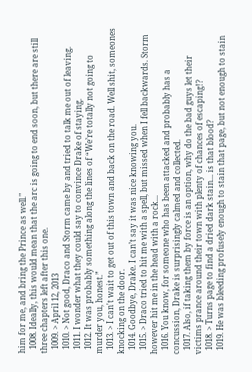him for me, and bring the Prince as well."
  1008. Ideally, this would mean that the arc is going to end soon, but there are still three chapters left after this one.
  1009. > April 12, 2013
  1010. > Not good, Draco and Storm came by and tried to talk me out of leaving.
  1011. I wonder what they could say to convince Drake of staying.
  1012. It was probably something along the lines of “We’re totally not going to murder you, honest.”
  1013. > I can't wait to get out of this town and back on the road. Well shit, someones knocking on the door.
  1014. Goodbye, Drake. I can’t say it was nice knowing you.
  1015. > Draco tried to hit me with a spell, but missed when I fell backwards. Storm however hit me in the head with a rock...
  1016. You know, for someone who has been attacked and probably has a concussion, Drake is surprisingly calmed and collected.
  1017. Also, if taking them by force is an option, why do the bad guys let their victims prance around their town with plenty of chances of escaping!?
  1018. > Turns page to find a dried dark stain... is that blood?
  1019. He was bleeding profusely enough to stain that page, but not enough to stain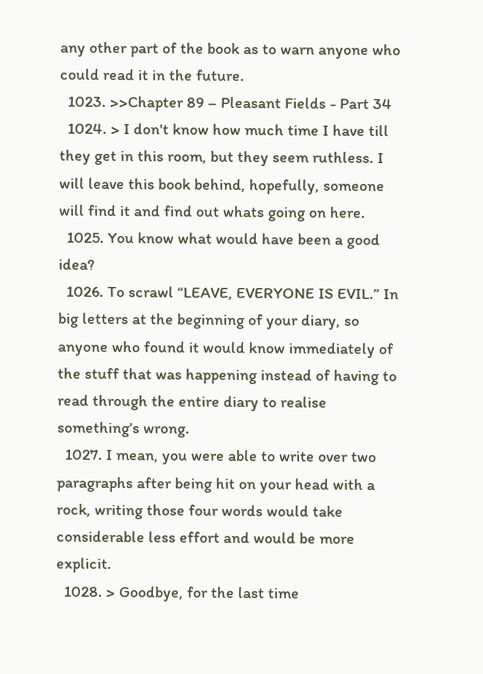any other part of the book as to warn anyone who could read it in the future.
  1023. >>Chapter 89 – Pleasant Fields - Part 34
  1024. > I don't know how much time I have till they get in this room, but they seem ruthless. I will leave this book behind, hopefully, someone will find it and find out whats going on here.
  1025. You know what would have been a good idea?
  1026. To scrawl “LEAVE, EVERYONE IS EVIL.” In big letters at the beginning of your diary, so anyone who found it would know immediately of the stuff that was happening instead of having to read through the entire diary to realise something’s wrong.
  1027. I mean, you were able to write over two paragraphs after being hit on your head with a rock, writing those four words would take considerable less effort and would be more explicit.
  1028. > Goodbye, for the last time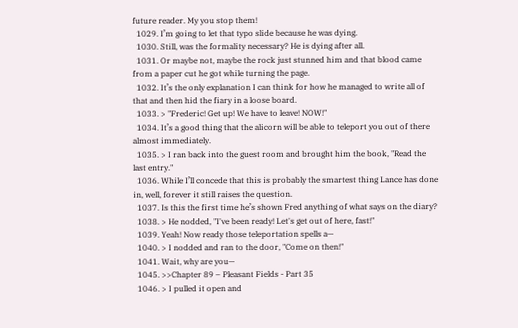future reader. My you stop them!
  1029. I’m going to let that typo slide because he was dying.
  1030. Still, was the formality necessary? He is dying after all.
  1031. Or maybe not, maybe the rock just stunned him and that blood came from a paper cut he got while turning the page.
  1032. It’s the only explanation I can think for how he managed to write all of that and then hid the fiary in a loose board.
  1033. > "Frederic! Get up! We have to leave! NOW!"
  1034. It’s a good thing that the alicorn will be able to teleport you out of there almost immediately.
  1035. > I ran back into the guest room and brought him the book, "Read the last entry."
  1036. While I’ll concede that this is probably the smartest thing Lance has done in, well, forever it still raises the question.
  1037. Is this the first time he’s shown Fred anything of what says on the diary?
  1038. > He nodded, "I've been ready! Let's get out of here, fast!"
  1039. Yeah! Now ready those teleportation spells a—
  1040. > I nodded and ran to the door, "Come on then!"
  1041. Wait, why are you—
  1045. >>Chapter 89 – Pleasant Fields - Part 35
  1046. > I pulled it open and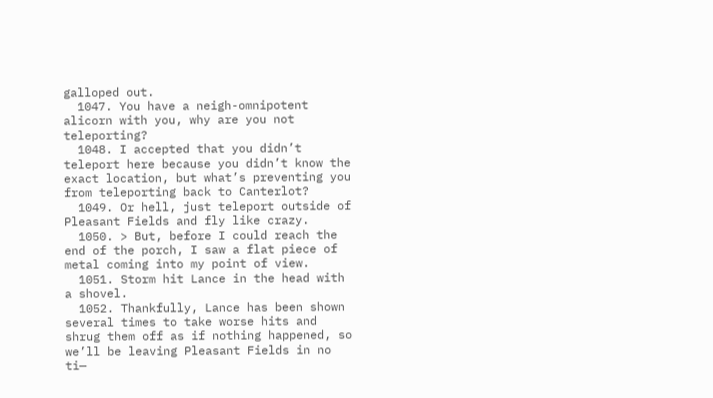galloped out.
  1047. You have a neigh-omnipotent alicorn with you, why are you not teleporting?
  1048. I accepted that you didn’t teleport here because you didn’t know the exact location, but what’s preventing you from teleporting back to Canterlot?
  1049. Or hell, just teleport outside of Pleasant Fields and fly like crazy.
  1050. > But, before I could reach the end of the porch, I saw a flat piece of metal coming into my point of view.
  1051. Storm hit Lance in the head with a shovel.
  1052. Thankfully, Lance has been shown several times to take worse hits and shrug them off as if nothing happened, so we’ll be leaving Pleasant Fields in no ti—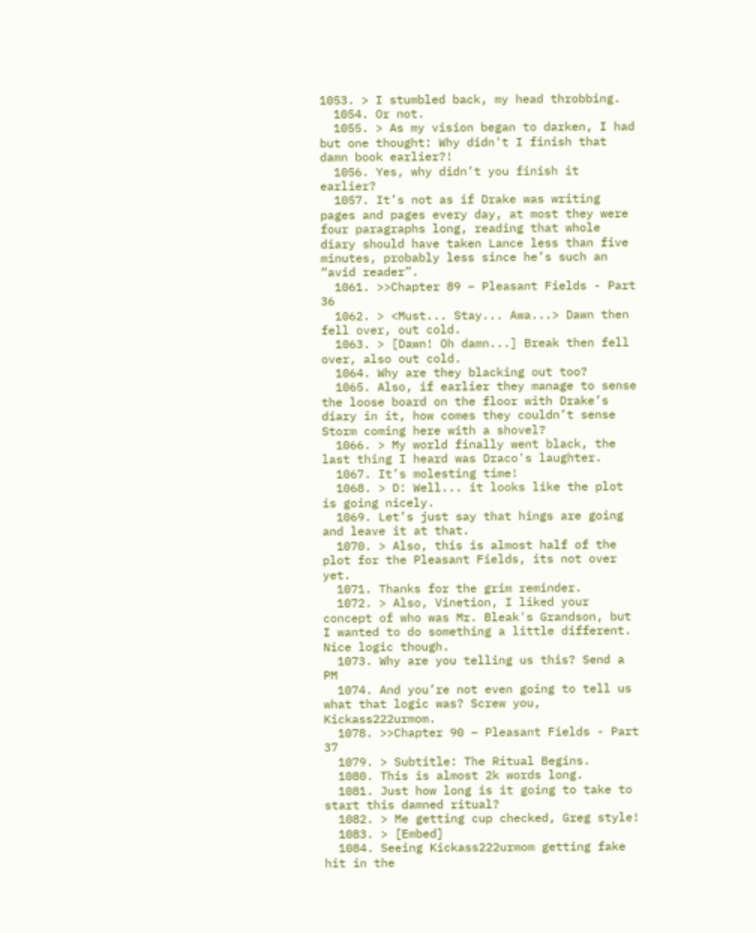1053. > I stumbled back, my head throbbing.
  1054. Or not.
  1055. > As my vision began to darken, I had but one thought: Why didn't I finish that damn book earlier?!
  1056. Yes, why didn’t you finish it earlier?
  1057. It’s not as if Drake was writing pages and pages every day, at most they were four paragraphs long, reading that whole diary should have taken Lance less than five minutes, probably less since he’s such an “avid reader”.
  1061. >>Chapter 89 – Pleasant Fields - Part 36
  1062. > <Must... Stay... Awa...> Dawn then fell over, out cold.
  1063. > [Dawn! Oh damn...] Break then fell over, also out cold.
  1064. Why are they blacking out too?
  1065. Also, if earlier they manage to sense the loose board on the floor with Drake’s diary in it, how comes they couldn’t sense Storm coming here with a shovel?
  1066. > My world finally went black, the last thing I heard was Draco's laughter.
  1067. It’s molesting time!
  1068. > D: Well... it looks like the plot is going nicely.
  1069. Let’s just say that hings are going and leave it at that.
  1070. > Also, this is almost half of the plot for the Pleasant Fields, its not over yet.
  1071. Thanks for the grim reminder.
  1072. > Also, Vinetion, I liked your concept of who was Mr. Bleak's Grandson, but I wanted to do something a little different. Nice logic though.
  1073. Why are you telling us this? Send a PM
  1074. And you’re not even going to tell us what that logic was? Screw you, Kickass222urmom.
  1078. >>Chapter 90 – Pleasant Fields - Part 37
  1079. > Subtitle: The Ritual Begins.
  1080. This is almost 2k words long.
  1081. Just how long is it going to take to start this damned ritual?
  1082. > Me getting cup checked, Greg style!
  1083. > [Embed]
  1084. Seeing Kickass222urmom getting fake hit in the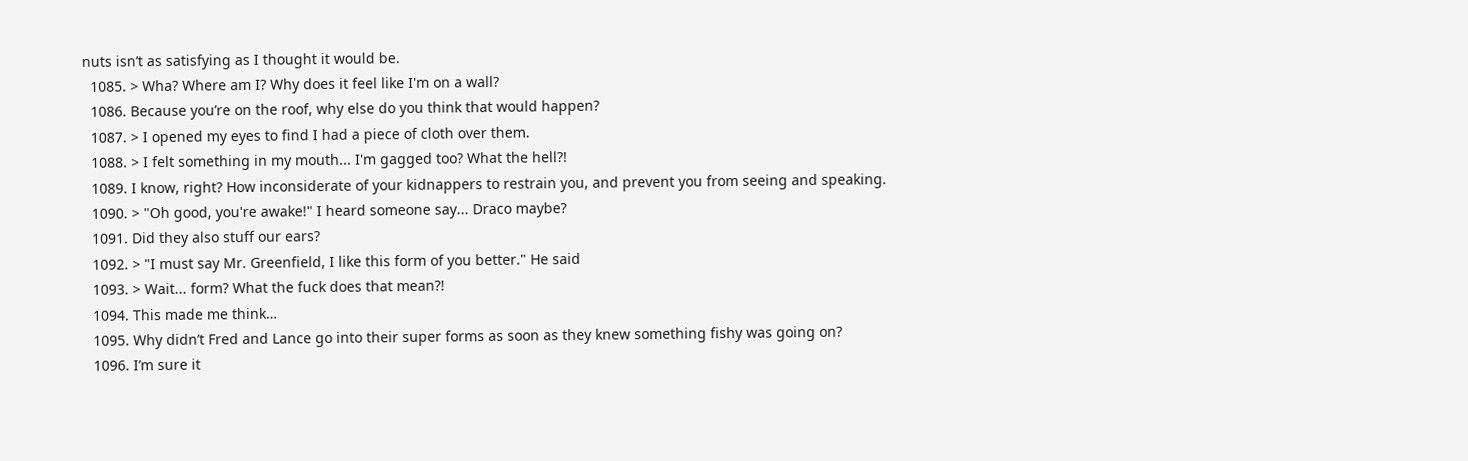nuts isn’t as satisfying as I thought it would be.
  1085. > Wha? Where am I? Why does it feel like I'm on a wall?
  1086. Because you’re on the roof, why else do you think that would happen?
  1087. > I opened my eyes to find I had a piece of cloth over them.
  1088. > I felt something in my mouth... I'm gagged too? What the hell?!
  1089. I know, right? How inconsiderate of your kidnappers to restrain you, and prevent you from seeing and speaking.
  1090. > "Oh good, you're awake!" I heard someone say... Draco maybe?
  1091. Did they also stuff our ears?
  1092. > "I must say Mr. Greenfield, I like this form of you better." He said
  1093. > Wait... form? What the fuck does that mean?!
  1094. This made me think…
  1095. Why didn’t Fred and Lance go into their super forms as soon as they knew something fishy was going on?
  1096. I’m sure it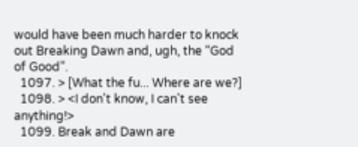would have been much harder to knock out Breaking Dawn and, ugh, the “God of Good”.
  1097. > [What the fu... Where are we?]
  1098. > <I don't know, I can't see anything!>
  1099. Break and Dawn are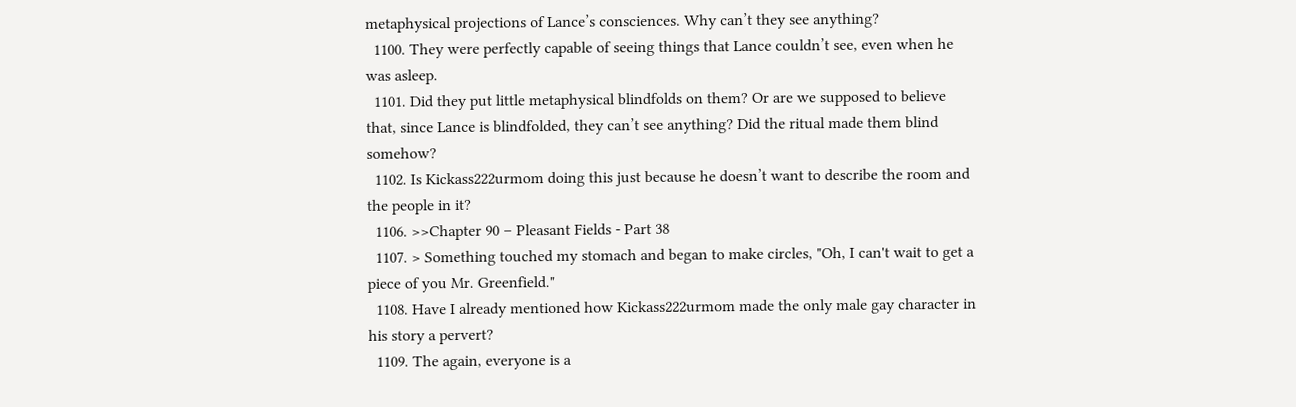metaphysical projections of Lance’s consciences. Why can’t they see anything?
  1100. They were perfectly capable of seeing things that Lance couldn’t see, even when he was asleep.
  1101. Did they put little metaphysical blindfolds on them? Or are we supposed to believe that, since Lance is blindfolded, they can’t see anything? Did the ritual made them blind somehow?
  1102. Is Kickass222urmom doing this just because he doesn’t want to describe the room and the people in it?
  1106. >>Chapter 90 – Pleasant Fields - Part 38
  1107. > Something touched my stomach and began to make circles, "Oh, I can't wait to get a piece of you Mr. Greenfield."
  1108. Have I already mentioned how Kickass222urmom made the only male gay character in his story a pervert?
  1109. The again, everyone is a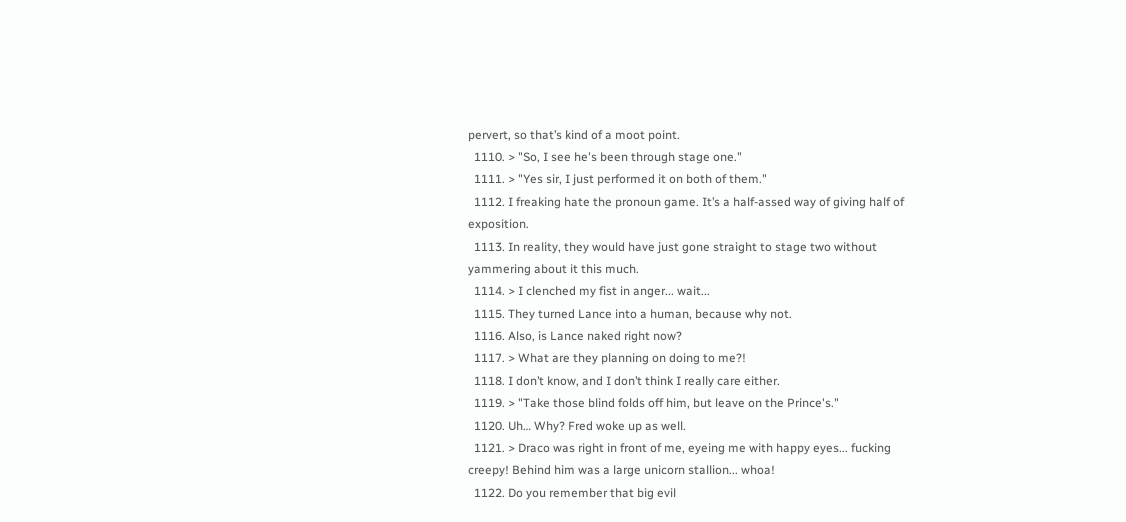pervert, so that’s kind of a moot point.
  1110. > "So, I see he's been through stage one."
  1111. > "Yes sir, I just performed it on both of them."
  1112. I freaking hate the pronoun game. It’s a half-assed way of giving half of exposition.
  1113. In reality, they would have just gone straight to stage two without yammering about it this much.
  1114. > I clenched my fist in anger... wait...
  1115. They turned Lance into a human, because why not.
  1116. Also, is Lance naked right now?
  1117. > What are they planning on doing to me?!
  1118. I don’t know, and I don’t think I really care either.
  1119. > "Take those blind folds off him, but leave on the Prince's."
  1120. Uh… Why? Fred woke up as well.
  1121. > Draco was right in front of me, eyeing me with happy eyes... fucking creepy! Behind him was a large unicorn stallion... whoa!
  1122. Do you remember that big evil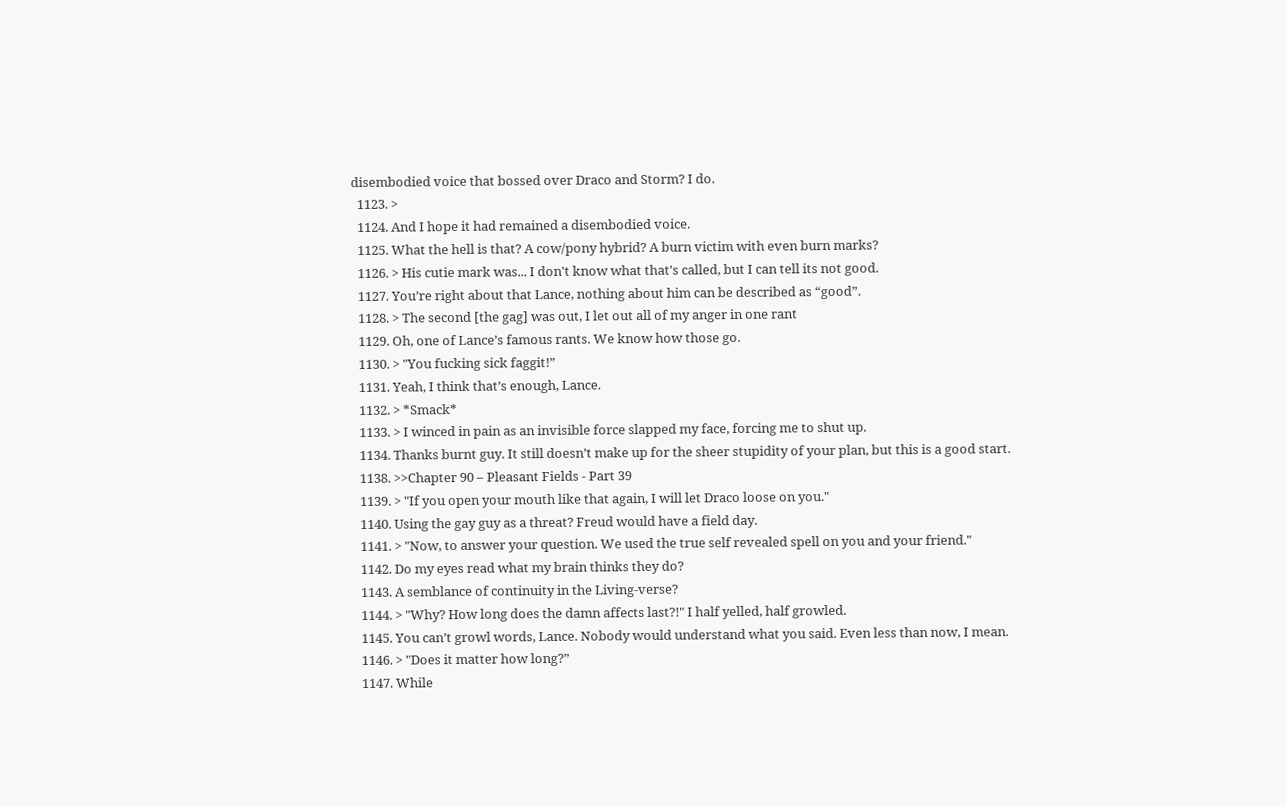disembodied voice that bossed over Draco and Storm? I do.
  1123. >
  1124. And I hope it had remained a disembodied voice.
  1125. What the hell is that? A cow/pony hybrid? A burn victim with even burn marks?
  1126. > His cutie mark was... I don't know what that's called, but I can tell its not good.
  1127. You’re right about that Lance, nothing about him can be described as “good”.
  1128. > The second [the gag] was out, I let out all of my anger in one rant
  1129. Oh, one of Lance’s famous rants. We know how those go.
  1130. > "You fucking sick faggit!”
  1131. Yeah, I think that’s enough, Lance.
  1132. > *Smack*
  1133. > I winced in pain as an invisible force slapped my face, forcing me to shut up.
  1134. Thanks burnt guy. It still doesn’t make up for the sheer stupidity of your plan, but this is a good start.
  1138. >>Chapter 90 – Pleasant Fields - Part 39
  1139. > "If you open your mouth like that again, I will let Draco loose on you."
  1140. Using the gay guy as a threat? Freud would have a field day.
  1141. > "Now, to answer your question. We used the true self revealed spell on you and your friend."
  1142. Do my eyes read what my brain thinks they do?
  1143. A semblance of continuity in the Living-verse?
  1144. > "Why? How long does the damn affects last?!" I half yelled, half growled.
  1145. You can’t growl words, Lance. Nobody would understand what you said. Even less than now, I mean.
  1146. > "Does it matter how long?”
  1147. While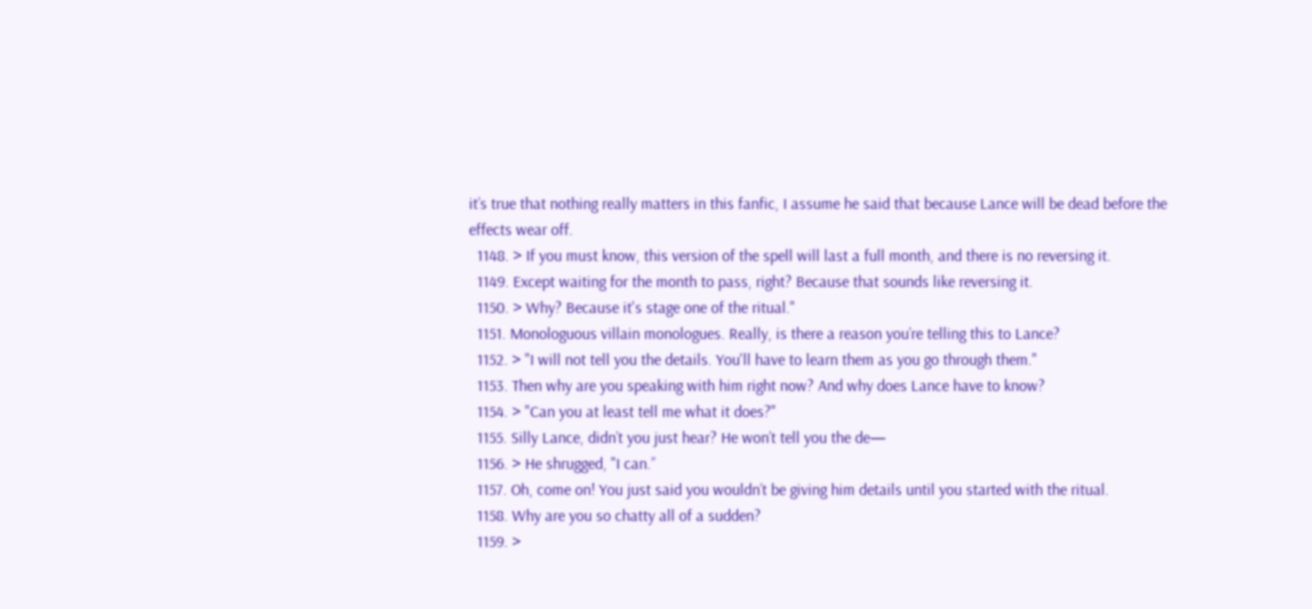it’s true that nothing really matters in this fanfic, I assume he said that because Lance will be dead before the effects wear off.
  1148. > If you must know, this version of the spell will last a full month, and there is no reversing it.
  1149. Except waiting for the month to pass, right? Because that sounds like reversing it.
  1150. > Why? Because it's stage one of the ritual."
  1151. Monologuous villain monologues. Really, is there a reason you’re telling this to Lance?
  1152. > "I will not tell you the details. You'll have to learn them as you go through them."
  1153. Then why are you speaking with him right now? And why does Lance have to know?
  1154. > "Can you at least tell me what it does?"
  1155. Silly Lance, didn’t you just hear? He won’t tell you the de—
  1156. > He shrugged, "I can.”
  1157. Oh, come on! You just said you wouldn’t be giving him details until you started with the ritual.
  1158. Why are you so chatty all of a sudden?
  1159. >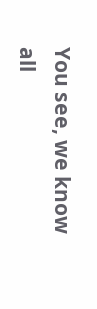You see, we know all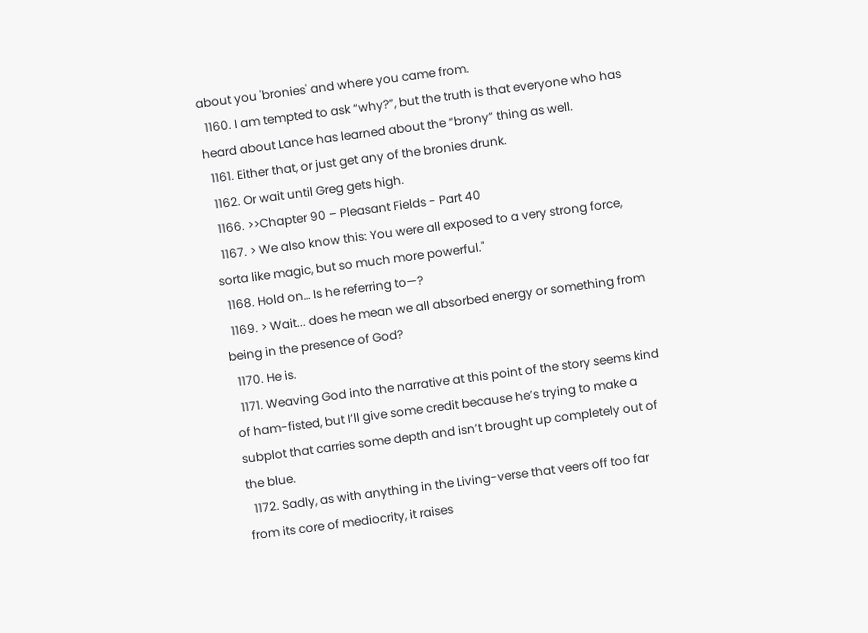about you 'bronies' and where you came from.
  1160. I am tempted to ask “why?”, but the truth is that everyone who has heard about Lance has learned about the “brony” thing as well.
  1161. Either that, or just get any of the bronies drunk.
  1162. Or wait until Greg gets high.
  1166. >>Chapter 90 – Pleasant Fields - Part 40
  1167. > We also know this: You were all exposed to a very strong force, sorta like magic, but so much more powerful."
  1168. Hold on… Is he referring to—?
  1169. > Wait... does he mean we all absorbed energy or something from being in the presence of God?
  1170. He is.
  1171. Weaving God into the narrative at this point of the story seems kind of ham-fisted, but I’ll give some credit because he’s trying to make a subplot that carries some depth and isn’t brought up completely out of the blue.
  1172. Sadly, as with anything in the Living-verse that veers off too far from its core of mediocrity, it raises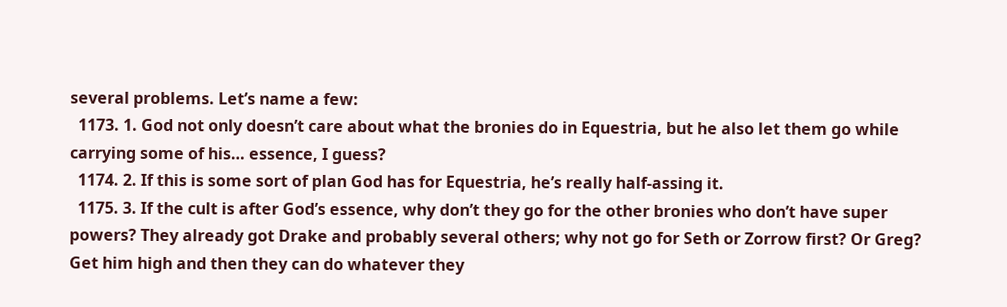several problems. Let’s name a few:
  1173. 1. God not only doesn’t care about what the bronies do in Equestria, but he also let them go while carrying some of his… essence, I guess?
  1174. 2. If this is some sort of plan God has for Equestria, he’s really half-assing it.
  1175. 3. If the cult is after God’s essence, why don’t they go for the other bronies who don’t have super powers? They already got Drake and probably several others; why not go for Seth or Zorrow first? Or Greg? Get him high and then they can do whatever they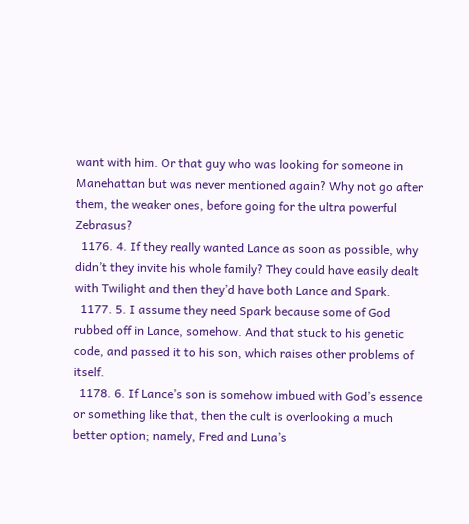want with him. Or that guy who was looking for someone in Manehattan but was never mentioned again? Why not go after them, the weaker ones, before going for the ultra powerful Zebrasus?
  1176. 4. If they really wanted Lance as soon as possible, why didn’t they invite his whole family? They could have easily dealt with Twilight and then they’d have both Lance and Spark.
  1177. 5. I assume they need Spark because some of God rubbed off in Lance, somehow. And that stuck to his genetic code, and passed it to his son, which raises other problems of itself.
  1178. 6. If Lance’s son is somehow imbued with God’s essence or something like that, then the cult is overlooking a much better option; namely, Fred and Luna’s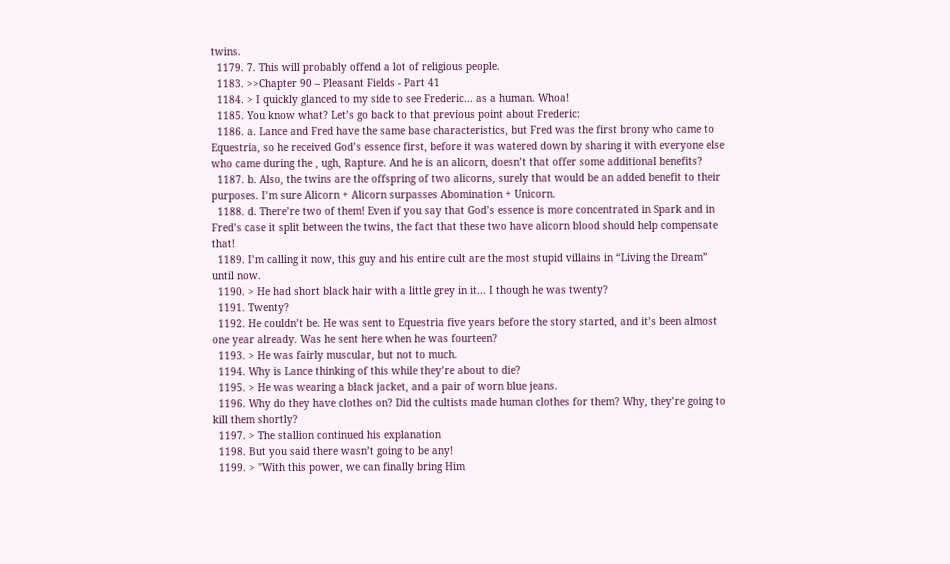twins.
  1179. 7. This will probably offend a lot of religious people.
  1183. >>Chapter 90 – Pleasant Fields - Part 41
  1184. > I quickly glanced to my side to see Frederic... as a human. Whoa!
  1185. You know what? Let’s go back to that previous point about Frederic:
  1186. a. Lance and Fred have the same base characteristics, but Fred was the first brony who came to Equestria, so he received God’s essence first, before it was watered down by sharing it with everyone else who came during the , ugh, Rapture. And he is an alicorn, doesn’t that offer some additional benefits?
  1187. b. Also, the twins are the offspring of two alicorns, surely that would be an added benefit to their purposes. I’m sure Alicorn + Alicorn surpasses Abomination + Unicorn.
  1188. d. There’re two of them! Even if you say that God’s essence is more concentrated in Spark and in Fred’s case it split between the twins, the fact that these two have alicorn blood should help compensate that!
  1189. I’m calling it now, this guy and his entire cult are the most stupid villains in “Living the Dream” until now.
  1190. > He had short black hair with a little grey in it... I though he was twenty?
  1191. Twenty?
  1192. He couldn’t be. He was sent to Equestria five years before the story started, and it’s been almost one year already. Was he sent here when he was fourteen?
  1193. > He was fairly muscular, but not to much.
  1194. Why is Lance thinking of this while they’re about to die?
  1195. > He was wearing a black jacket, and a pair of worn blue jeans.
  1196. Why do they have clothes on? Did the cultists made human clothes for them? Why, they’re going to kill them shortly?
  1197. > The stallion continued his explanation
  1198. But you said there wasn’t going to be any!
  1199. > "With this power, we can finally bring Him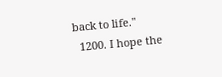back to life."
  1200. I hope the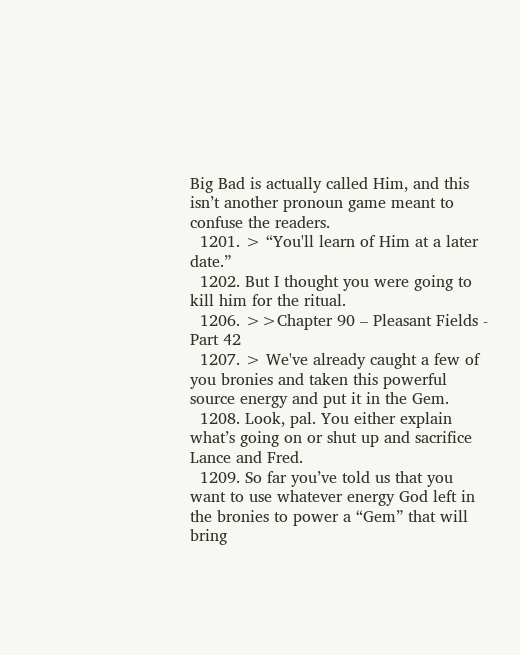Big Bad is actually called Him, and this isn’t another pronoun game meant to confuse the readers.
  1201. > “You'll learn of Him at a later date.”
  1202. But I thought you were going to kill him for the ritual.
  1206. >>Chapter 90 – Pleasant Fields - Part 42
  1207. > We've already caught a few of you bronies and taken this powerful source energy and put it in the Gem.
  1208. Look, pal. You either explain what’s going on or shut up and sacrifice Lance and Fred.
  1209. So far you’ve told us that you want to use whatever energy God left in the bronies to power a “Gem” that will bring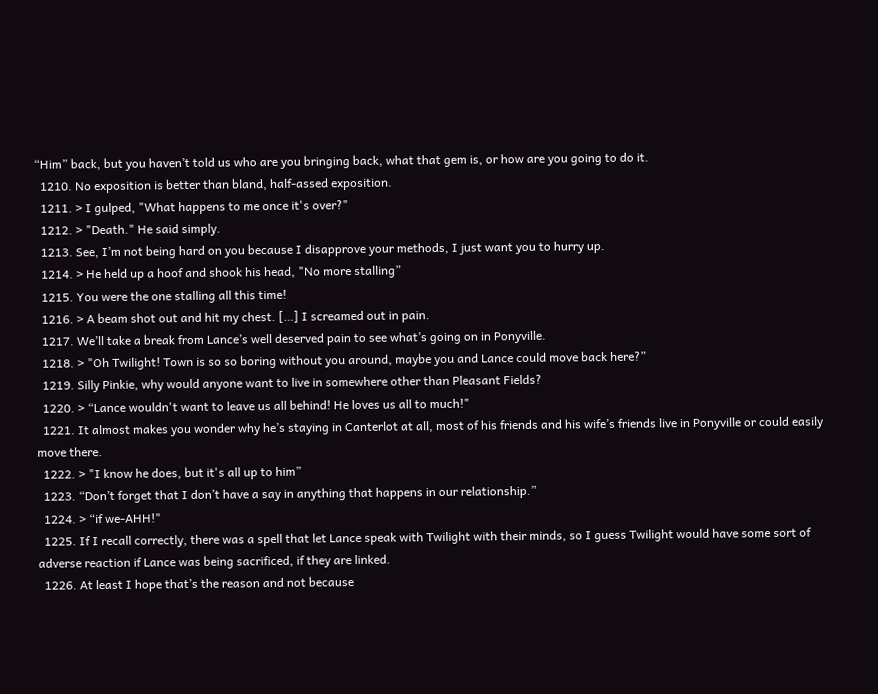“Him” back, but you haven’t told us who are you bringing back, what that gem is, or how are you going to do it.
  1210. No exposition is better than bland, half-assed exposition.
  1211. > I gulped, "What happens to me once it's over?"
  1212. > "Death." He said simply.
  1213. See, I’m not being hard on you because I disapprove your methods, I just want you to hurry up.
  1214. > He held up a hoof and shook his head, "No more stalling”
  1215. You were the one stalling all this time!
  1216. > A beam shot out and hit my chest. […] I screamed out in pain.
  1217. We’ll take a break from Lance’s well deserved pain to see what’s going on in Ponyville.
  1218. > "Oh Twilight! Town is so so boring without you around, maybe you and Lance could move back here?”
  1219. Silly Pinkie, why would anyone want to live in somewhere other than Pleasant Fields?
  1220. > “Lance wouldn't want to leave us all behind! He loves us all to much!"
  1221. It almost makes you wonder why he’s staying in Canterlot at all, most of his friends and his wife’s friends live in Ponyville or could easily move there.
  1222. > "I know he does, but it's all up to him”
  1223. “Don’t forget that I don’t have a say in anything that happens in our relationship.”
  1224. > “if we-AHH!"
  1225. If I recall correctly, there was a spell that let Lance speak with Twilight with their minds, so I guess Twilight would have some sort of adverse reaction if Lance was being sacrificed, if they are linked.
  1226. At least I hope that’s the reason and not because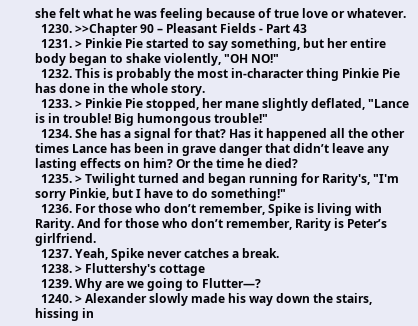she felt what he was feeling because of true love or whatever.
  1230. >>Chapter 90 – Pleasant Fields - Part 43
  1231. > Pinkie Pie started to say something, but her entire body began to shake violently, "OH NO!"
  1232. This is probably the most in-character thing Pinkie Pie has done in the whole story.
  1233. > Pinkie Pie stopped, her mane slightly deflated, "Lance is in trouble! Big humongous trouble!"
  1234. She has a signal for that? Has it happened all the other times Lance has been in grave danger that didn’t leave any lasting effects on him? Or the time he died?
  1235. > Twilight turned and began running for Rarity's, "I'm sorry Pinkie, but I have to do something!"
  1236. For those who don’t remember, Spike is living with Rarity. And for those who don’t remember, Rarity is Peter’s girlfriend.
  1237. Yeah, Spike never catches a break.
  1238. > Fluttershy's cottage
  1239. Why are we going to Flutter—?
  1240. > Alexander slowly made his way down the stairs, hissing in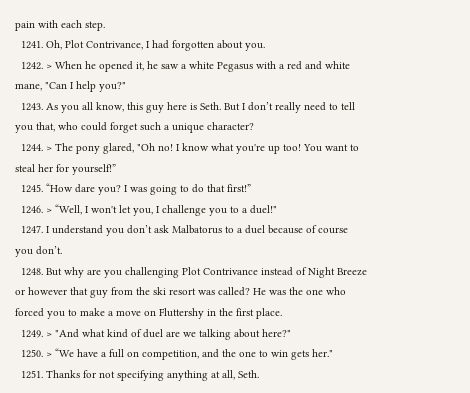pain with each step.
  1241. Oh, Plot Contrivance, I had forgotten about you.
  1242. > When he opened it, he saw a white Pegasus with a red and white mane, "Can I help you?"
  1243. As you all know, this guy here is Seth. But I don’t really need to tell you that, who could forget such a unique character?
  1244. > The pony glared, "Oh no! I know what you're up too! You want to steal her for yourself!”
  1245. “How dare you? I was going to do that first!”
  1246. > “Well, I won't let you, I challenge you to a duel!"
  1247. I understand you don’t ask Malbatorus to a duel because of course you don’t.
  1248. But why are you challenging Plot Contrivance instead of Night Breeze or however that guy from the ski resort was called? He was the one who forced you to make a move on Fluttershy in the first place.
  1249. > "And what kind of duel are we talking about here?"
  1250. > “We have a full on competition, and the one to win gets her."
  1251. Thanks for not specifying anything at all, Seth.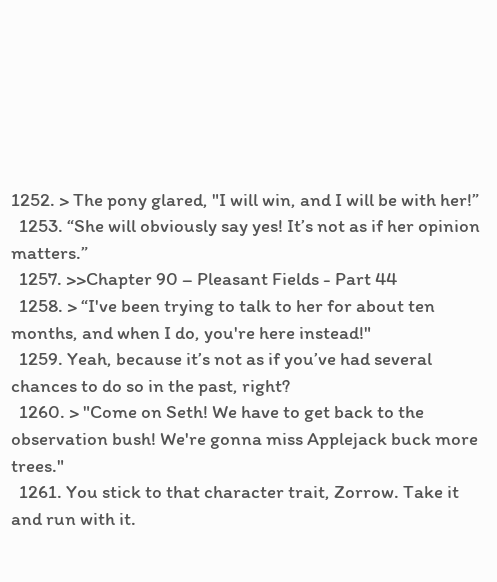1252. > The pony glared, "I will win, and I will be with her!”
  1253. “She will obviously say yes! It’s not as if her opinion matters.”
  1257. >>Chapter 90 – Pleasant Fields - Part 44
  1258. > “I've been trying to talk to her for about ten months, and when I do, you're here instead!"
  1259. Yeah, because it’s not as if you’ve had several chances to do so in the past, right?
  1260. > "Come on Seth! We have to get back to the observation bush! We're gonna miss Applejack buck more trees."
  1261. You stick to that character trait, Zorrow. Take it and run with it.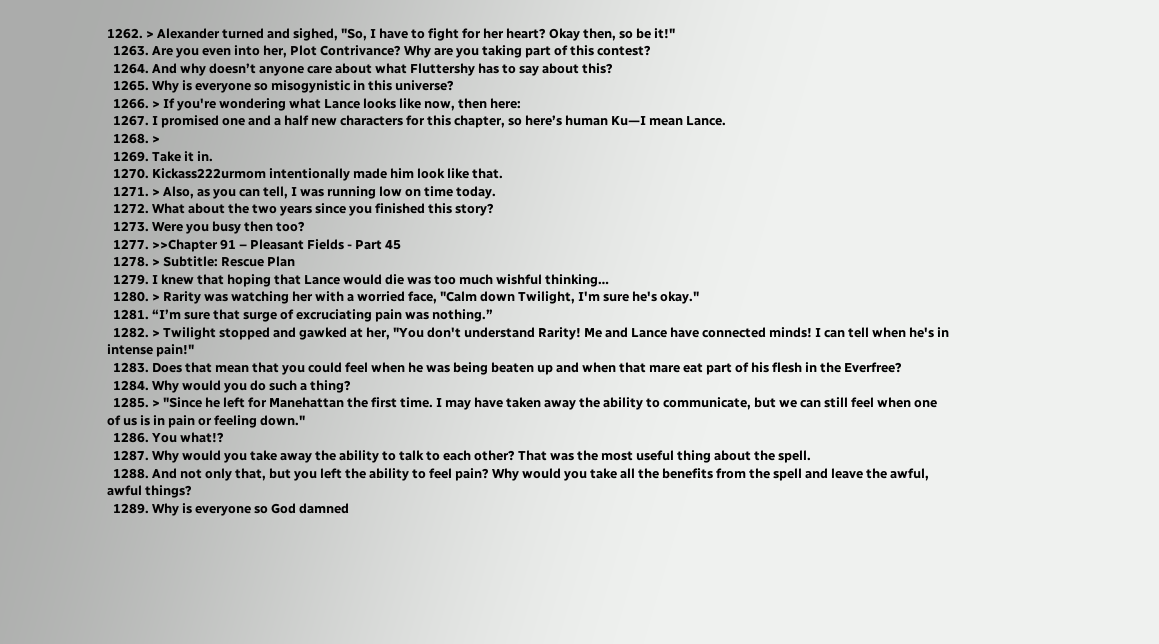1262. > Alexander turned and sighed, "So, I have to fight for her heart? Okay then, so be it!"
  1263. Are you even into her, Plot Contrivance? Why are you taking part of this contest?
  1264. And why doesn’t anyone care about what Fluttershy has to say about this?
  1265. Why is everyone so misogynistic in this universe?
  1266. > If you're wondering what Lance looks like now, then here:
  1267. I promised one and a half new characters for this chapter, so here’s human Ku—I mean Lance.
  1268. >
  1269. Take it in.
  1270. Kickass222urmom intentionally made him look like that.
  1271. > Also, as you can tell, I was running low on time today.
  1272. What about the two years since you finished this story?
  1273. Were you busy then too?
  1277. >>Chapter 91 – Pleasant Fields - Part 45
  1278. > Subtitle: Rescue Plan
  1279. I knew that hoping that Lance would die was too much wishful thinking…
  1280. > Rarity was watching her with a worried face, "Calm down Twilight, I'm sure he's okay."
  1281. “I’m sure that surge of excruciating pain was nothing.”
  1282. > Twilight stopped and gawked at her, "You don't understand Rarity! Me and Lance have connected minds! I can tell when he's in intense pain!"
  1283. Does that mean that you could feel when he was being beaten up and when that mare eat part of his flesh in the Everfree?
  1284. Why would you do such a thing?
  1285. > "Since he left for Manehattan the first time. I may have taken away the ability to communicate, but we can still feel when one of us is in pain or feeling down."
  1286. You what!?
  1287. Why would you take away the ability to talk to each other? That was the most useful thing about the spell.
  1288. And not only that, but you left the ability to feel pain? Why would you take all the benefits from the spell and leave the awful, awful things?
  1289. Why is everyone so God damned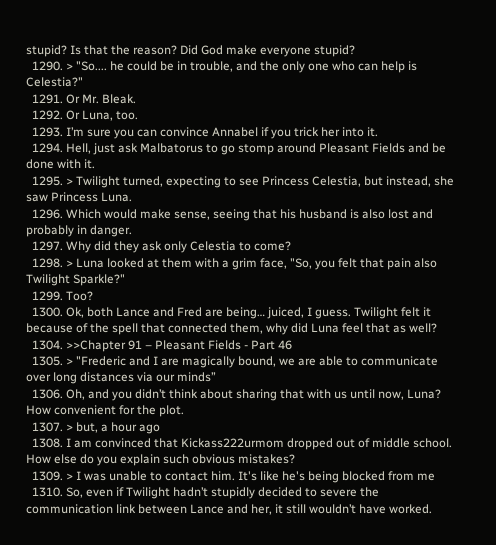stupid? Is that the reason? Did God make everyone stupid?
  1290. > "So.... he could be in trouble, and the only one who can help is Celestia?"
  1291. Or Mr. Bleak.
  1292. Or Luna, too.
  1293. I’m sure you can convince Annabel if you trick her into it.
  1294. Hell, just ask Malbatorus to go stomp around Pleasant Fields and be done with it.
  1295. > Twilight turned, expecting to see Princess Celestia, but instead, she saw Princess Luna.
  1296. Which would make sense, seeing that his husband is also lost and probably in danger.
  1297. Why did they ask only Celestia to come?
  1298. > Luna looked at them with a grim face, "So, you felt that pain also Twilight Sparkle?"
  1299. Too?
  1300. Ok, both Lance and Fred are being… juiced, I guess. Twilight felt it because of the spell that connected them, why did Luna feel that as well?
  1304. >>Chapter 91 – Pleasant Fields - Part 46
  1305. > "Frederic and I are magically bound, we are able to communicate over long distances via our minds”
  1306. Oh, and you didn’t think about sharing that with us until now, Luna? How convenient for the plot.
  1307. > but, a hour ago
  1308. I am convinced that Kickass222urmom dropped out of middle school. How else do you explain such obvious mistakes?
  1309. > I was unable to contact him. It's like he's being blocked from me
  1310. So, even if Twilight hadn’t stupidly decided to severe the communication link between Lance and her, it still wouldn’t have worked.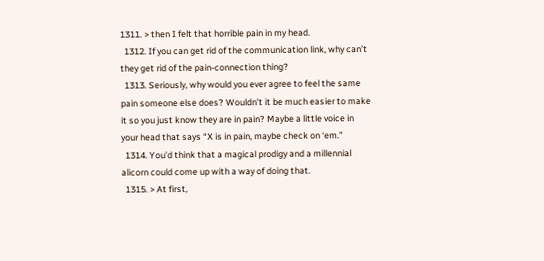1311. > then I felt that horrible pain in my head.
  1312. If you can get rid of the communication link, why can’t they get rid of the pain-connection thing?
  1313. Seriously, why would you ever agree to feel the same pain someone else does? Wouldn’t it be much easier to make it so you just know they are in pain? Maybe a little voice in your head that says “X is in pain, maybe check on ‘em.”
  1314. You’d think that a magical prodigy and a millennial alicorn could come up with a way of doing that.
  1315. > At first,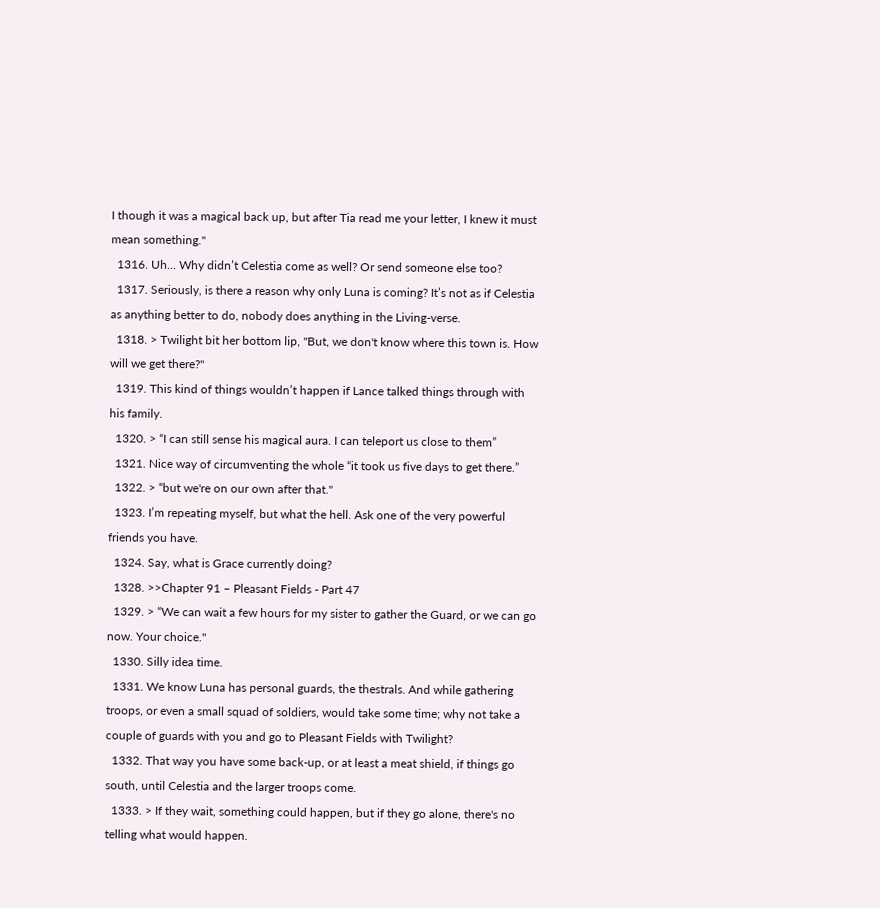I though it was a magical back up, but after Tia read me your letter, I knew it must mean something."
  1316. Uh… Why didn’t Celestia come as well? Or send someone else too?
  1317. Seriously, is there a reason why only Luna is coming? It’s not as if Celestia as anything better to do, nobody does anything in the Living-verse.
  1318. > Twilight bit her bottom lip, "But, we don't know where this town is. How will we get there?"
  1319. This kind of things wouldn’t happen if Lance talked things through with his family.
  1320. > “I can still sense his magical aura. I can teleport us close to them”
  1321. Nice way of circumventing the whole “it took us five days to get there.”
  1322. > “but we're on our own after that."
  1323. I’m repeating myself, but what the hell. Ask one of the very powerful friends you have.
  1324. Say, what is Grace currently doing?
  1328. >>Chapter 91 – Pleasant Fields - Part 47
  1329. > “We can wait a few hours for my sister to gather the Guard, or we can go now. Your choice."
  1330. Silly idea time.
  1331. We know Luna has personal guards, the thestrals. And while gathering troops, or even a small squad of soldiers, would take some time; why not take a couple of guards with you and go to Pleasant Fields with Twilight?
  1332. That way you have some back-up, or at least a meat shield, if things go south, until Celestia and the larger troops come.
  1333. > If they wait, something could happen, but if they go alone, there's no telling what would happen.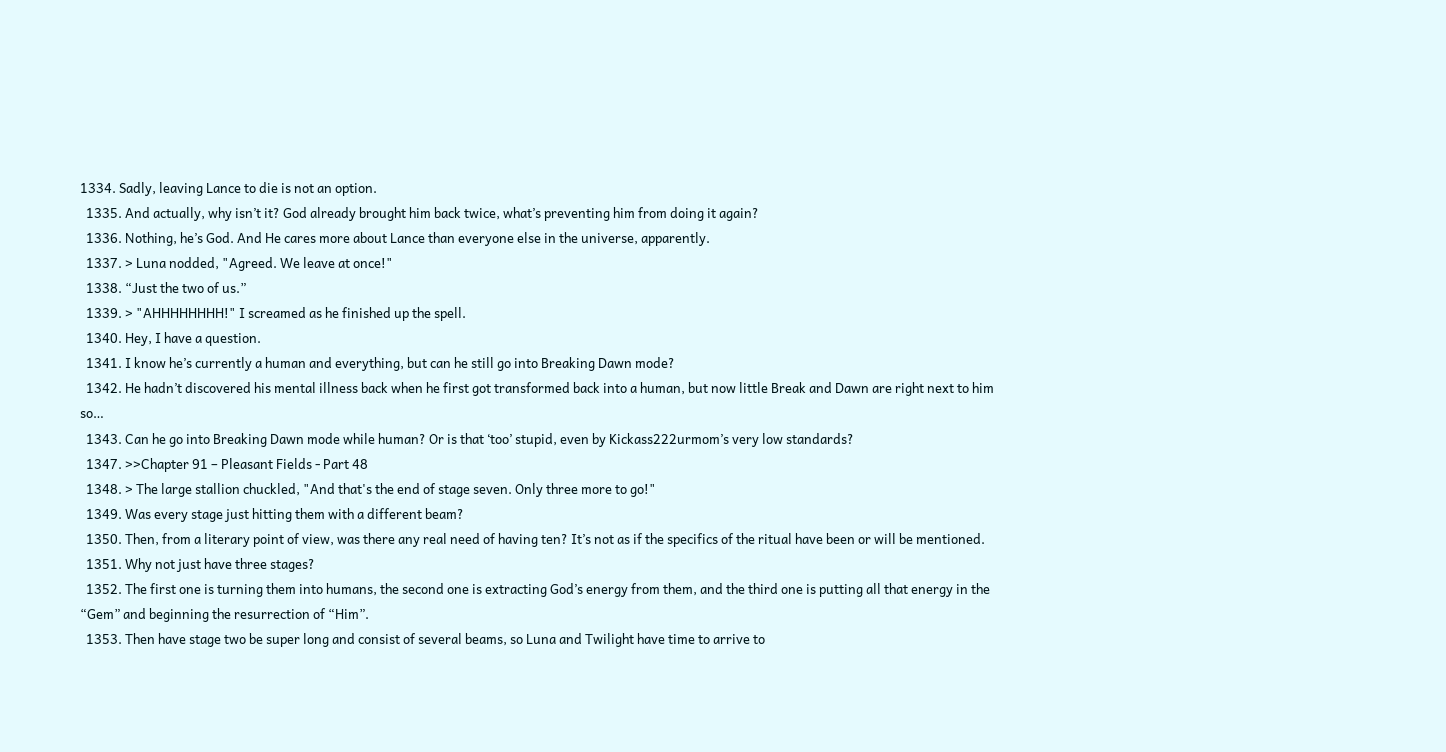1334. Sadly, leaving Lance to die is not an option.
  1335. And actually, why isn’t it? God already brought him back twice, what’s preventing him from doing it again?
  1336. Nothing, he’s God. And He cares more about Lance than everyone else in the universe, apparently.
  1337. > Luna nodded, "Agreed. We leave at once!"
  1338. “Just the two of us.”
  1339. > "AHHHHHHHH!" I screamed as he finished up the spell.
  1340. Hey, I have a question.
  1341. I know he’s currently a human and everything, but can he still go into Breaking Dawn mode?
  1342. He hadn’t discovered his mental illness back when he first got transformed back into a human, but now little Break and Dawn are right next to him so…
  1343. Can he go into Breaking Dawn mode while human? Or is that ‘too’ stupid, even by Kickass222urmom’s very low standards?
  1347. >>Chapter 91 – Pleasant Fields - Part 48
  1348. > The large stallion chuckled, "And that's the end of stage seven. Only three more to go!"
  1349. Was every stage just hitting them with a different beam?
  1350. Then, from a literary point of view, was there any real need of having ten? It’s not as if the specifics of the ritual have been or will be mentioned.
  1351. Why not just have three stages?
  1352. The first one is turning them into humans, the second one is extracting God’s energy from them, and the third one is putting all that energy in the “Gem” and beginning the resurrection of “Him”.
  1353. Then have stage two be super long and consist of several beams, so Luna and Twilight have time to arrive to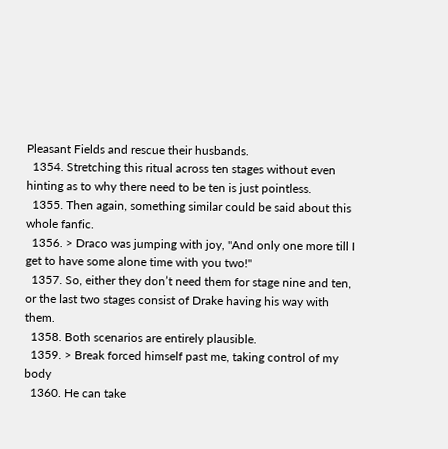Pleasant Fields and rescue their husbands.
  1354. Stretching this ritual across ten stages without even hinting as to why there need to be ten is just pointless.
  1355. Then again, something similar could be said about this whole fanfic.
  1356. > Draco was jumping with joy, "And only one more till I get to have some alone time with you two!"
  1357. So, either they don’t need them for stage nine and ten, or the last two stages consist of Drake having his way with them.
  1358. Both scenarios are entirely plausible.
  1359. > Break forced himself past me, taking control of my body
  1360. He can take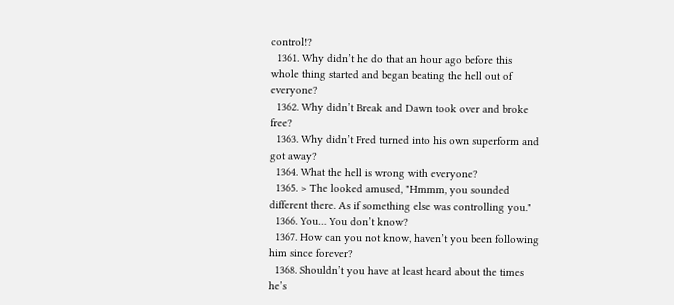control!?
  1361. Why didn’t he do that an hour ago before this whole thing started and began beating the hell out of everyone?
  1362. Why didn’t Break and Dawn took over and broke free?
  1363. Why didn’t Fred turned into his own superform and got away?
  1364. What the hell is wrong with everyone?
  1365. > The looked amused, "Hmmm, you sounded different there. As if something else was controlling you."
  1366. You… You don’t know?
  1367. How can you not know, haven’t you been following him since forever?
  1368. Shouldn’t you have at least heard about the times he’s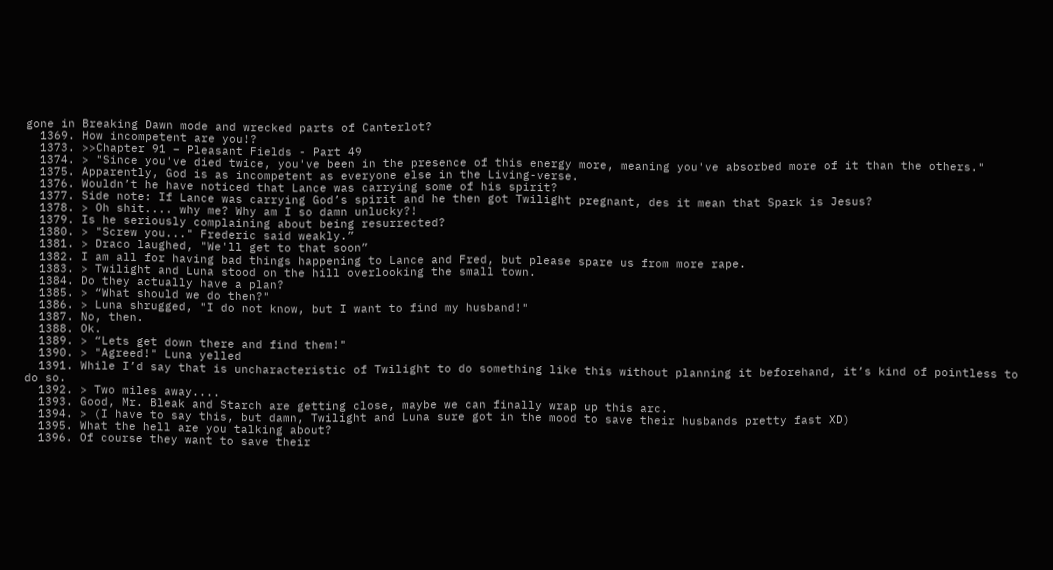gone in Breaking Dawn mode and wrecked parts of Canterlot?
  1369. How incompetent are you!?
  1373. >>Chapter 91 – Pleasant Fields - Part 49
  1374. > "Since you've died twice, you've been in the presence of this energy more, meaning you've absorbed more of it than the others."
  1375. Apparently, God is as incompetent as everyone else in the Living-verse.
  1376. Wouldn’t he have noticed that Lance was carrying some of his spirit?
  1377. Side note: If Lance was carrying God’s spirit and he then got Twilight pregnant, des it mean that Spark is Jesus?
  1378. > Oh shit.... why me? Why am I so damn unlucky?!
  1379. Is he seriously complaining about being resurrected?
  1380. > "Screw you..." Frederic said weakly.”
  1381. > Draco laughed, "We'll get to that soon”
  1382. I am all for having bad things happening to Lance and Fred, but please spare us from more rape.
  1383. > Twilight and Luna stood on the hill overlooking the small town.
  1384. Do they actually have a plan?
  1385. > “What should we do then?"
  1386. > Luna shrugged, "I do not know, but I want to find my husband!"
  1387. No, then.
  1388. Ok.
  1389. > “Lets get down there and find them!"
  1390. > "Agreed!" Luna yelled
  1391. While I’d say that is uncharacteristic of Twilight to do something like this without planning it beforehand, it’s kind of pointless to do so.
  1392. > Two miles away....
  1393. Good, Mr. Bleak and Starch are getting close, maybe we can finally wrap up this arc.
  1394. > (I have to say this, but damn, Twilight and Luna sure got in the mood to save their husbands pretty fast XD)
  1395. What the hell are you talking about?
  1396. Of course they want to save their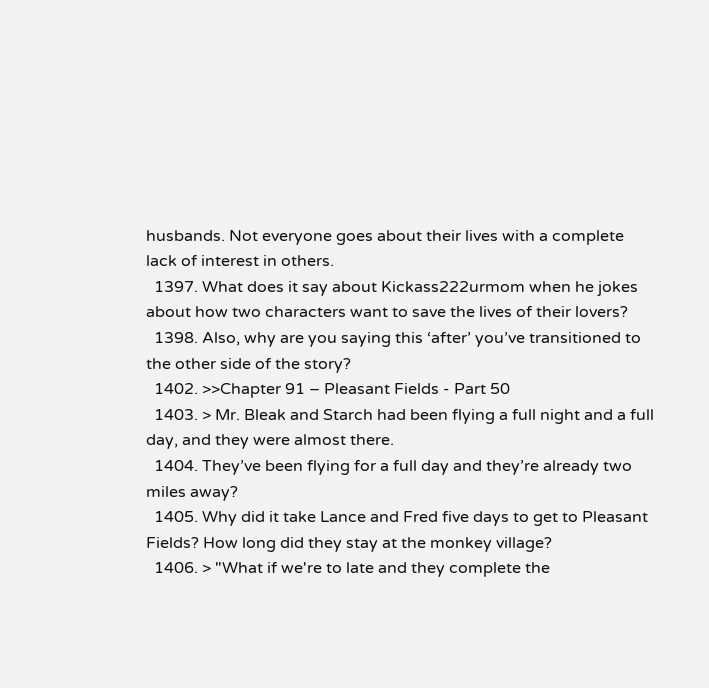husbands. Not everyone goes about their lives with a complete lack of interest in others.
  1397. What does it say about Kickass222urmom when he jokes about how two characters want to save the lives of their lovers?
  1398. Also, why are you saying this ‘after’ you’ve transitioned to the other side of the story?
  1402. >>Chapter 91 – Pleasant Fields - Part 50
  1403. > Mr. Bleak and Starch had been flying a full night and a full day, and they were almost there.
  1404. They’ve been flying for a full day and they’re already two miles away?
  1405. Why did it take Lance and Fred five days to get to Pleasant Fields? How long did they stay at the monkey village?
  1406. > "What if we're to late and they complete the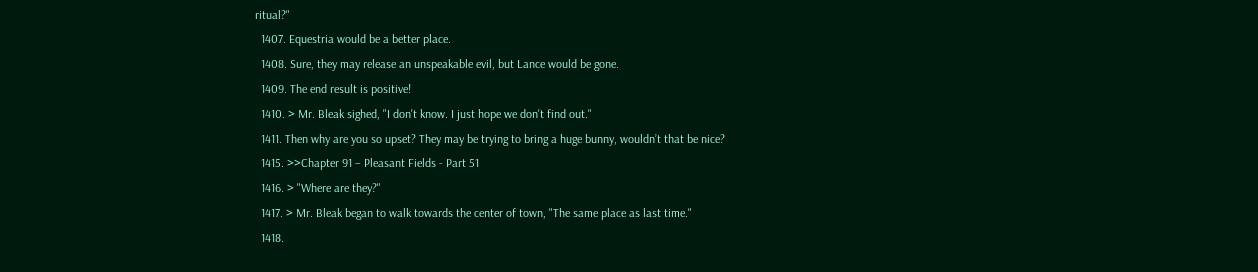ritual?"
  1407. Equestria would be a better place.
  1408. Sure, they may release an unspeakable evil, but Lance would be gone.
  1409. The end result is positive!
  1410. > Mr. Bleak sighed, "I don't know. I just hope we don't find out."
  1411. Then why are you so upset? They may be trying to bring a huge bunny, wouldn’t that be nice?
  1415. >>Chapter 91 – Pleasant Fields - Part 51
  1416. > "Where are they?"
  1417. > Mr. Bleak began to walk towards the center of town, "The same place as last time."
  1418.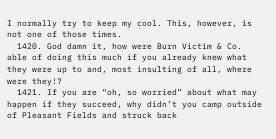I normally try to keep my cool. This, however, is not one of those times.
  1420. God damn it, how were Burn Victim & Co. able of doing this much if you already knew what they were up to and, most insulting of all, where were they!?
  1421. If you are “oh, so worried” about what may happen if they succeed, why didn’t you camp outside of Pleasant Fields and struck back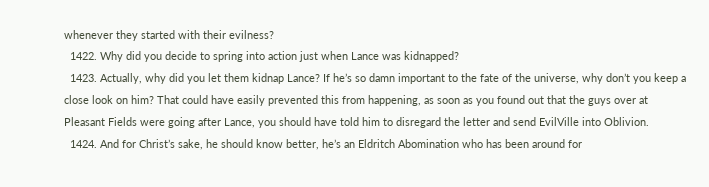whenever they started with their evilness?
  1422. Why did you decide to spring into action just when Lance was kidnapped?
  1423. Actually, why did you let them kidnap Lance? If he’s so damn important to the fate of the universe, why don’t you keep a close look on him? That could have easily prevented this from happening, as soon as you found out that the guys over at Pleasant Fields were going after Lance, you should have told him to disregard the letter and send EvilVille into Oblivion.
  1424. And for Christ’s sake, he should know better, he’s an Eldritch Abomination who has been around for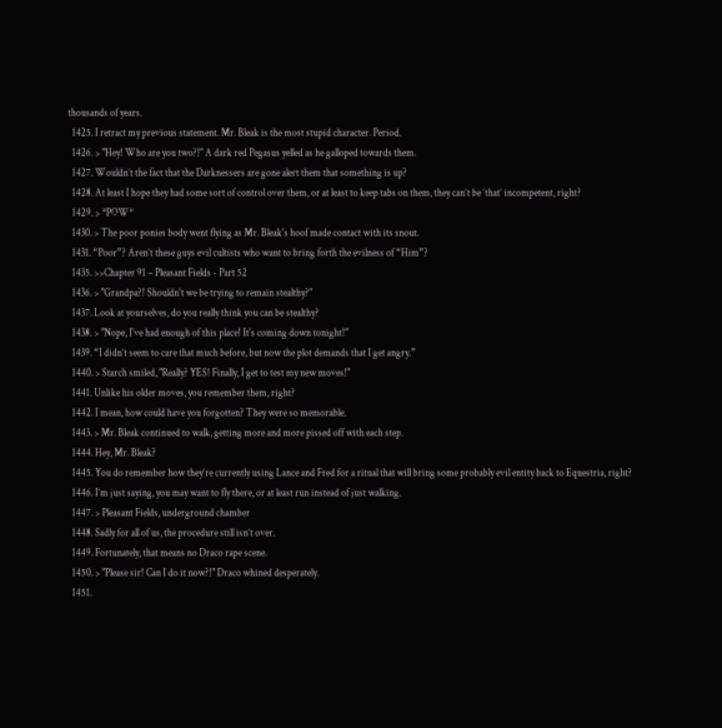thousands of years.
  1425. I retract my previous statement. Mr. Bleak is the most stupid character. Period.
  1426. > "Hey! Who are you two?!" A dark red Pegasus yelled as he galloped towards them.
  1427. Wouldn’t the fact that the Darknessers are gone alert them that something is up?
  1428. At least I hope they had some sort of control over them, or at least to keep tabs on them, they can’t be ‘that’ incompetent, right?
  1429. > *POW*
  1430. > The poor ponies body went flying as Mr. Bleak's hoof made contact with its snout.
  1431. “Poor”? Aren’t these guys evil cultists who want to bring forth the evilness of “Him”?
  1435. >>Chapter 91 – Pleasant Fields - Part 52
  1436. > "Grandpa?! Shouldn't we be trying to remain stealthy?"
  1437. Look at yourselves, do you really think you can be stealthy?
  1438. > "Nope, I've had enough of this place! It's coming down tonight!"
  1439. “I didn’t seem to care that much before, but now the plot demands that I get angry.”
  1440. > Starch smiled, "Really? YES! Finally, I get to test my new moves!"
  1441. Unlike his older moves, you remember them, right?
  1442. I mean, how could have you forgotten? They were so memorable.
  1443. > Mr. Bleak continued to walk, getting more and more pissed off with each step.
  1444. Hey, Mr. Bleak?
  1445. You do remember how they’re currently using Lance and Fred for a ritual that will bring some probably evil entity back to Equestria, right?
  1446. I’m just saying, you may want to fly there, or at least run instead of just walking.
  1447. > Pleasant Fields, underground chamber
  1448. Sadly for all of us, the procedure still isn’t over.
  1449. Fortunately, that means no Draco rape scene.
  1450. > "Please sir! Can I do it now?!" Draco whined desperately.
  1451.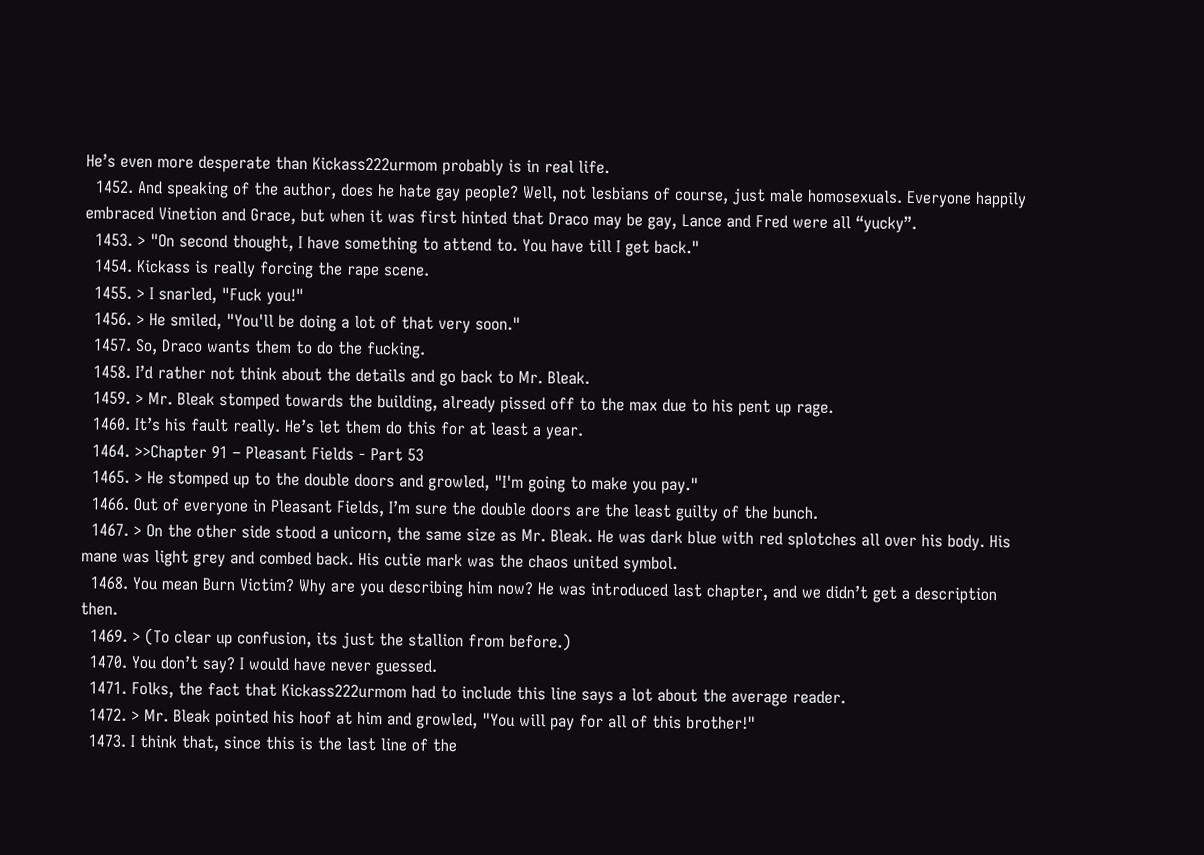He’s even more desperate than Kickass222urmom probably is in real life.
  1452. And speaking of the author, does he hate gay people? Well, not lesbians of course, just male homosexuals. Everyone happily embraced Vinetion and Grace, but when it was first hinted that Draco may be gay, Lance and Fred were all “yucky”.
  1453. > "On second thought, I have something to attend to. You have till I get back."
  1454. Kickass is really forcing the rape scene.
  1455. > I snarled, "Fuck you!"
  1456. > He smiled, "You'll be doing a lot of that very soon."
  1457. So, Draco wants them to do the fucking.
  1458. I’d rather not think about the details and go back to Mr. Bleak.
  1459. > Mr. Bleak stomped towards the building, already pissed off to the max due to his pent up rage.
  1460. It’s his fault really. He’s let them do this for at least a year.
  1464. >>Chapter 91 – Pleasant Fields - Part 53
  1465. > He stomped up to the double doors and growled, "I'm going to make you pay."
  1466. Out of everyone in Pleasant Fields, I’m sure the double doors are the least guilty of the bunch.
  1467. > On the other side stood a unicorn, the same size as Mr. Bleak. He was dark blue with red splotches all over his body. His mane was light grey and combed back. His cutie mark was the chaos united symbol.
  1468. You mean Burn Victim? Why are you describing him now? He was introduced last chapter, and we didn’t get a description then.
  1469. > (To clear up confusion, its just the stallion from before.)
  1470. You don’t say? I would have never guessed.
  1471. Folks, the fact that Kickass222urmom had to include this line says a lot about the average reader.
  1472. > Mr. Bleak pointed his hoof at him and growled, "You will pay for all of this brother!"
  1473. I think that, since this is the last line of the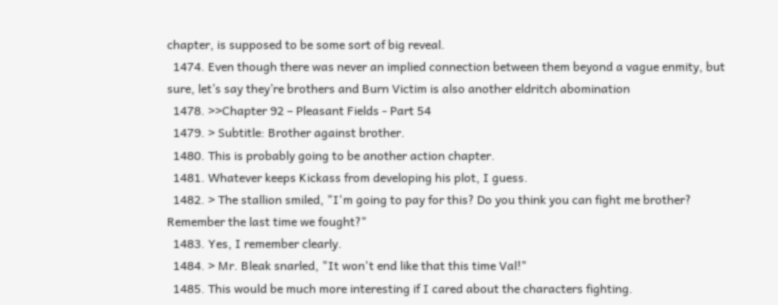chapter, is supposed to be some sort of big reveal.
  1474. Even though there was never an implied connection between them beyond a vague enmity, but sure, let’s say they’re brothers and Burn Victim is also another eldritch abomination
  1478. >>Chapter 92 – Pleasant Fields - Part 54
  1479. > Subtitle: Brother against brother.
  1480. This is probably going to be another action chapter.
  1481. Whatever keeps Kickass from developing his plot, I guess.
  1482. > The stallion smiled, "I'm going to pay for this? Do you think you can fight me brother? Remember the last time we fought?"
  1483. Yes, I remember clearly.
  1484. > Mr. Bleak snarled, "It won't end like that this time Val!"
  1485. This would be much more interesting if I cared about the characters fighting.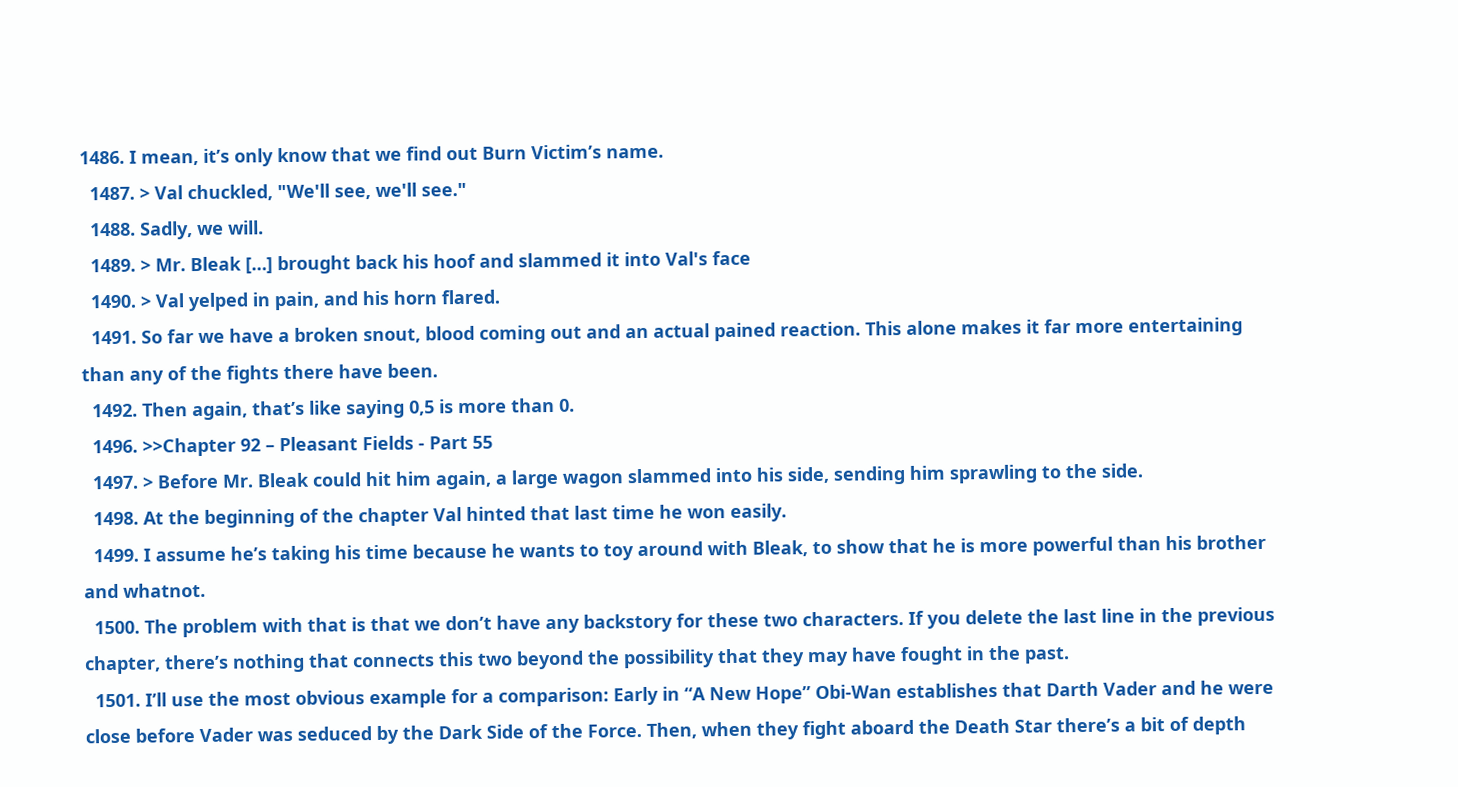1486. I mean, it’s only know that we find out Burn Victim’s name.
  1487. > Val chuckled, "We'll see, we'll see."
  1488. Sadly, we will.
  1489. > Mr. Bleak […] brought back his hoof and slammed it into Val's face
  1490. > Val yelped in pain, and his horn flared.
  1491. So far we have a broken snout, blood coming out and an actual pained reaction. This alone makes it far more entertaining than any of the fights there have been.
  1492. Then again, that’s like saying 0,5 is more than 0.
  1496. >>Chapter 92 – Pleasant Fields - Part 55
  1497. > Before Mr. Bleak could hit him again, a large wagon slammed into his side, sending him sprawling to the side.
  1498. At the beginning of the chapter Val hinted that last time he won easily.
  1499. I assume he’s taking his time because he wants to toy around with Bleak, to show that he is more powerful than his brother and whatnot.
  1500. The problem with that is that we don’t have any backstory for these two characters. If you delete the last line in the previous chapter, there’s nothing that connects this two beyond the possibility that they may have fought in the past.
  1501. I’ll use the most obvious example for a comparison: Early in “A New Hope” Obi-Wan establishes that Darth Vader and he were close before Vader was seduced by the Dark Side of the Force. Then, when they fight aboard the Death Star there’s a bit of depth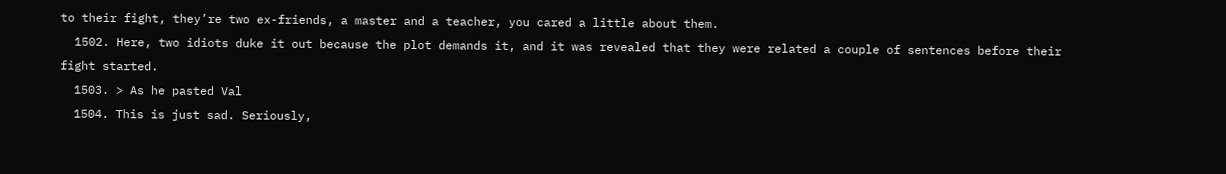to their fight, they’re two ex-friends, a master and a teacher, you cared a little about them.
  1502. Here, two idiots duke it out because the plot demands it, and it was revealed that they were related a couple of sentences before their fight started.
  1503. > As he pasted Val
  1504. This is just sad. Seriously,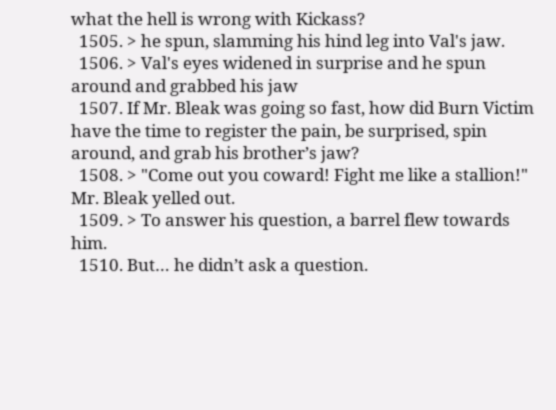what the hell is wrong with Kickass?
  1505. > he spun, slamming his hind leg into Val's jaw.
  1506. > Val's eyes widened in surprise and he spun around and grabbed his jaw
  1507. If Mr. Bleak was going so fast, how did Burn Victim have the time to register the pain, be surprised, spin around, and grab his brother’s jaw?
  1508. > "Come out you coward! Fight me like a stallion!" Mr. Bleak yelled out.
  1509. > To answer his question, a barrel flew towards him.
  1510. But… he didn’t ask a question.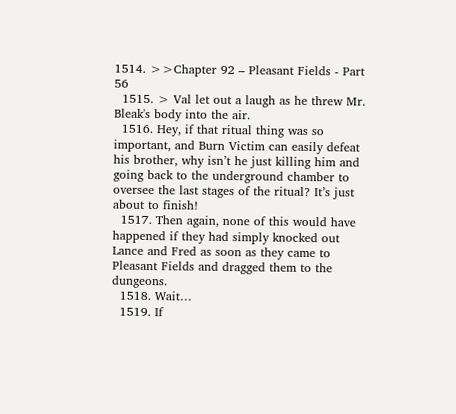1514. >>Chapter 92 – Pleasant Fields - Part 56
  1515. > Val let out a laugh as he threw Mr. Bleak's body into the air.
  1516. Hey, if that ritual thing was so important, and Burn Victim can easily defeat his brother, why isn’t he just killing him and going back to the underground chamber to oversee the last stages of the ritual? It’s just about to finish!
  1517. Then again, none of this would have happened if they had simply knocked out Lance and Fred as soon as they came to Pleasant Fields and dragged them to the dungeons.
  1518. Wait…
  1519. If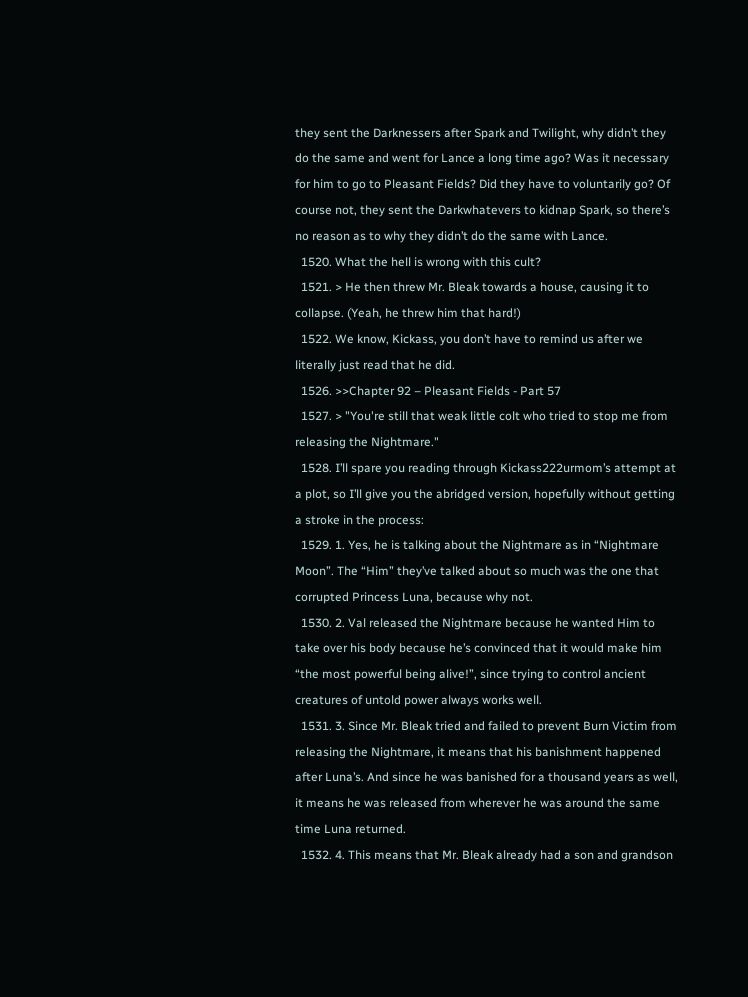they sent the Darknessers after Spark and Twilight, why didn’t they do the same and went for Lance a long time ago? Was it necessary for him to go to Pleasant Fields? Did they have to voluntarily go? Of course not, they sent the Darkwhatevers to kidnap Spark, so there’s no reason as to why they didn’t do the same with Lance.
  1520. What the hell is wrong with this cult?
  1521. > He then threw Mr. Bleak towards a house, causing it to collapse. (Yeah, he threw him that hard!)
  1522. We know, Kickass, you don’t have to remind us after we literally just read that he did.
  1526. >>Chapter 92 – Pleasant Fields - Part 57
  1527. > "You're still that weak little colt who tried to stop me from releasing the Nightmare."
  1528. I’ll spare you reading through Kickass222urmom’s attempt at a plot, so I’ll give you the abridged version, hopefully without getting a stroke in the process:
  1529. 1. Yes, he is talking about the Nightmare as in “Nightmare Moon”. The “Him” they’ve talked about so much was the one that corrupted Princess Luna, because why not.
  1530. 2. Val released the Nightmare because he wanted Him to take over his body because he’s convinced that it would make him “the most powerful being alive!”, since trying to control ancient creatures of untold power always works well.
  1531. 3. Since Mr. Bleak tried and failed to prevent Burn Victim from releasing the Nightmare, it means that his banishment happened after Luna’s. And since he was banished for a thousand years as well, it means he was released from wherever he was around the same time Luna returned.
  1532. 4. This means that Mr. Bleak already had a son and grandson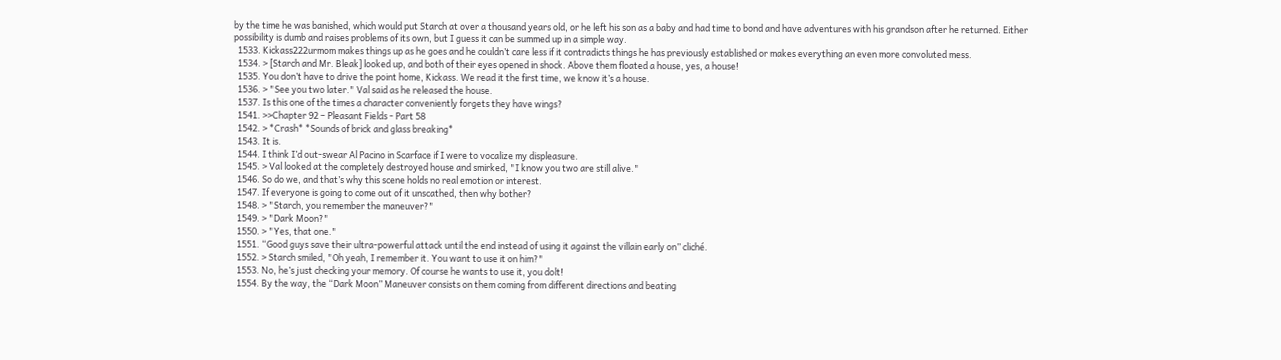by the time he was banished, which would put Starch at over a thousand years old, or he left his son as a baby and had time to bond and have adventures with his grandson after he returned. Either possibility is dumb and raises problems of its own, but I guess it can be summed up in a simple way.
  1533. Kickass222urmom makes things up as he goes and he couldn’t care less if it contradicts things he has previously established or makes everything an even more convoluted mess.
  1534. > [Starch and Mr. Bleak] looked up, and both of their eyes opened in shock. Above them floated a house, yes, a house!
  1535. You don’t have to drive the point home, Kickass. We read it the first time, we know it’s a house.
  1536. > "See you two later." Val said as he released the house.
  1537. Is this one of the times a character conveniently forgets they have wings?
  1541. >>Chapter 92 – Pleasant Fields - Part 58
  1542. > *Crash* *Sounds of brick and glass breaking*
  1543. It is.
  1544. I think I’d out-swear Al Pacino in Scarface if I were to vocalize my displeasure.
  1545. > Val looked at the completely destroyed house and smirked, "I know you two are still alive."
  1546. So do we, and that’s why this scene holds no real emotion or interest.
  1547. If everyone is going to come out of it unscathed, then why bother?
  1548. > "Starch, you remember the maneuver?"
  1549. > "Dark Moon?"
  1550. > "Yes, that one."
  1551. “Good guys save their ultra-powerful attack until the end instead of using it against the villain early on” cliché.
  1552. > Starch smiled, "Oh yeah, I remember it. You want to use it on him?"
  1553. No, he’s just checking your memory. Of course he wants to use it, you dolt!
  1554. By the way, the “Dark Moon” Maneuver consists on them coming from different directions and beating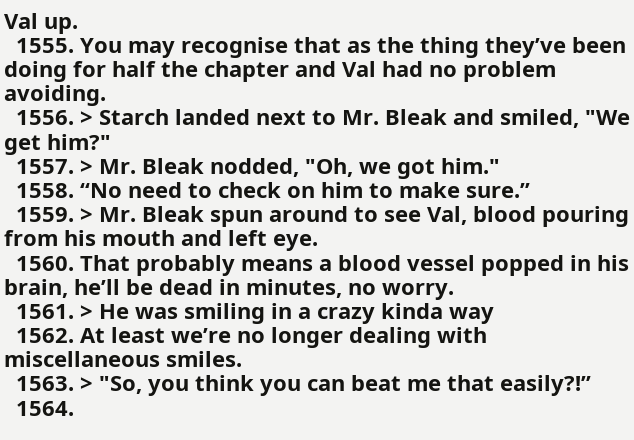Val up.
  1555. You may recognise that as the thing they’ve been doing for half the chapter and Val had no problem avoiding.
  1556. > Starch landed next to Mr. Bleak and smiled, "We get him?"
  1557. > Mr. Bleak nodded, "Oh, we got him."
  1558. “No need to check on him to make sure.”
  1559. > Mr. Bleak spun around to see Val, blood pouring from his mouth and left eye.
  1560. That probably means a blood vessel popped in his brain, he’ll be dead in minutes, no worry.
  1561. > He was smiling in a crazy kinda way
  1562. At least we’re no longer dealing with miscellaneous smiles.
  1563. > "So, you think you can beat me that easily?!”
  1564.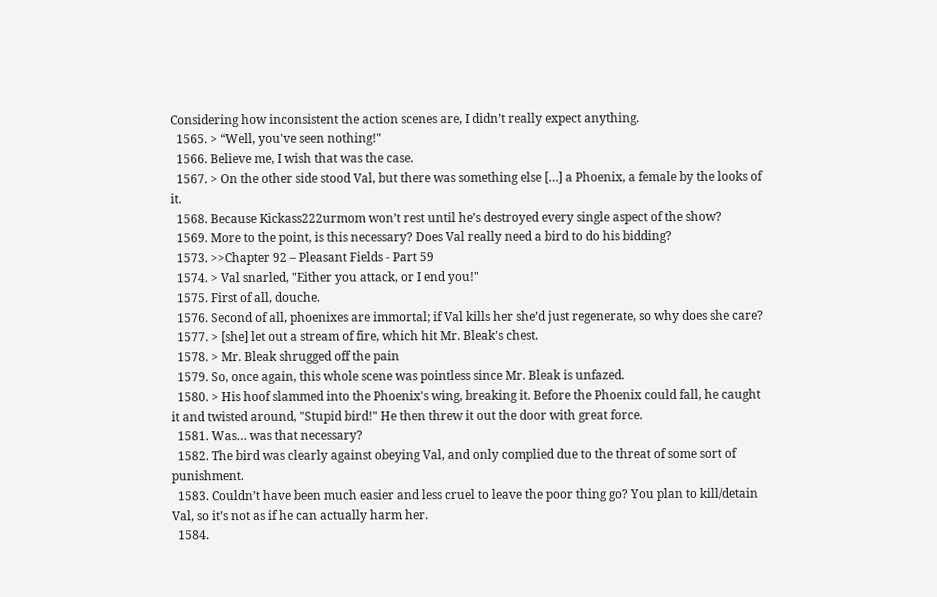Considering how inconsistent the action scenes are, I didn’t really expect anything.
  1565. > “Well, you've seen nothing!"
  1566. Believe me, I wish that was the case.
  1567. > On the other side stood Val, but there was something else […] a Phoenix, a female by the looks of it.
  1568. Because Kickass222urmom won’t rest until he’s destroyed every single aspect of the show?
  1569. More to the point, is this necessary? Does Val really need a bird to do his bidding?
  1573. >>Chapter 92 – Pleasant Fields - Part 59
  1574. > Val snarled, "Either you attack, or I end you!"
  1575. First of all, douche.
  1576. Second of all, phoenixes are immortal; if Val kills her she’d just regenerate, so why does she care?
  1577. > [she] let out a stream of fire, which hit Mr. Bleak's chest.
  1578. > Mr. Bleak shrugged off the pain
  1579. So, once again, this whole scene was pointless since Mr. Bleak is unfazed.
  1580. > His hoof slammed into the Phoenix's wing, breaking it. Before the Phoenix could fall, he caught it and twisted around, "Stupid bird!" He then threw it out the door with great force.
  1581. Was… was that necessary?
  1582. The bird was clearly against obeying Val, and only complied due to the threat of some sort of punishment.
  1583. Couldn’t have been much easier and less cruel to leave the poor thing go? You plan to kill/detain Val, so it’s not as if he can actually harm her.
  1584.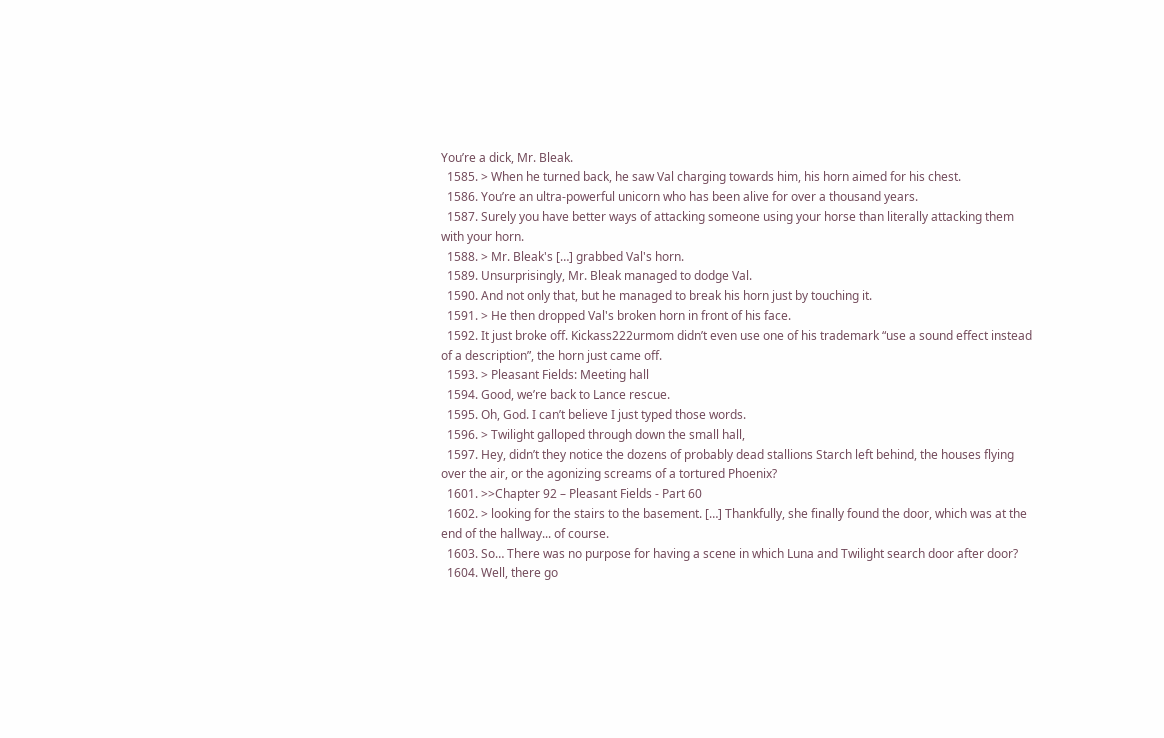You’re a dick, Mr. Bleak.
  1585. > When he turned back, he saw Val charging towards him, his horn aimed for his chest.
  1586. You’re an ultra-powerful unicorn who has been alive for over a thousand years.
  1587. Surely you have better ways of attacking someone using your horse than literally attacking them with your horn.
  1588. > Mr. Bleak's […] grabbed Val's horn.
  1589. Unsurprisingly, Mr. Bleak managed to dodge Val.
  1590. And not only that, but he managed to break his horn just by touching it.
  1591. > He then dropped Val's broken horn in front of his face.
  1592. It just broke off. Kickass222urmom didn’t even use one of his trademark “use a sound effect instead of a description”, the horn just came off.
  1593. > Pleasant Fields: Meeting hall
  1594. Good, we’re back to Lance rescue.
  1595. Oh, God. I can’t believe I just typed those words.
  1596. > Twilight galloped through down the small hall,
  1597. Hey, didn’t they notice the dozens of probably dead stallions Starch left behind, the houses flying over the air, or the agonizing screams of a tortured Phoenix?
  1601. >>Chapter 92 – Pleasant Fields - Part 60
  1602. > looking for the stairs to the basement. […] Thankfully, she finally found the door, which was at the end of the hallway... of course.
  1603. So… There was no purpose for having a scene in which Luna and Twilight search door after door?
  1604. Well, there go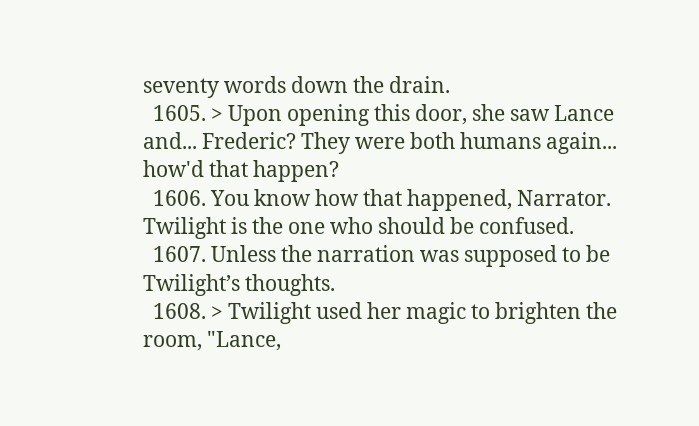seventy words down the drain.
  1605. > Upon opening this door, she saw Lance and... Frederic? They were both humans again... how'd that happen?
  1606. You know how that happened, Narrator. Twilight is the one who should be confused.
  1607. Unless the narration was supposed to be Twilight’s thoughts.
  1608. > Twilight used her magic to brighten the room, "Lance,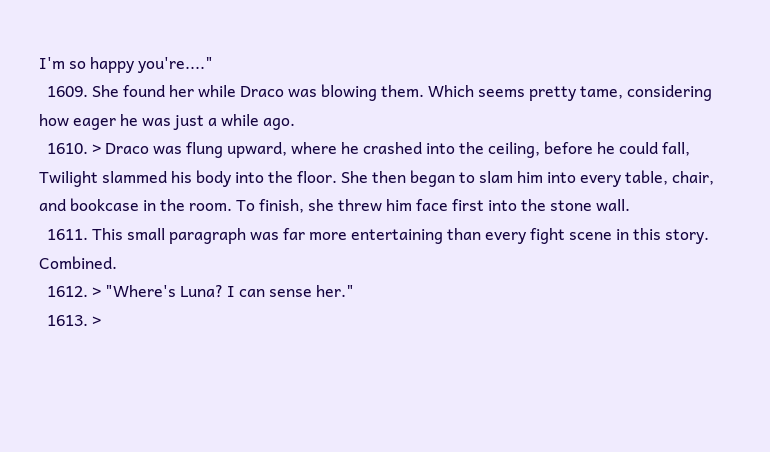I'm so happy you're...."
  1609. She found her while Draco was blowing them. Which seems pretty tame, considering how eager he was just a while ago.
  1610. > Draco was flung upward, where he crashed into the ceiling, before he could fall, Twilight slammed his body into the floor. She then began to slam him into every table, chair, and bookcase in the room. To finish, she threw him face first into the stone wall.
  1611. This small paragraph was far more entertaining than every fight scene in this story. Combined.
  1612. > "Where's Luna? I can sense her."
  1613. >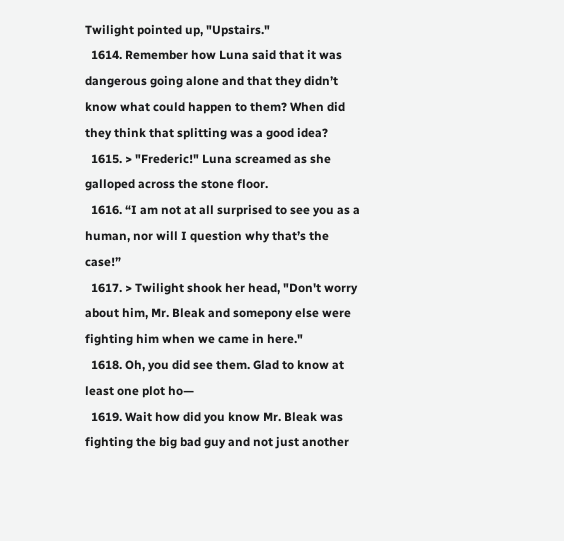Twilight pointed up, "Upstairs."
  1614. Remember how Luna said that it was dangerous going alone and that they didn’t know what could happen to them? When did they think that splitting was a good idea?
  1615. > "Frederic!" Luna screamed as she galloped across the stone floor.
  1616. “I am not at all surprised to see you as a human, nor will I question why that’s the case!”
  1617. > Twilight shook her head, "Don't worry about him, Mr. Bleak and somepony else were fighting him when we came in here."
  1618. Oh, you did see them. Glad to know at least one plot ho—
  1619. Wait how did you know Mr. Bleak was fighting the big bad guy and not just another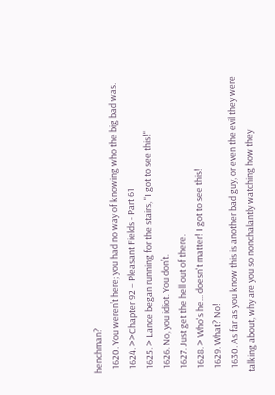henchman?
  1620. You weren’t here; you had no way of knowing who the big bad was.
  1624. >>Chapter 92 – Pleasant Fields - Part 61
  1625. > Lance began running for the stairs, "I got to see this!"
  1626. No, you idiot. You don’t.
  1627. Just get the hell out of there.
  1628. > Who's he... doesn't matter! I got to see this!
  1629. What? No!
  1630. As far as you know this is another bad guy, or even the evil they were talking about, why are you so nonchalantly watching how they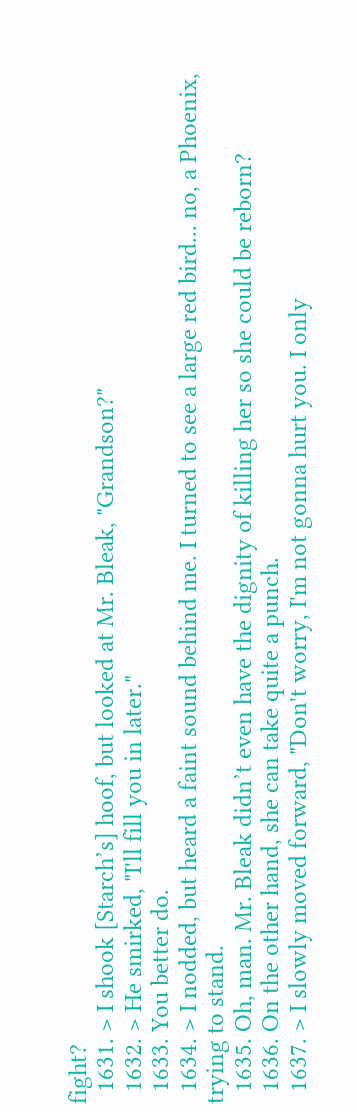fight?
  1631. > I shook [Starch’s] hoof, but looked at Mr. Bleak, "Grandson?"
  1632. > He smirked, "I'll fill you in later."
  1633. You better do.
  1634. > I nodded, but heard a faint sound behind me. I turned to see a large red bird... no, a Phoenix, trying to stand.
  1635. Oh, man. Mr. Bleak didn’t even have the dignity of killing her so she could be reborn?
  1636. On the other hand, she can take quite a punch.
  1637. > I slowly moved forward, "Don't worry, I'm not gonna hurt you. I only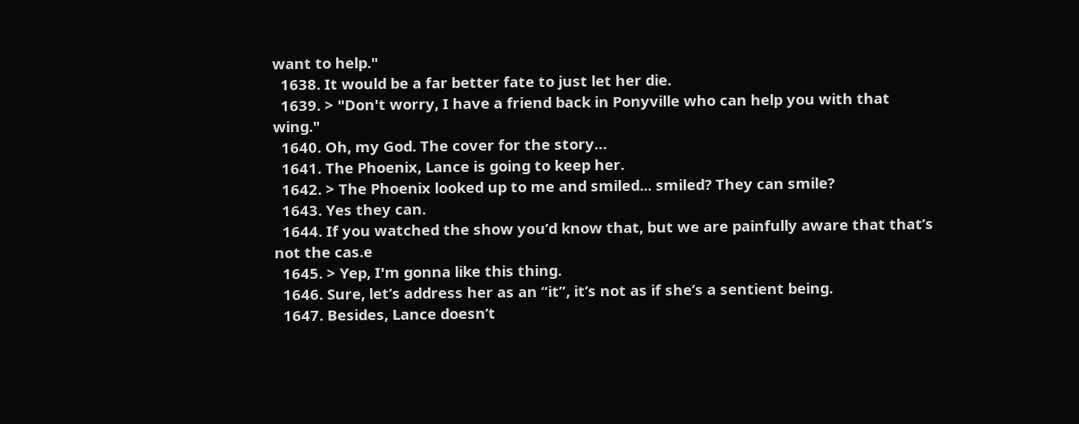want to help."
  1638. It would be a far better fate to just let her die.
  1639. > "Don't worry, I have a friend back in Ponyville who can help you with that wing."
  1640. Oh, my God. The cover for the story…
  1641. The Phoenix, Lance is going to keep her.
  1642. > The Phoenix looked up to me and smiled... smiled? They can smile?
  1643. Yes they can.
  1644. If you watched the show you’d know that, but we are painfully aware that that’s not the cas.e
  1645. > Yep, I'm gonna like this thing.
  1646. Sure, let’s address her as an “it”, it’s not as if she’s a sentient being.
  1647. Besides, Lance doesn’t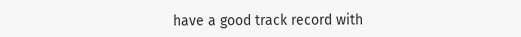have a good track record with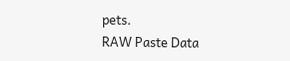pets.
RAW Paste Data